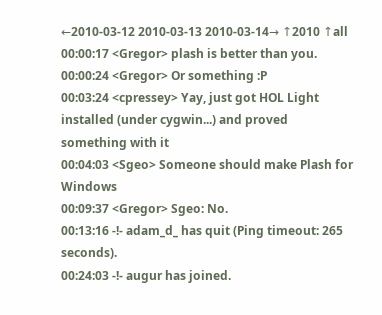←2010-03-12 2010-03-13 2010-03-14→ ↑2010 ↑all
00:00:17 <Gregor> plash is better than you.
00:00:24 <Gregor> Or something :P
00:03:24 <cpressey> Yay, just got HOL Light installed (under cygwin...) and proved something with it
00:04:03 <Sgeo> Someone should make Plash for Windows
00:09:37 <Gregor> Sgeo: No.
00:13:16 -!- adam_d_ has quit (Ping timeout: 265 seconds).
00:24:03 -!- augur has joined.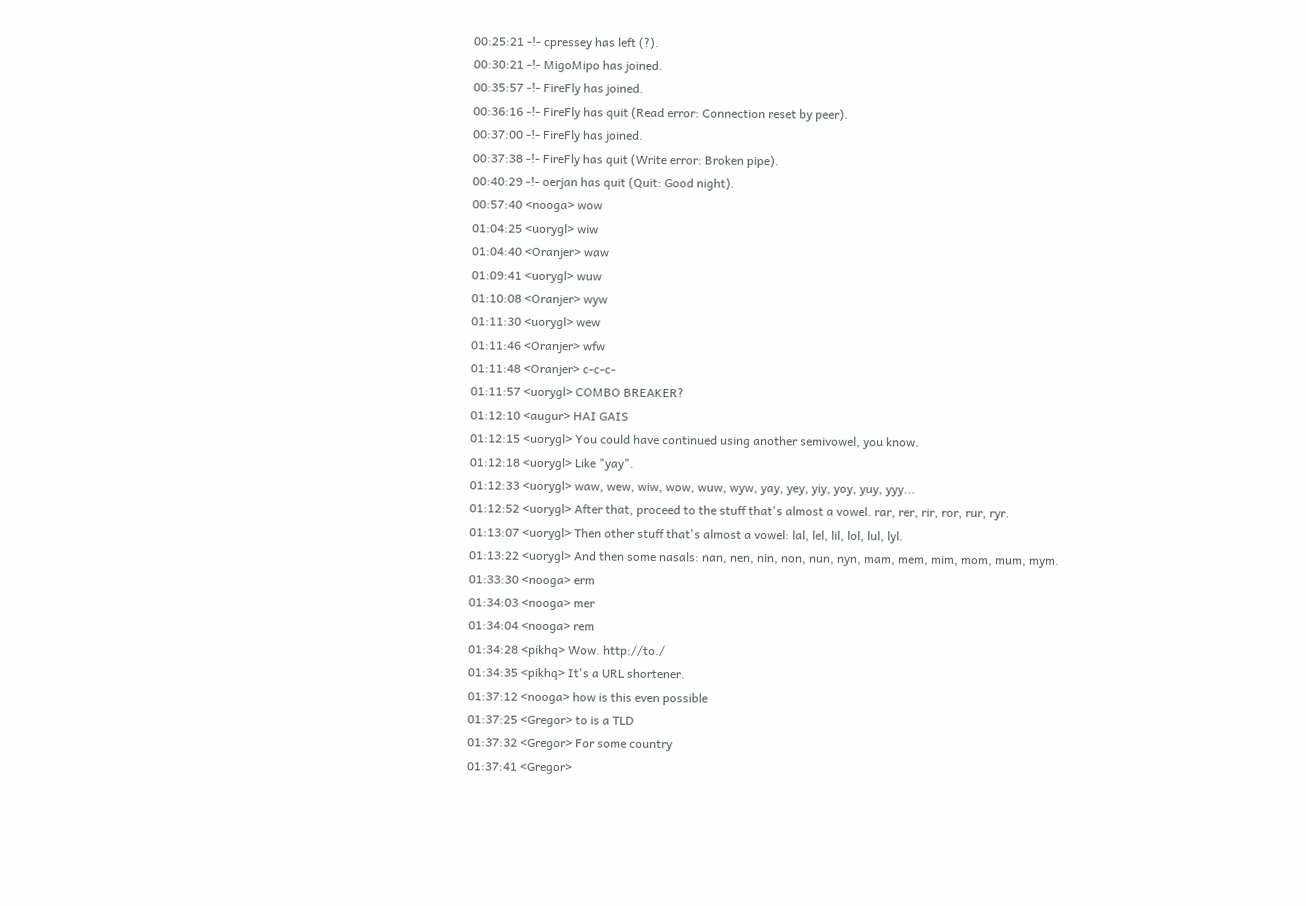00:25:21 -!- cpressey has left (?).
00:30:21 -!- MigoMipo has joined.
00:35:57 -!- FireFly has joined.
00:36:16 -!- FireFly has quit (Read error: Connection reset by peer).
00:37:00 -!- FireFly has joined.
00:37:38 -!- FireFly has quit (Write error: Broken pipe).
00:40:29 -!- oerjan has quit (Quit: Good night).
00:57:40 <nooga> wow
01:04:25 <uorygl> wiw
01:04:40 <Oranjer> waw
01:09:41 <uorygl> wuw
01:10:08 <Oranjer> wyw
01:11:30 <uorygl> wew
01:11:46 <Oranjer> wfw
01:11:48 <Oranjer> c-c-c-
01:11:57 <uorygl> COMBO BREAKER?
01:12:10 <augur> HAI GAIS
01:12:15 <uorygl> You could have continued using another semivowel, you know.
01:12:18 <uorygl> Like "yay".
01:12:33 <uorygl> waw, wew, wiw, wow, wuw, wyw, yay, yey, yiy, yoy, yuy, yyy...
01:12:52 <uorygl> After that, proceed to the stuff that's almost a vowel. rar, rer, rir, ror, rur, ryr.
01:13:07 <uorygl> Then other stuff that's almost a vowel: lal, lel, lil, lol, lul, lyl.
01:13:22 <uorygl> And then some nasals: nan, nen, nin, non, nun, nyn, mam, mem, mim, mom, mum, mym.
01:33:30 <nooga> erm
01:34:03 <nooga> mer
01:34:04 <nooga> rem
01:34:28 <pikhq> Wow. http://to./
01:34:35 <pikhq> It's a URL shortener.
01:37:12 <nooga> how is this even possible
01:37:25 <Gregor> to is a TLD
01:37:32 <Gregor> For some country
01:37:41 <Gregor>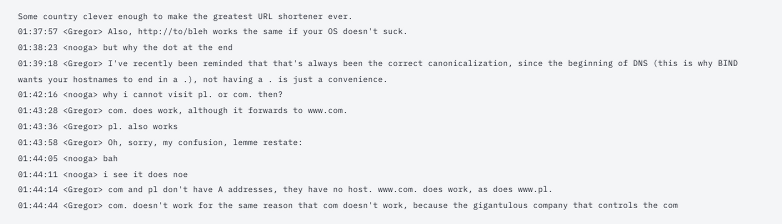Some country clever enough to make the greatest URL shortener ever.
01:37:57 <Gregor> Also, http://to/bleh works the same if your OS doesn't suck.
01:38:23 <nooga> but why the dot at the end
01:39:18 <Gregor> I've recently been reminded that that's always been the correct canonicalization, since the beginning of DNS (this is why BIND wants your hostnames to end in a .), not having a . is just a convenience.
01:42:16 <nooga> why i cannot visit pl. or com. then?
01:43:28 <Gregor> com. does work, although it forwards to www.com.
01:43:36 <Gregor> pl. also works
01:43:58 <Gregor> Oh, sorry, my confusion, lemme restate:
01:44:05 <nooga> bah
01:44:11 <nooga> i see it does noe
01:44:14 <Gregor> com and pl don't have A addresses, they have no host. www.com. does work, as does www.pl.
01:44:44 <Gregor> com. doesn't work for the same reason that com doesn't work, because the gigantulous company that controls the com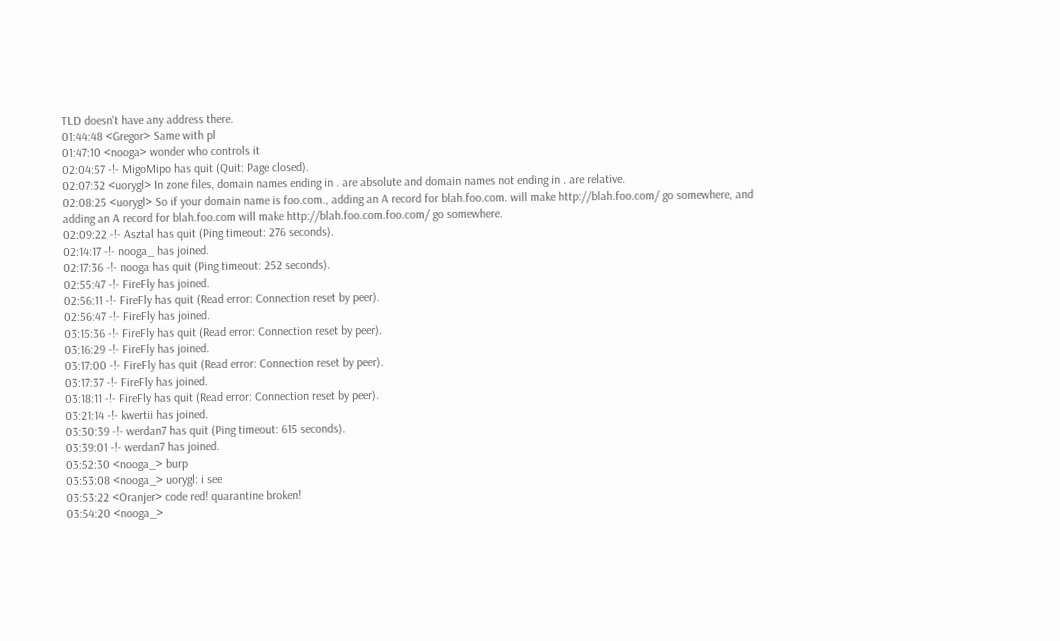TLD doesn't have any address there.
01:44:48 <Gregor> Same with pl
01:47:10 <nooga> wonder who controls it
02:04:57 -!- MigoMipo has quit (Quit: Page closed).
02:07:32 <uorygl> In zone files, domain names ending in . are absolute and domain names not ending in . are relative.
02:08:25 <uorygl> So if your domain name is foo.com., adding an A record for blah.foo.com. will make http://blah.foo.com/ go somewhere, and adding an A record for blah.foo.com will make http://blah.foo.com.foo.com/ go somewhere.
02:09:22 -!- Asztal has quit (Ping timeout: 276 seconds).
02:14:17 -!- nooga_ has joined.
02:17:36 -!- nooga has quit (Ping timeout: 252 seconds).
02:55:47 -!- FireFly has joined.
02:56:11 -!- FireFly has quit (Read error: Connection reset by peer).
02:56:47 -!- FireFly has joined.
03:15:36 -!- FireFly has quit (Read error: Connection reset by peer).
03:16:29 -!- FireFly has joined.
03:17:00 -!- FireFly has quit (Read error: Connection reset by peer).
03:17:37 -!- FireFly has joined.
03:18:11 -!- FireFly has quit (Read error: Connection reset by peer).
03:21:14 -!- kwertii has joined.
03:30:39 -!- werdan7 has quit (Ping timeout: 615 seconds).
03:39:01 -!- werdan7 has joined.
03:52:30 <nooga_> burp
03:53:08 <nooga_> uorygl: i see
03:53:22 <Oranjer> code red! quarantine broken!
03:54:20 <nooga_>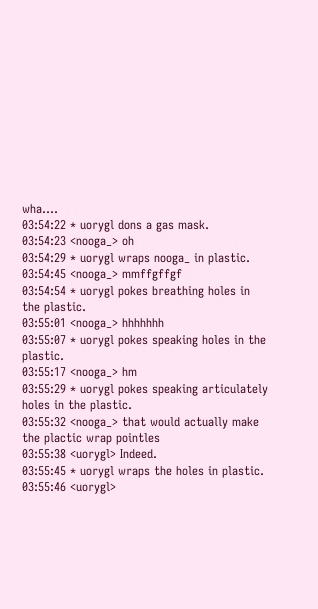wha....
03:54:22 * uorygl dons a gas mask.
03:54:23 <nooga_> oh
03:54:29 * uorygl wraps nooga_ in plastic.
03:54:45 <nooga_> mmffgffgf
03:54:54 * uorygl pokes breathing holes in the plastic.
03:55:01 <nooga_> hhhhhhh
03:55:07 * uorygl pokes speaking holes in the plastic.
03:55:17 <nooga_> hm
03:55:29 * uorygl pokes speaking articulately holes in the plastic.
03:55:32 <nooga_> that would actually make the plactic wrap pointles
03:55:38 <uorygl> Indeed.
03:55:45 * uorygl wraps the holes in plastic.
03:55:46 <uorygl>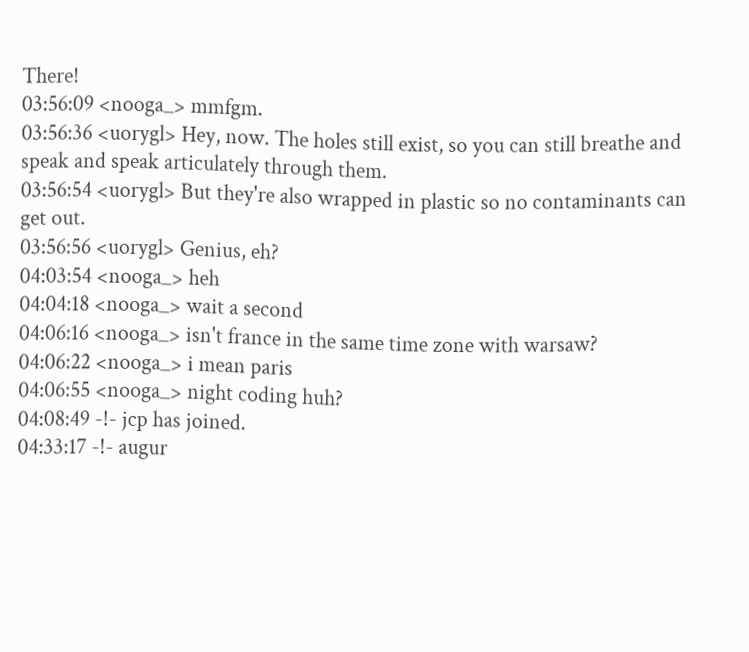There!
03:56:09 <nooga_> mmfgm.
03:56:36 <uorygl> Hey, now. The holes still exist, so you can still breathe and speak and speak articulately through them.
03:56:54 <uorygl> But they're also wrapped in plastic so no contaminants can get out.
03:56:56 <uorygl> Genius, eh?
04:03:54 <nooga_> heh
04:04:18 <nooga_> wait a second
04:06:16 <nooga_> isn't france in the same time zone with warsaw?
04:06:22 <nooga_> i mean paris
04:06:55 <nooga_> night coding huh?
04:08:49 -!- jcp has joined.
04:33:17 -!- augur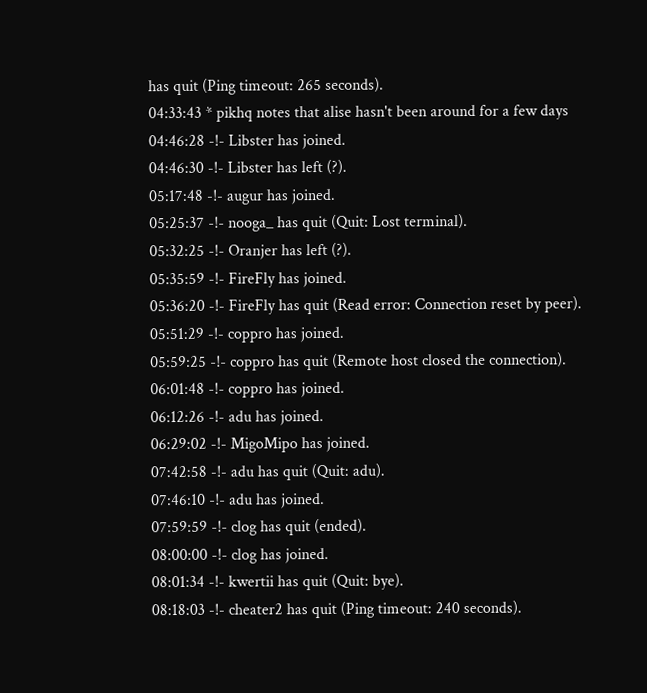has quit (Ping timeout: 265 seconds).
04:33:43 * pikhq notes that alise hasn't been around for a few days
04:46:28 -!- Libster has joined.
04:46:30 -!- Libster has left (?).
05:17:48 -!- augur has joined.
05:25:37 -!- nooga_ has quit (Quit: Lost terminal).
05:32:25 -!- Oranjer has left (?).
05:35:59 -!- FireFly has joined.
05:36:20 -!- FireFly has quit (Read error: Connection reset by peer).
05:51:29 -!- coppro has joined.
05:59:25 -!- coppro has quit (Remote host closed the connection).
06:01:48 -!- coppro has joined.
06:12:26 -!- adu has joined.
06:29:02 -!- MigoMipo has joined.
07:42:58 -!- adu has quit (Quit: adu).
07:46:10 -!- adu has joined.
07:59:59 -!- clog has quit (ended).
08:00:00 -!- clog has joined.
08:01:34 -!- kwertii has quit (Quit: bye).
08:18:03 -!- cheater2 has quit (Ping timeout: 240 seconds).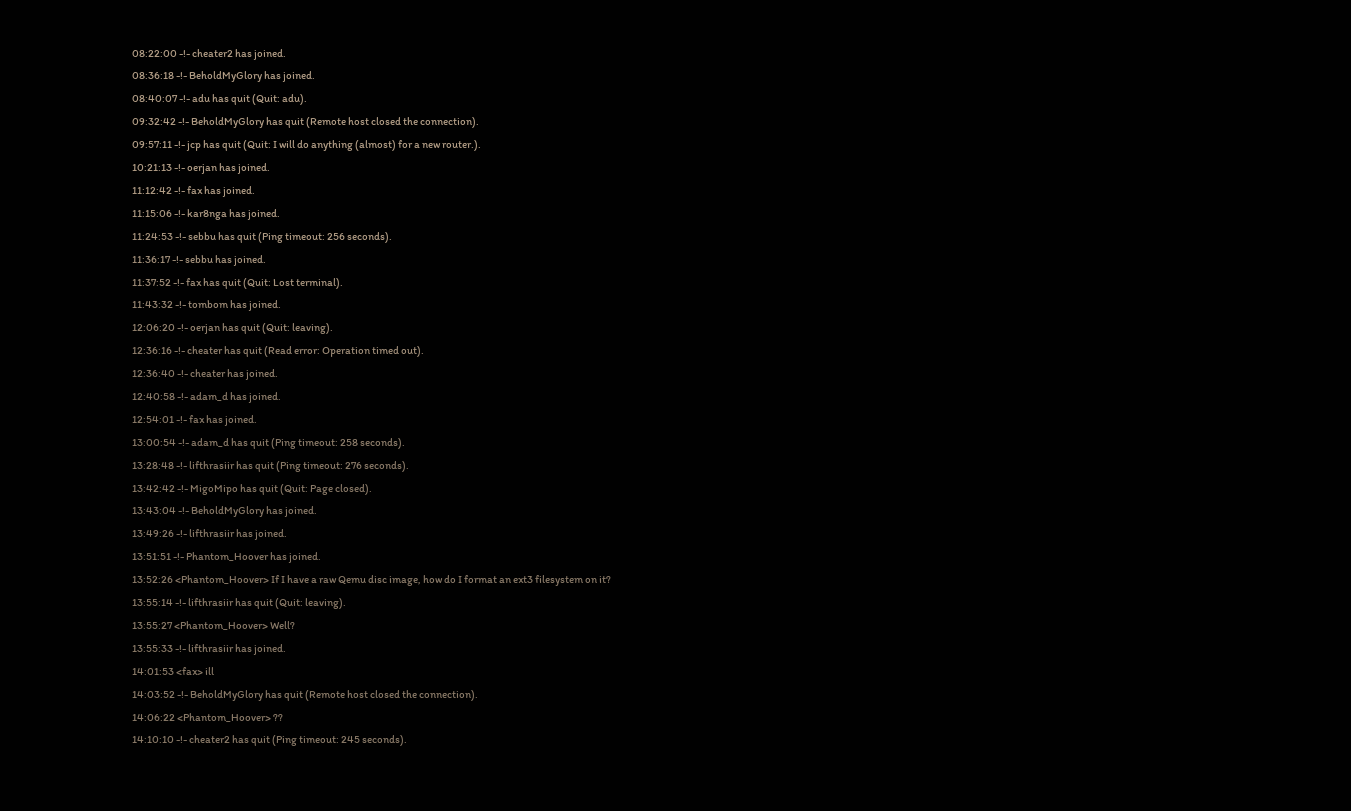08:22:00 -!- cheater2 has joined.
08:36:18 -!- BeholdMyGlory has joined.
08:40:07 -!- adu has quit (Quit: adu).
09:32:42 -!- BeholdMyGlory has quit (Remote host closed the connection).
09:57:11 -!- jcp has quit (Quit: I will do anything (almost) for a new router.).
10:21:13 -!- oerjan has joined.
11:12:42 -!- fax has joined.
11:15:06 -!- kar8nga has joined.
11:24:53 -!- sebbu has quit (Ping timeout: 256 seconds).
11:36:17 -!- sebbu has joined.
11:37:52 -!- fax has quit (Quit: Lost terminal).
11:43:32 -!- tombom has joined.
12:06:20 -!- oerjan has quit (Quit: leaving).
12:36:16 -!- cheater has quit (Read error: Operation timed out).
12:36:40 -!- cheater has joined.
12:40:58 -!- adam_d has joined.
12:54:01 -!- fax has joined.
13:00:54 -!- adam_d has quit (Ping timeout: 258 seconds).
13:28:48 -!- lifthrasiir has quit (Ping timeout: 276 seconds).
13:42:42 -!- MigoMipo has quit (Quit: Page closed).
13:43:04 -!- BeholdMyGlory has joined.
13:49:26 -!- lifthrasiir has joined.
13:51:51 -!- Phantom_Hoover has joined.
13:52:26 <Phantom_Hoover> If I have a raw Qemu disc image, how do I format an ext3 filesystem on it?
13:55:14 -!- lifthrasiir has quit (Quit: leaving).
13:55:27 <Phantom_Hoover> Well?
13:55:33 -!- lifthrasiir has joined.
14:01:53 <fax> ill
14:03:52 -!- BeholdMyGlory has quit (Remote host closed the connection).
14:06:22 <Phantom_Hoover> ??
14:10:10 -!- cheater2 has quit (Ping timeout: 245 seconds).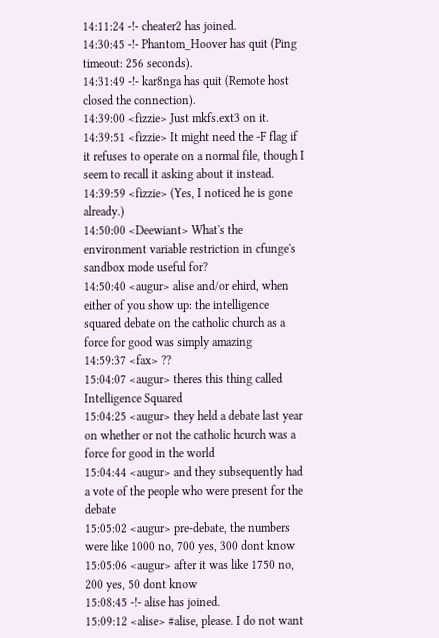14:11:24 -!- cheater2 has joined.
14:30:45 -!- Phantom_Hoover has quit (Ping timeout: 256 seconds).
14:31:49 -!- kar8nga has quit (Remote host closed the connection).
14:39:00 <fizzie> Just mkfs.ext3 on it.
14:39:51 <fizzie> It might need the -F flag if it refuses to operate on a normal file, though I seem to recall it asking about it instead.
14:39:59 <fizzie> (Yes, I noticed he is gone already.)
14:50:00 <Deewiant> What's the environment variable restriction in cfunge's sandbox mode useful for?
14:50:40 <augur> alise and/or ehird, when either of you show up: the intelligence squared debate on the catholic church as a force for good was simply amazing
14:59:37 <fax> ??
15:04:07 <augur> theres this thing called Intelligence Squared
15:04:25 <augur> they held a debate last year on whether or not the catholic hcurch was a force for good in the world
15:04:44 <augur> and they subsequently had a vote of the people who were present for the debate
15:05:02 <augur> pre-debate, the numbers were like 1000 no, 700 yes, 300 dont know
15:05:06 <augur> after it was like 1750 no, 200 yes, 50 dont know
15:08:45 -!- alise has joined.
15:09:12 <alise> #alise, please. I do not want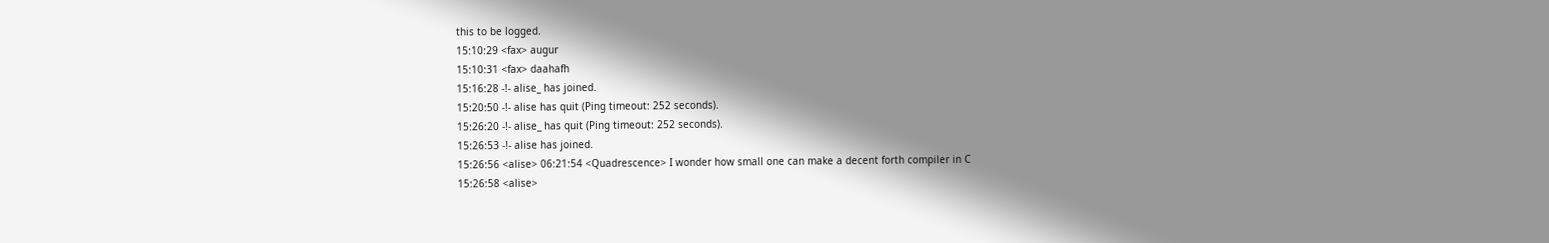this to be logged.
15:10:29 <fax> augur
15:10:31 <fax> daahafh
15:16:28 -!- alise_ has joined.
15:20:50 -!- alise has quit (Ping timeout: 252 seconds).
15:26:20 -!- alise_ has quit (Ping timeout: 252 seconds).
15:26:53 -!- alise has joined.
15:26:56 <alise> 06:21:54 <Quadrescence> I wonder how small one can make a decent forth compiler in C
15:26:58 <alise>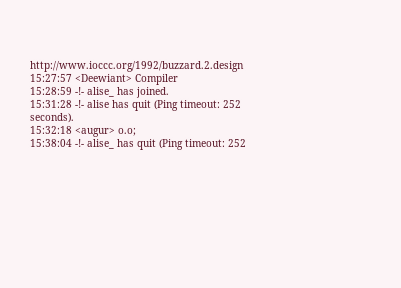http://www.ioccc.org/1992/buzzard.2.design
15:27:57 <Deewiant> Compiler
15:28:59 -!- alise_ has joined.
15:31:28 -!- alise has quit (Ping timeout: 252 seconds).
15:32:18 <augur> o.o;
15:38:04 -!- alise_ has quit (Ping timeout: 252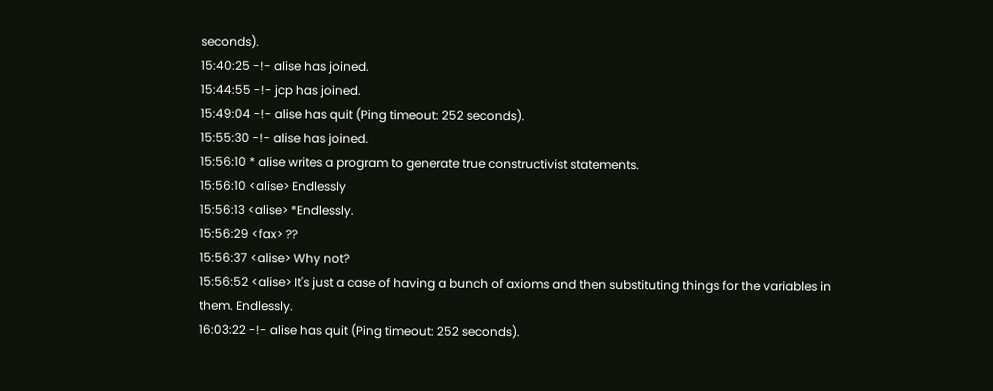seconds).
15:40:25 -!- alise has joined.
15:44:55 -!- jcp has joined.
15:49:04 -!- alise has quit (Ping timeout: 252 seconds).
15:55:30 -!- alise has joined.
15:56:10 * alise writes a program to generate true constructivist statements.
15:56:10 <alise> Endlessly
15:56:13 <alise> *Endlessly.
15:56:29 <fax> ??
15:56:37 <alise> Why not?
15:56:52 <alise> It's just a case of having a bunch of axioms and then substituting things for the variables in them. Endlessly.
16:03:22 -!- alise has quit (Ping timeout: 252 seconds).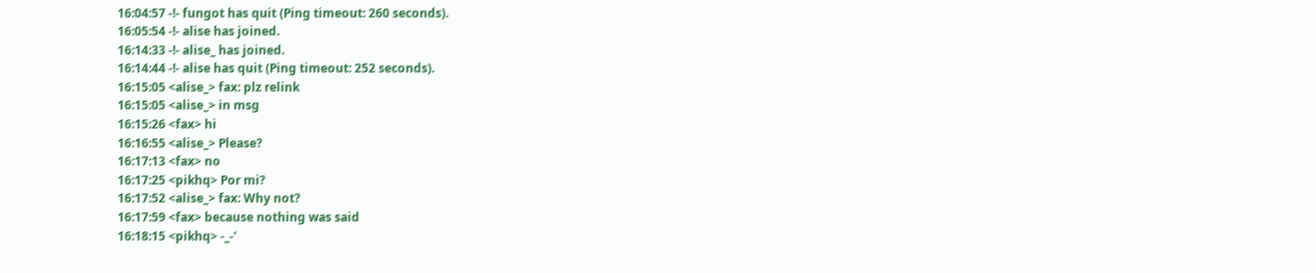16:04:57 -!- fungot has quit (Ping timeout: 260 seconds).
16:05:54 -!- alise has joined.
16:14:33 -!- alise_ has joined.
16:14:44 -!- alise has quit (Ping timeout: 252 seconds).
16:15:05 <alise_> fax: plz relink
16:15:05 <alise_> in msg
16:15:26 <fax> hi
16:16:55 <alise_> Please?
16:17:13 <fax> no
16:17:25 <pikhq> Por mi?
16:17:52 <alise_> fax: Why not?
16:17:59 <fax> because nothing was said
16:18:15 <pikhq> -_-'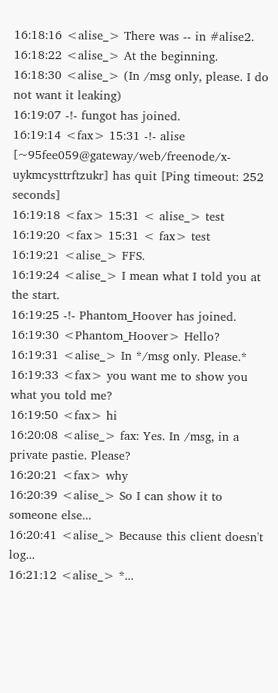16:18:16 <alise_> There was -- in #alise2.
16:18:22 <alise_> At the beginning.
16:18:30 <alise_> (In /msg only, please. I do not want it leaking)
16:19:07 -!- fungot has joined.
16:19:14 <fax> 15:31 -!- alise [~95fee059@gateway/web/freenode/x-uykmcysttrftzukr] has quit [Ping timeout: 252 seconds]
16:19:18 <fax> 15:31 < alise_> test
16:19:20 <fax> 15:31 < fax> test
16:19:21 <alise_> FFS.
16:19:24 <alise_> I mean what I told you at the start.
16:19:25 -!- Phantom_Hoover has joined.
16:19:30 <Phantom_Hoover> Hello?
16:19:31 <alise_> In */msg only. Please.*
16:19:33 <fax> you want me to show you what you told me?
16:19:50 <fax> hi
16:20:08 <alise_> fax: Yes. In /msg, in a private pastie. Please?
16:20:21 <fax> why
16:20:39 <alise_> So I can show it to someone else...
16:20:41 <alise_> Because this client doesn't log...
16:21:12 <alise_> *...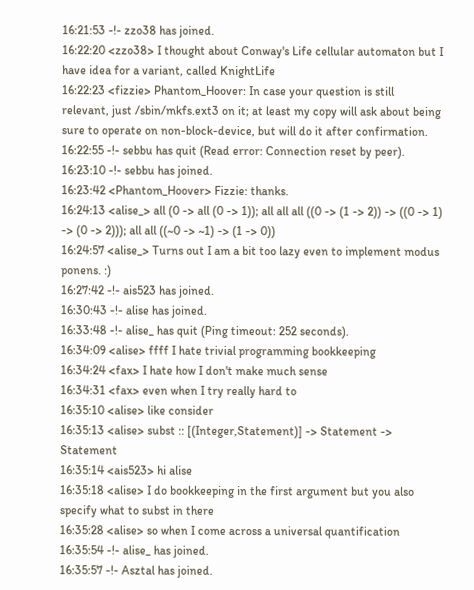16:21:53 -!- zzo38 has joined.
16:22:20 <zzo38> I thought about Conway's Life cellular automaton but I have idea for a variant, called KnightLife
16:22:23 <fizzie> Phantom_Hoover: In case your question is still relevant, just /sbin/mkfs.ext3 on it; at least my copy will ask about being sure to operate on non-block-device, but will do it after confirmation.
16:22:55 -!- sebbu has quit (Read error: Connection reset by peer).
16:23:10 -!- sebbu has joined.
16:23:42 <Phantom_Hoover> Fizzie: thanks.
16:24:13 <alise_> all (0 -> all (0 -> 1)); all all all ((0 -> (1 -> 2)) -> ((0 -> 1) -> (0 -> 2))); all all ((~0 -> ~1) -> (1 -> 0))
16:24:57 <alise_> Turns out I am a bit too lazy even to implement modus ponens. :)
16:27:42 -!- ais523 has joined.
16:30:43 -!- alise has joined.
16:33:48 -!- alise_ has quit (Ping timeout: 252 seconds).
16:34:09 <alise> ffff I hate trivial programming bookkeeping
16:34:24 <fax> I hate how I don't make much sense
16:34:31 <fax> even when I try really hard to
16:35:10 <alise> like consider
16:35:13 <alise> subst :: [(Integer,Statement)] -> Statement -> Statement
16:35:14 <ais523> hi alise
16:35:18 <alise> I do bookkeeping in the first argument but you also specify what to subst in there
16:35:28 <alise> so when I come across a universal quantification
16:35:54 -!- alise_ has joined.
16:35:57 -!- Asztal has joined.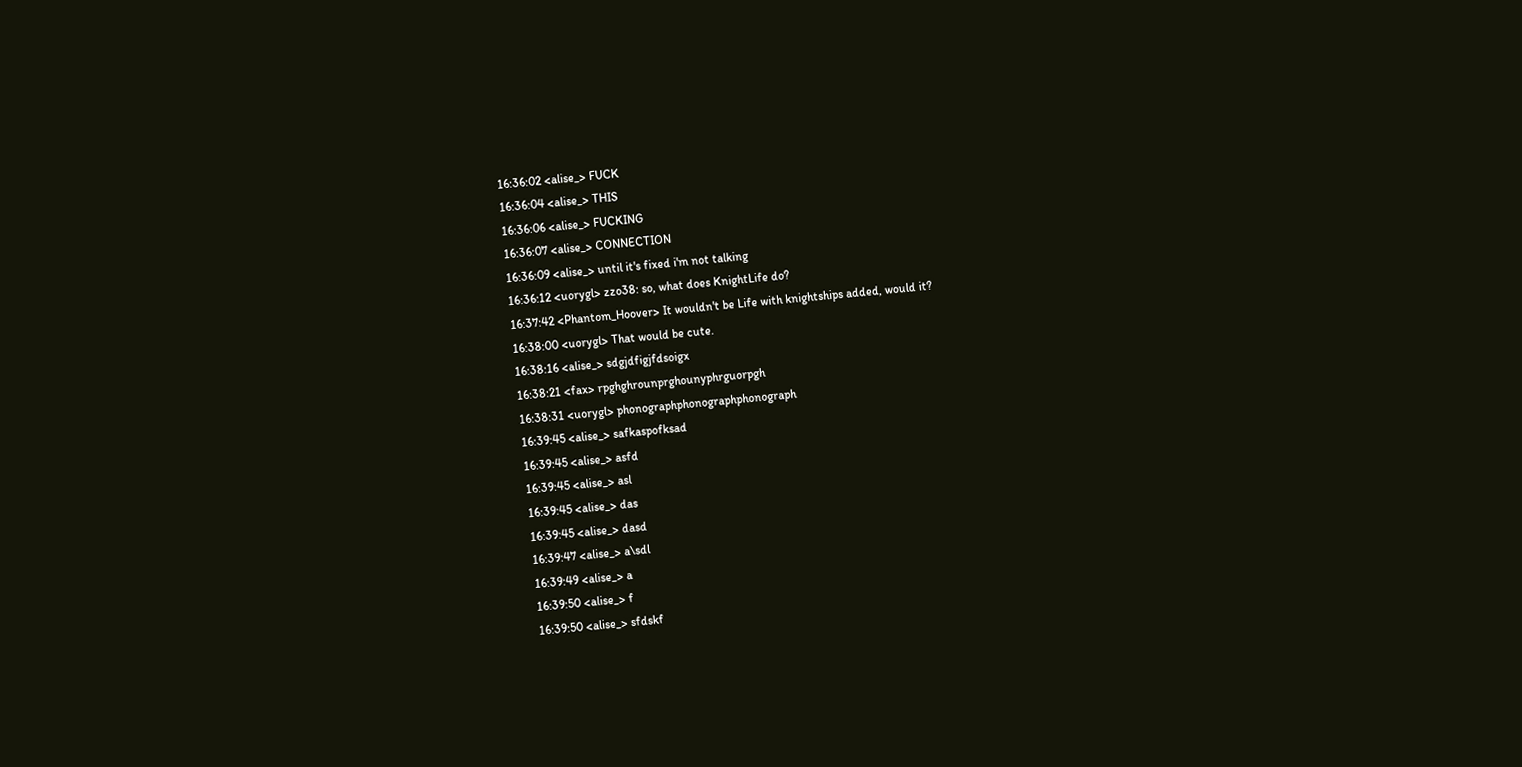16:36:02 <alise_> FUCK
16:36:04 <alise_> THIS
16:36:06 <alise_> FUCKING
16:36:07 <alise_> CONNECTION
16:36:09 <alise_> until it's fixed i'm not talking
16:36:12 <uorygl> zzo38: so, what does KnightLife do?
16:37:42 <Phantom_Hoover> It wouldn't be Life with knightships added, would it?
16:38:00 <uorygl> That would be cute.
16:38:16 <alise_> sdgjdfigjfdsoigx
16:38:21 <fax> rpghghrounprghounyphrguorpgh
16:38:31 <uorygl> phonographphonographphonograph
16:39:45 <alise_> safkaspofksad
16:39:45 <alise_> asfd
16:39:45 <alise_> asl
16:39:45 <alise_> das
16:39:45 <alise_> dasd
16:39:47 <alise_> a\sdl
16:39:49 <alise_> a
16:39:50 <alise_> f
16:39:50 <alise_> sfdskf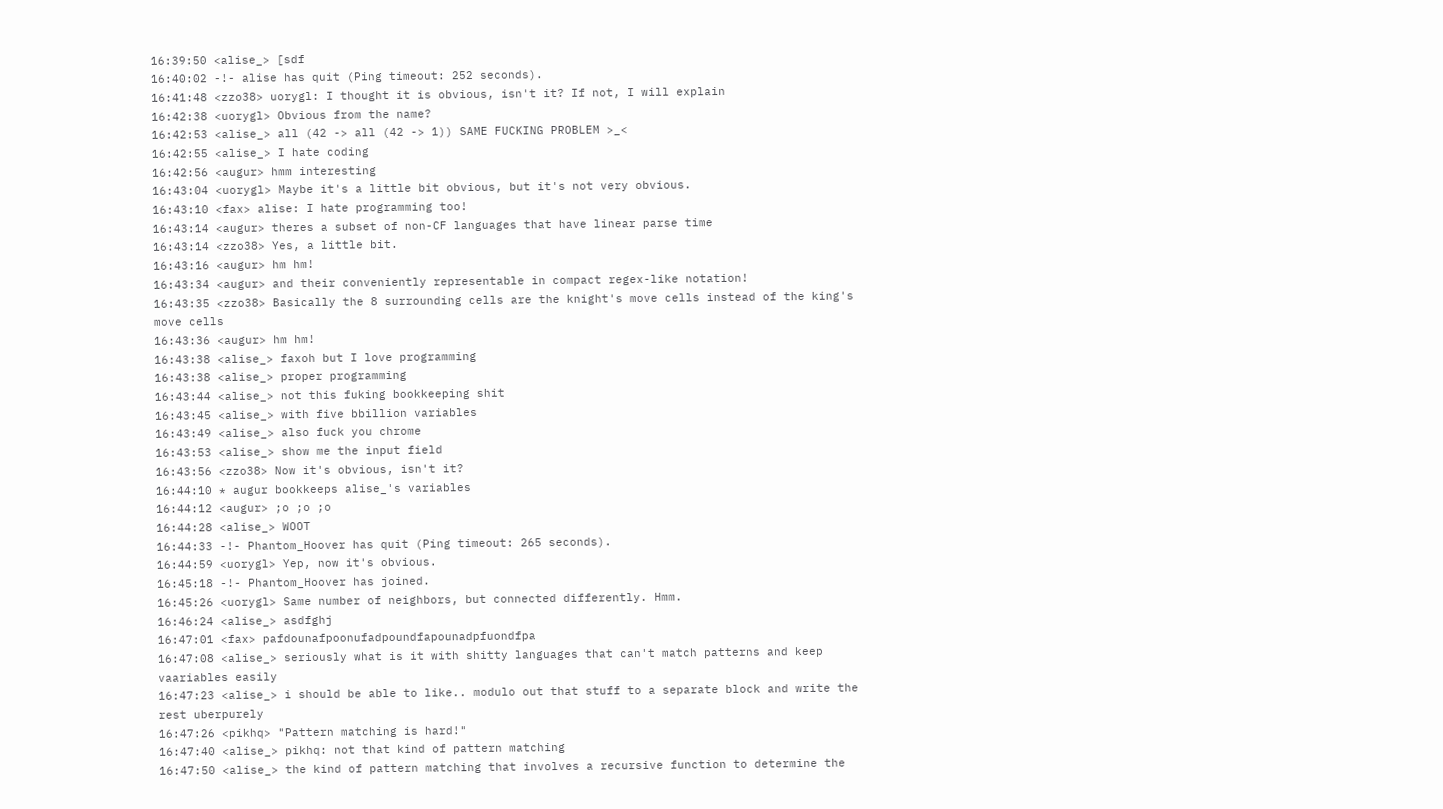16:39:50 <alise_> [sdf
16:40:02 -!- alise has quit (Ping timeout: 252 seconds).
16:41:48 <zzo38> uorygl: I thought it is obvious, isn't it? If not, I will explain
16:42:38 <uorygl> Obvious from the name?
16:42:53 <alise_> all (42 -> all (42 -> 1)) SAME FUCKING PROBLEM >_<
16:42:55 <alise_> I hate coding
16:42:56 <augur> hmm interesting
16:43:04 <uorygl> Maybe it's a little bit obvious, but it's not very obvious.
16:43:10 <fax> alise: I hate programming too!
16:43:14 <augur> theres a subset of non-CF languages that have linear parse time
16:43:14 <zzo38> Yes, a little bit.
16:43:16 <augur> hm hm!
16:43:34 <augur> and their conveniently representable in compact regex-like notation!
16:43:35 <zzo38> Basically the 8 surrounding cells are the knight's move cells instead of the king's move cells
16:43:36 <augur> hm hm!
16:43:38 <alise_> faxoh but I love programming
16:43:38 <alise_> proper programming
16:43:44 <alise_> not this fuking bookkeeping shit
16:43:45 <alise_> with five bbillion variables
16:43:49 <alise_> also fuck you chrome
16:43:53 <alise_> show me the input field
16:43:56 <zzo38> Now it's obvious, isn't it?
16:44:10 * augur bookkeeps alise_'s variables
16:44:12 <augur> ;o ;o ;o
16:44:28 <alise_> WOOT
16:44:33 -!- Phantom_Hoover has quit (Ping timeout: 265 seconds).
16:44:59 <uorygl> Yep, now it's obvious.
16:45:18 -!- Phantom_Hoover has joined.
16:45:26 <uorygl> Same number of neighbors, but connected differently. Hmm.
16:46:24 <alise_> asdfghj
16:47:01 <fax> pafdounafpoonufadpoundfapounadpfuondfpa
16:47:08 <alise_> seriously what is it with shitty languages that can't match patterns and keep vaariables easily
16:47:23 <alise_> i should be able to like.. modulo out that stuff to a separate block and write the rest uberpurely
16:47:26 <pikhq> "Pattern matching is hard!"
16:47:40 <alise_> pikhq: not that kind of pattern matching
16:47:50 <alise_> the kind of pattern matching that involves a recursive function to determine the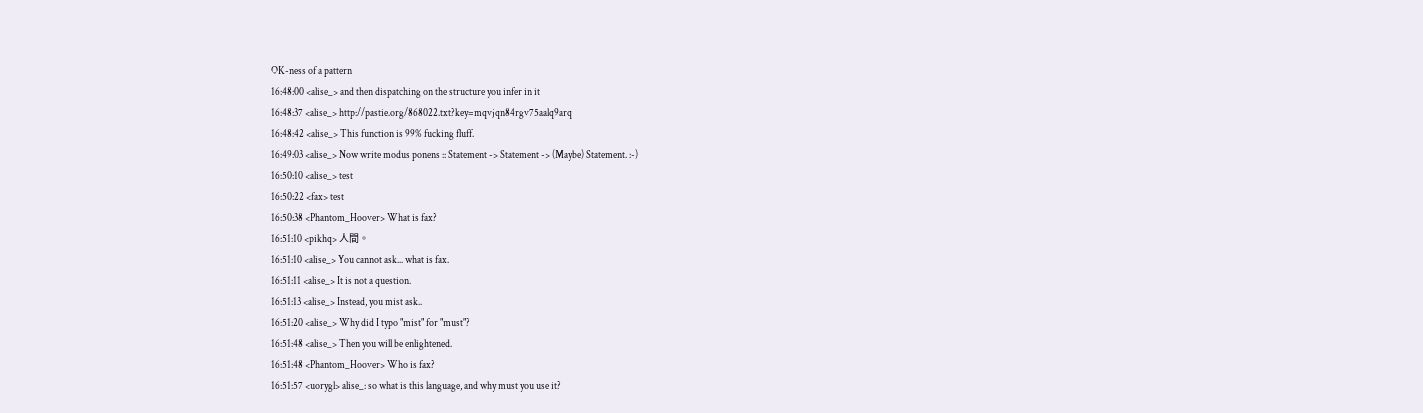OK-ness of a pattern
16:48:00 <alise_> and then dispatching on the structure you infer in it
16:48:37 <alise_> http://pastie.org/868022.txt?key=mqvjqn84rgv75aalq9arq
16:48:42 <alise_> This function is 99% fucking fluff.
16:49:03 <alise_> Now write modus ponens :: Statement -> Statement -> (Maybe) Statement. :-)
16:50:10 <alise_> test
16:50:22 <fax> test
16:50:38 <Phantom_Hoover> What is fax?
16:51:10 <pikhq> 人間。
16:51:10 <alise_> You cannot ask... what is fax.
16:51:11 <alise_> It is not a question.
16:51:13 <alise_> Instead, you mist ask..
16:51:20 <alise_> Why did I typo "mist" for "must"?
16:51:48 <alise_> Then you will be enlightened.
16:51:48 <Phantom_Hoover> Who is fax?
16:51:57 <uorygl> alise_: so what is this language, and why must you use it?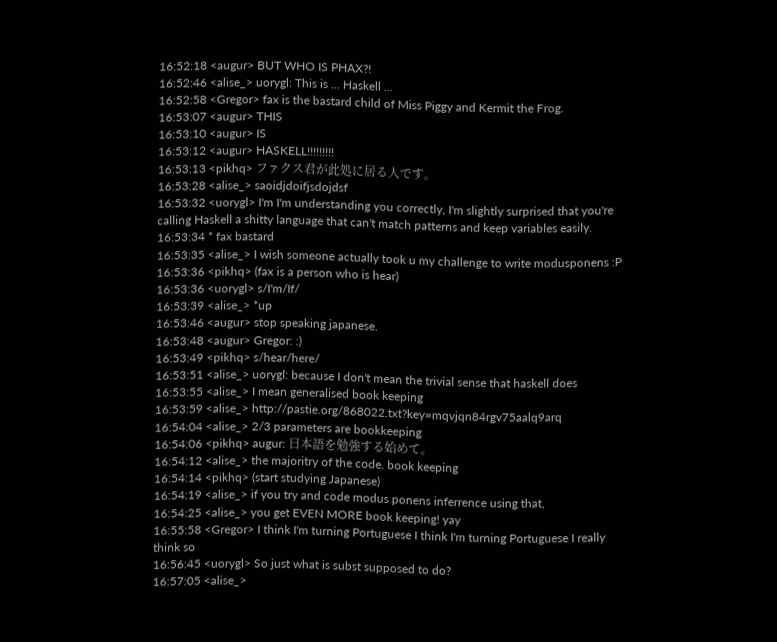16:52:18 <augur> BUT WHO IS PHAX?!
16:52:46 <alise_> uorygl: This is ... Haskell ...
16:52:58 <Gregor> fax is the bastard child of Miss Piggy and Kermit the Frog.
16:53:07 <augur> THIS
16:53:10 <augur> IS
16:53:12 <augur> HASKELL!!!!!!!!!
16:53:13 <pikhq> ファクス君が此処に居る人です。
16:53:28 <alise_> saoidjdoifjsdojdsf
16:53:32 <uorygl> I'm I'm understanding you correctly, I'm slightly surprised that you're calling Haskell a shitty language that can't match patterns and keep variables easily.
16:53:34 * fax bastard
16:53:35 <alise_> I wish someone actually took u my challenge to write modusponens :P
16:53:36 <pikhq> (fax is a person who is hear)
16:53:36 <uorygl> s/I'm/If/
16:53:39 <alise_> *up
16:53:46 <augur> stop speaking japanese.
16:53:48 <augur> Gregor: :)
16:53:49 <pikhq> s/hear/here/
16:53:51 <alise_> uorygl: because I don't mean the trivial sense that haskell does
16:53:55 <alise_> I mean generalised book keeping
16:53:59 <alise_> http://pastie.org/868022.txt?key=mqvjqn84rgv75aalq9arq
16:54:04 <alise_> 2/3 parameters are bookkeeping
16:54:06 <pikhq> augur: 日本語を勉強する始めて。
16:54:12 <alise_> the majoritry of the code. book keeping
16:54:14 <pikhq> (start studying Japanese)
16:54:19 <alise_> if you try and code modus ponens inferrence using that,
16:54:25 <alise_> you get EVEN MORE book keeping! yay
16:55:58 <Gregor> I think I'm turning Portuguese I think I'm turning Portuguese I really think so
16:56:45 <uorygl> So just what is subst supposed to do?
16:57:05 <alise_>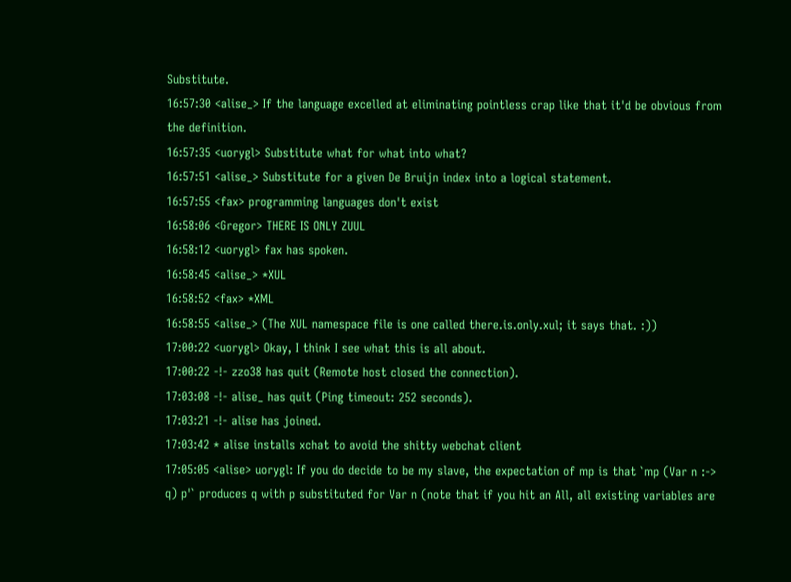Substitute.
16:57:30 <alise_> If the language excelled at eliminating pointless crap like that it'd be obvious from the definition.
16:57:35 <uorygl> Substitute what for what into what?
16:57:51 <alise_> Substitute for a given De Bruijn index into a logical statement.
16:57:55 <fax> programming languages don't exist
16:58:06 <Gregor> THERE IS ONLY ZUUL
16:58:12 <uorygl> fax has spoken.
16:58:45 <alise_> *XUL
16:58:52 <fax> *XML
16:58:55 <alise_> (The XUL namespace file is one called there.is.only.xul; it says that. :))
17:00:22 <uorygl> Okay, I think I see what this is all about.
17:00:22 -!- zzo38 has quit (Remote host closed the connection).
17:03:08 -!- alise_ has quit (Ping timeout: 252 seconds).
17:03:21 -!- alise has joined.
17:03:42 * alise installs xchat to avoid the shitty webchat client
17:05:05 <alise> uorygl: If you do decide to be my slave, the expectation of mp is that `mp (Var n :-> q) p'` produces q with p substituted for Var n (note that if you hit an All, all existing variables are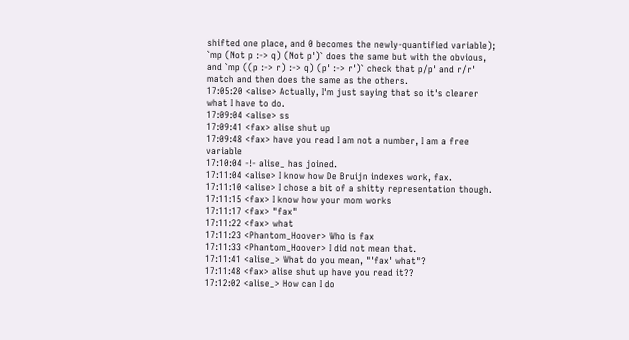shifted one place, and 0 becomes the newly-quantified variable); `mp (Not p :-> q) (Not p')` does the same but with the obvious, and `mp ((p :-> r) :-> q) (p' :-> r')` check that p/p' and r/r' match and then does the same as the others.
17:05:20 <alise> Actually, I'm just saying that so it's clearer what I have to do.
17:09:04 <alise> ss
17:09:41 <fax> alise shut up
17:09:48 <fax> have you read I am not a number, I am a free variable
17:10:04 -!- alise_ has joined.
17:11:04 <alise> I know how De Bruijn indexes work, fax.
17:11:10 <alise> I chose a bit of a shitty representation though.
17:11:15 <fax> I know how your mom works
17:11:17 <fax> "fax"
17:11:22 <fax> what
17:11:23 <Phantom_Hoover> Who is fax
17:11:33 <Phantom_Hoover> I did not mean that.
17:11:41 <alise_> What do you mean, "'fax' what"?
17:11:48 <fax> alise shut up have you read it??
17:12:02 <alise_> How can I do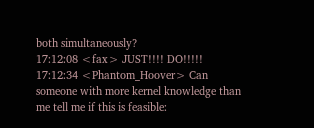both simultaneously?
17:12:08 <fax> JUST!!!! DO!!!!!
17:12:34 <Phantom_Hoover> Can someone with more kernel knowledge than me tell me if this is feasible: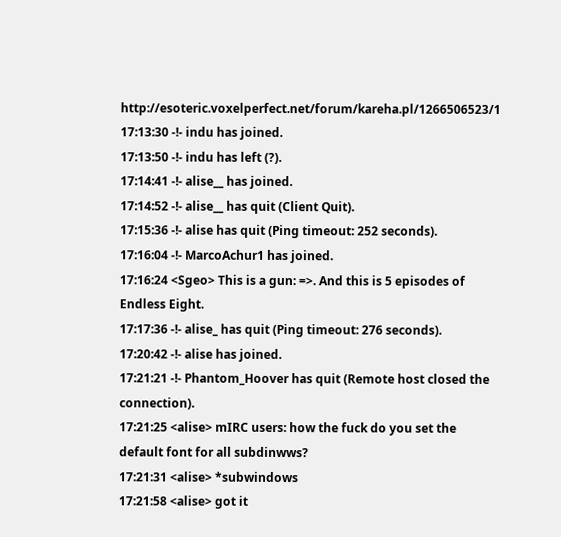http://esoteric.voxelperfect.net/forum/kareha.pl/1266506523/1
17:13:30 -!- indu has joined.
17:13:50 -!- indu has left (?).
17:14:41 -!- alise__ has joined.
17:14:52 -!- alise__ has quit (Client Quit).
17:15:36 -!- alise has quit (Ping timeout: 252 seconds).
17:16:04 -!- MarcoAchur1 has joined.
17:16:24 <Sgeo> This is a gun: =>. And this is 5 episodes of Endless Eight.
17:17:36 -!- alise_ has quit (Ping timeout: 276 seconds).
17:20:42 -!- alise has joined.
17:21:21 -!- Phantom_Hoover has quit (Remote host closed the connection).
17:21:25 <alise> mIRC users: how the fuck do you set the default font for all subdinwws?
17:21:31 <alise> *subwindows
17:21:58 <alise> got it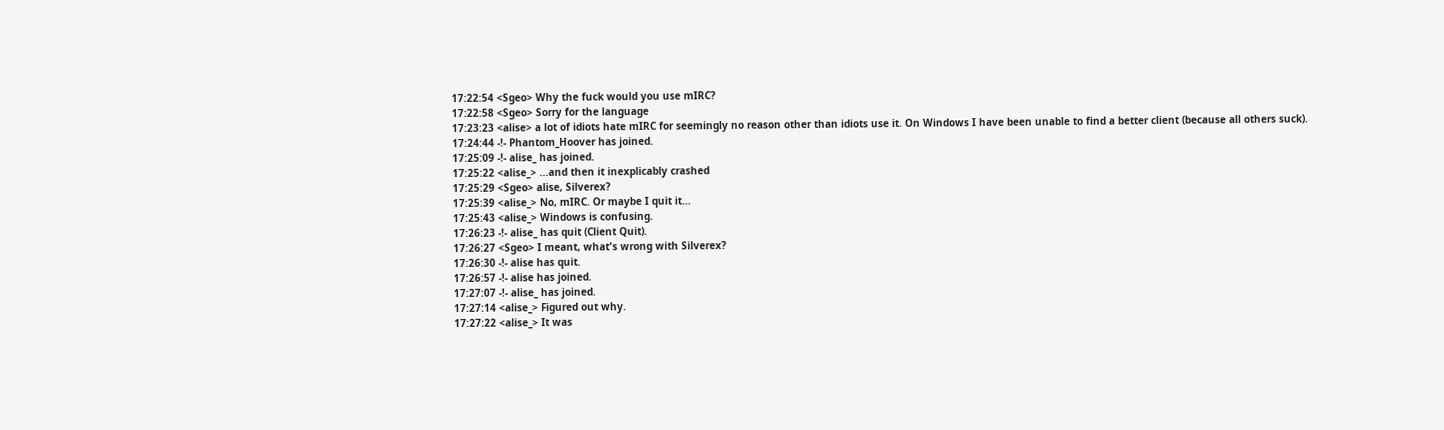17:22:54 <Sgeo> Why the fuck would you use mIRC?
17:22:58 <Sgeo> Sorry for the language
17:23:23 <alise> a lot of idiots hate mIRC for seemingly no reason other than idiots use it. On Windows I have been unable to find a better client (because all others suck).
17:24:44 -!- Phantom_Hoover has joined.
17:25:09 -!- alise_ has joined.
17:25:22 <alise_> ...and then it inexplicably crashed
17:25:29 <Sgeo> alise, Silverex?
17:25:39 <alise_> No, mIRC. Or maybe I quit it...
17:25:43 <alise_> Windows is confusing.
17:26:23 -!- alise_ has quit (Client Quit).
17:26:27 <Sgeo> I meant, what's wrong with Silverex?
17:26:30 -!- alise has quit.
17:26:57 -!- alise has joined.
17:27:07 -!- alise_ has joined.
17:27:14 <alise_> Figured out why.
17:27:22 <alise_> It was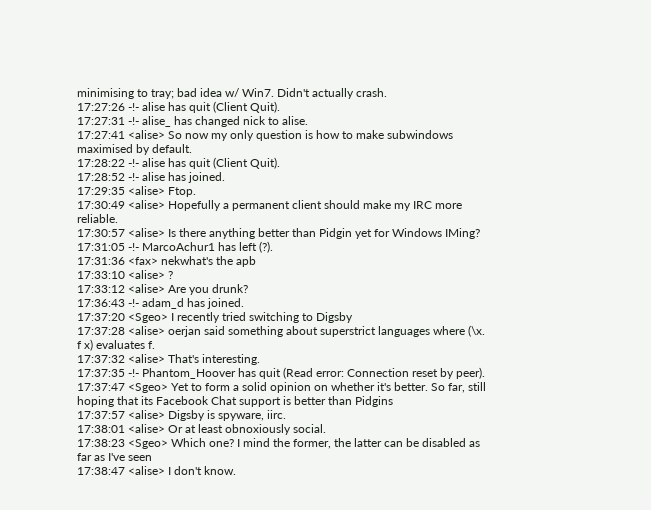minimising to tray; bad idea w/ Win7. Didn't actually crash.
17:27:26 -!- alise has quit (Client Quit).
17:27:31 -!- alise_ has changed nick to alise.
17:27:41 <alise> So now my only question is how to make subwindows maximised by default.
17:28:22 -!- alise has quit (Client Quit).
17:28:52 -!- alise has joined.
17:29:35 <alise> Ftop.
17:30:49 <alise> Hopefully a permanent client should make my IRC more reliable.
17:30:57 <alise> Is there anything better than Pidgin yet for Windows IMing?
17:31:05 -!- MarcoAchur1 has left (?).
17:31:36 <fax> nekwhat's the apb
17:33:10 <alise> ?
17:33:12 <alise> Are you drunk?
17:36:43 -!- adam_d has joined.
17:37:20 <Sgeo> I recently tried switching to Digsby
17:37:28 <alise> oerjan said something about superstrict languages where (\x. f x) evaluates f.
17:37:32 <alise> That's interesting.
17:37:35 -!- Phantom_Hoover has quit (Read error: Connection reset by peer).
17:37:47 <Sgeo> Yet to form a solid opinion on whether it's better. So far, still hoping that its Facebook Chat support is better than Pidgins
17:37:57 <alise> Digsby is spyware, iirc.
17:38:01 <alise> Or at least obnoxiously social.
17:38:23 <Sgeo> Which one? I mind the former, the latter can be disabled as far as I've seen
17:38:47 <alise> I don't know.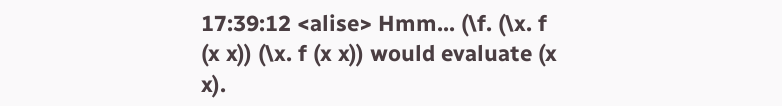17:39:12 <alise> Hmm... (\f. (\x. f (x x)) (\x. f (x x)) would evaluate (x x).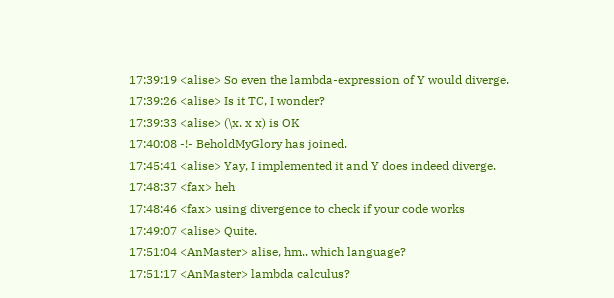17:39:19 <alise> So even the lambda-expression of Y would diverge.
17:39:26 <alise> Is it TC, I wonder?
17:39:33 <alise> (\x. x x) is OK
17:40:08 -!- BeholdMyGlory has joined.
17:45:41 <alise> Yay, I implemented it and Y does indeed diverge.
17:48:37 <fax> heh
17:48:46 <fax> using divergence to check if your code works
17:49:07 <alise> Quite.
17:51:04 <AnMaster> alise, hm.. which language?
17:51:17 <AnMaster> lambda calculus?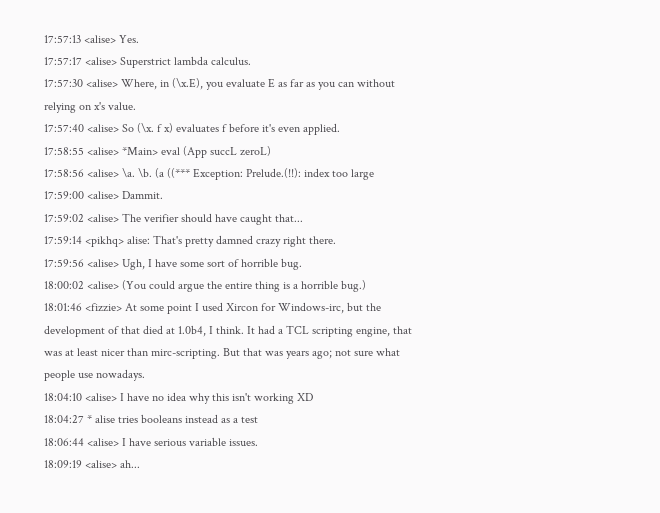17:57:13 <alise> Yes.
17:57:17 <alise> Superstrict lambda calculus.
17:57:30 <alise> Where, in (\x.E), you evaluate E as far as you can without relying on x's value.
17:57:40 <alise> So (\x. f x) evaluates f before it's even applied.
17:58:55 <alise> *Main> eval (App succL zeroL)
17:58:56 <alise> \a. \b. (a ((*** Exception: Prelude.(!!): index too large
17:59:00 <alise> Dammit.
17:59:02 <alise> The verifier should have caught that...
17:59:14 <pikhq> alise: That's pretty damned crazy right there.
17:59:56 <alise> Ugh, I have some sort of horrible bug.
18:00:02 <alise> (You could argue the entire thing is a horrible bug.)
18:01:46 <fizzie> At some point I used Xircon for Windows-irc, but the development of that died at 1.0b4, I think. It had a TCL scripting engine, that was at least nicer than mirc-scripting. But that was years ago; not sure what people use nowadays.
18:04:10 <alise> I have no idea why this isn't working XD
18:04:27 * alise tries booleans instead as a test
18:06:44 <alise> I have serious variable issues.
18:09:19 <alise> ah...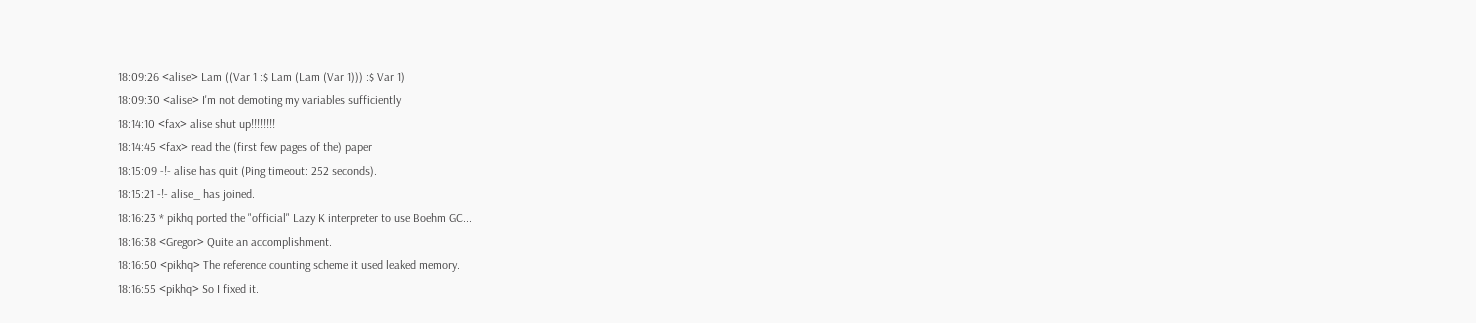18:09:26 <alise> Lam ((Var 1 :$ Lam (Lam (Var 1))) :$ Var 1)
18:09:30 <alise> I'm not demoting my variables sufficiently
18:14:10 <fax> alise shut up!!!!!!!!
18:14:45 <fax> read the (first few pages of the) paper
18:15:09 -!- alise has quit (Ping timeout: 252 seconds).
18:15:21 -!- alise_ has joined.
18:16:23 * pikhq ported the "official" Lazy K interpreter to use Boehm GC...
18:16:38 <Gregor> Quite an accomplishment.
18:16:50 <pikhq> The reference counting scheme it used leaked memory.
18:16:55 <pikhq> So I fixed it.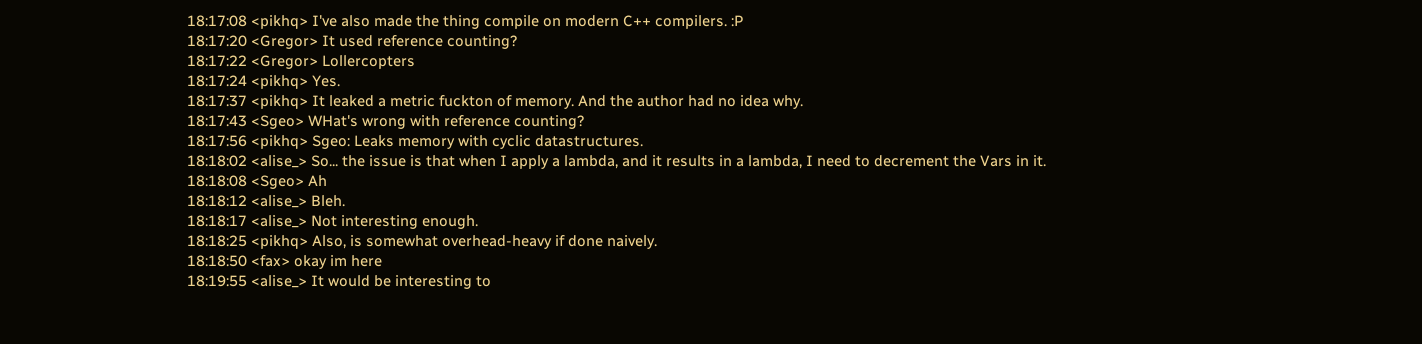18:17:08 <pikhq> I've also made the thing compile on modern C++ compilers. :P
18:17:20 <Gregor> It used reference counting?
18:17:22 <Gregor> Lollercopters
18:17:24 <pikhq> Yes.
18:17:37 <pikhq> It leaked a metric fuckton of memory. And the author had no idea why.
18:17:43 <Sgeo> WHat's wrong with reference counting?
18:17:56 <pikhq> Sgeo: Leaks memory with cyclic datastructures.
18:18:02 <alise_> So... the issue is that when I apply a lambda, and it results in a lambda, I need to decrement the Vars in it.
18:18:08 <Sgeo> Ah
18:18:12 <alise_> Bleh.
18:18:17 <alise_> Not interesting enough.
18:18:25 <pikhq> Also, is somewhat overhead-heavy if done naively.
18:18:50 <fax> okay im here
18:19:55 <alise_> It would be interesting to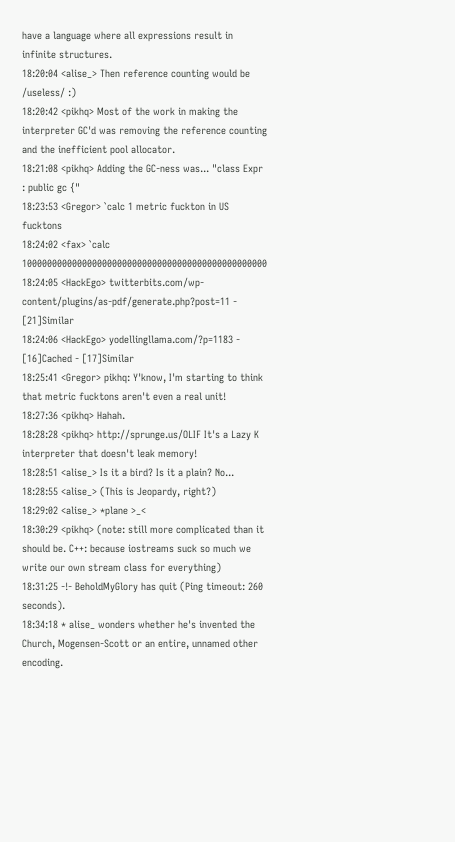have a language where all expressions result in infinite structures.
18:20:04 <alise_> Then reference counting would be /useless/ :)
18:20:42 <pikhq> Most of the work in making the interpreter GC'd was removing the reference counting and the inefficient pool allocator.
18:21:08 <pikhq> Adding the GC-ness was... "class Expr : public gc {"
18:23:53 <Gregor> `calc 1 metric fuckton in US fucktons
18:24:02 <fax> `calc 1000000000000000000000000000000000000000000000000
18:24:05 <HackEgo> twitterbits.com/wp-content/plugins/as-pdf/generate.php?post=11 - [21]Similar
18:24:06 <HackEgo> yodellingllama.com/?p=1183 - [16]Cached - [17]Similar
18:25:41 <Gregor> pikhq: Y'know, I'm starting to think that metric fucktons aren't even a real unit!
18:27:36 <pikhq> Hahah.
18:28:28 <pikhq> http://sprunge.us/OLIF It's a Lazy K interpreter that doesn't leak memory!
18:28:51 <alise_> Is it a bird? Is it a plain? No...
18:28:55 <alise_> (This is Jeopardy, right?)
18:29:02 <alise_> *plane >_<
18:30:29 <pikhq> (note: still more complicated than it should be. C++: because iostreams suck so much we write our own stream class for everything)
18:31:25 -!- BeholdMyGlory has quit (Ping timeout: 260 seconds).
18:34:18 * alise_ wonders whether he's invented the Church, Mogensen-Scott or an entire, unnamed other encoding.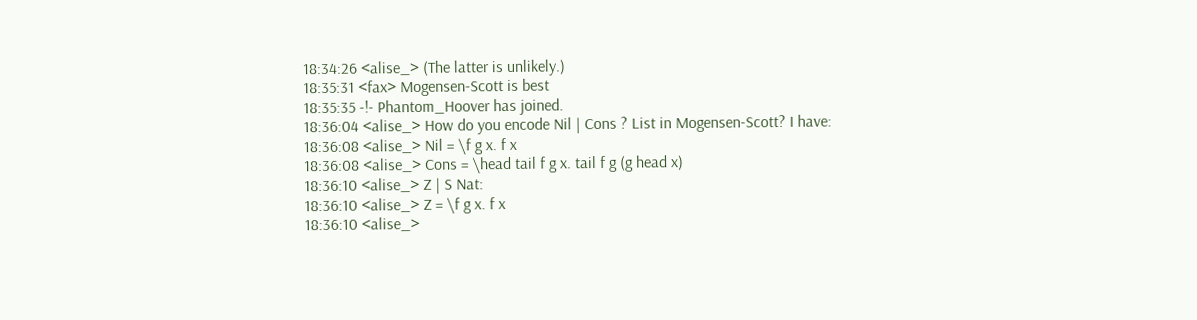18:34:26 <alise_> (The latter is unlikely.)
18:35:31 <fax> Mogensen-Scott is best
18:35:35 -!- Phantom_Hoover has joined.
18:36:04 <alise_> How do you encode Nil | Cons ? List in Mogensen-Scott? I have:
18:36:08 <alise_> Nil = \f g x. f x
18:36:08 <alise_> Cons = \head tail f g x. tail f g (g head x)
18:36:10 <alise_> Z | S Nat:
18:36:10 <alise_> Z = \f g x. f x
18:36:10 <alise_>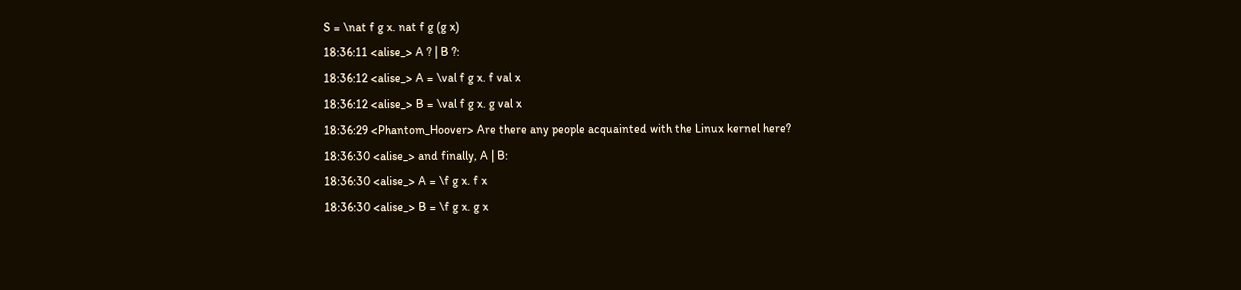S = \nat f g x. nat f g (g x)
18:36:11 <alise_> A ? | B ?:
18:36:12 <alise_> A = \val f g x. f val x
18:36:12 <alise_> B = \val f g x. g val x
18:36:29 <Phantom_Hoover> Are there any people acquainted with the Linux kernel here?
18:36:30 <alise_> and finally, A | B:
18:36:30 <alise_> A = \f g x. f x
18:36:30 <alise_> B = \f g x. g x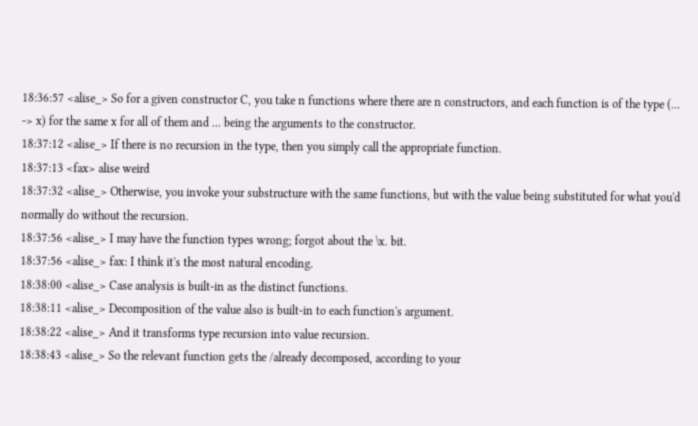18:36:57 <alise_> So for a given constructor C, you take n functions where there are n constructors, and each function is of the type (... -> x) for the same x for all of them and ... being the arguments to the constructor.
18:37:12 <alise_> If there is no recursion in the type, then you simply call the appropriate function.
18:37:13 <fax> alise weird
18:37:32 <alise_> Otherwise, you invoke your substructure with the same functions, but with the value being substituted for what you'd normally do without the recursion.
18:37:56 <alise_> I may have the function types wrong; forgot about the \x. bit.
18:37:56 <alise_> fax: I think it's the most natural encoding.
18:38:00 <alise_> Case analysis is built-in as the distinct functions.
18:38:11 <alise_> Decomposition of the value also is built-in to each function's argument.
18:38:22 <alise_> And it transforms type recursion into value recursion.
18:38:43 <alise_> So the relevant function gets the /already decomposed, according to your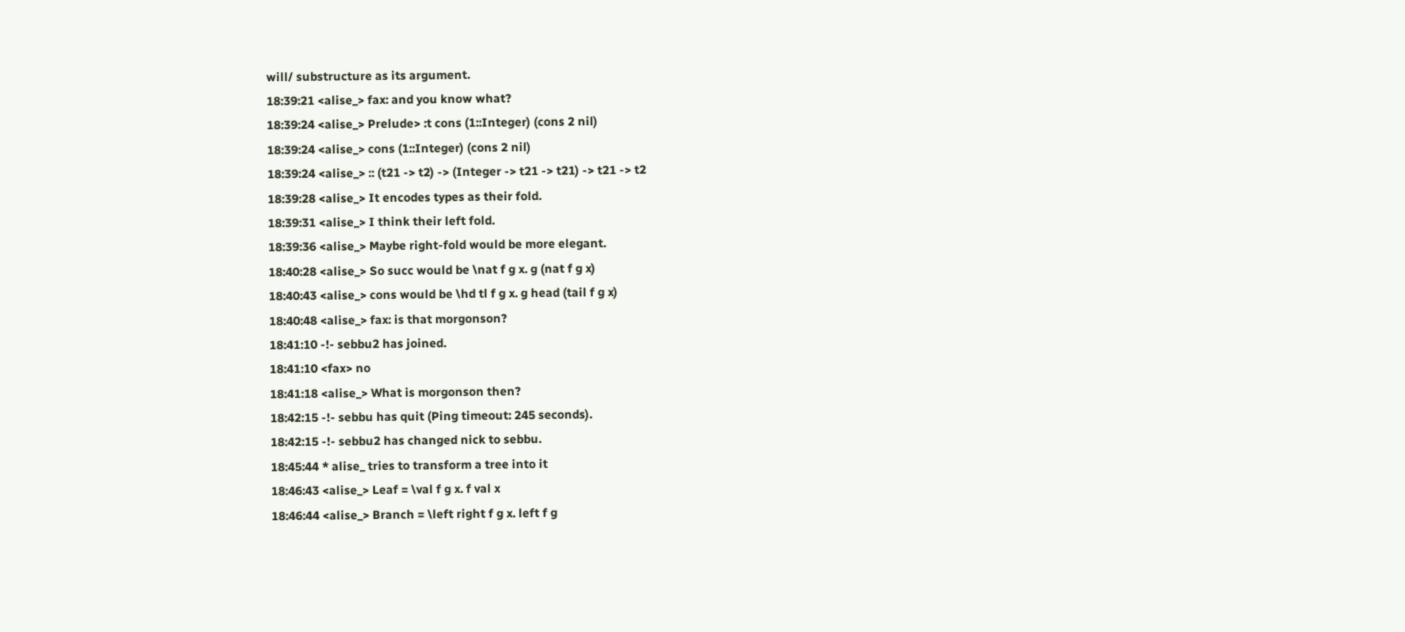will/ substructure as its argument.
18:39:21 <alise_> fax: and you know what?
18:39:24 <alise_> Prelude> :t cons (1::Integer) (cons 2 nil)
18:39:24 <alise_> cons (1::Integer) (cons 2 nil)
18:39:24 <alise_> :: (t21 -> t2) -> (Integer -> t21 -> t21) -> t21 -> t2
18:39:28 <alise_> It encodes types as their fold.
18:39:31 <alise_> I think their left fold.
18:39:36 <alise_> Maybe right-fold would be more elegant.
18:40:28 <alise_> So succ would be \nat f g x. g (nat f g x)
18:40:43 <alise_> cons would be \hd tl f g x. g head (tail f g x)
18:40:48 <alise_> fax: is that morgonson?
18:41:10 -!- sebbu2 has joined.
18:41:10 <fax> no
18:41:18 <alise_> What is morgonson then?
18:42:15 -!- sebbu has quit (Ping timeout: 245 seconds).
18:42:15 -!- sebbu2 has changed nick to sebbu.
18:45:44 * alise_ tries to transform a tree into it
18:46:43 <alise_> Leaf = \val f g x. f val x
18:46:44 <alise_> Branch = \left right f g x. left f g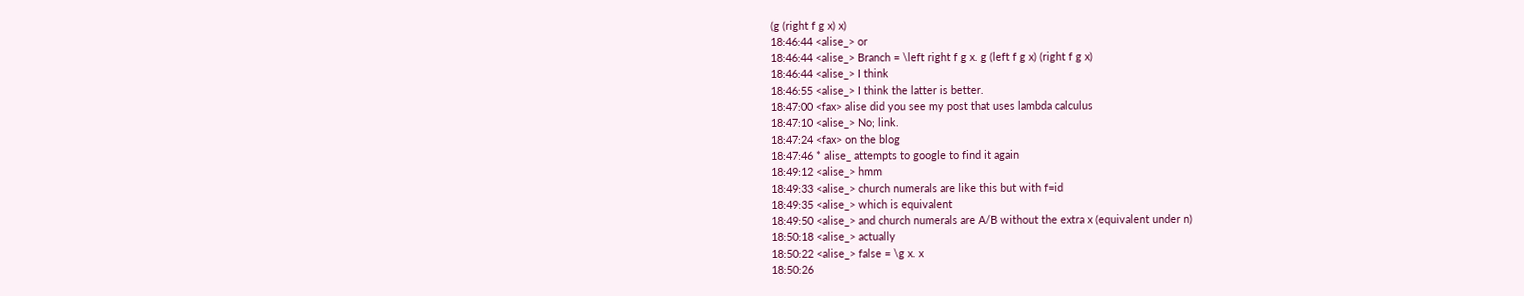(g (right f g x) x)
18:46:44 <alise_> or
18:46:44 <alise_> Branch = \left right f g x. g (left f g x) (right f g x)
18:46:44 <alise_> I think
18:46:55 <alise_> I think the latter is better.
18:47:00 <fax> alise did you see my post that uses lambda calculus
18:47:10 <alise_> No; link.
18:47:24 <fax> on the blog
18:47:46 * alise_ attempts to google to find it again
18:49:12 <alise_> hmm
18:49:33 <alise_> church numerals are like this but with f=id
18:49:35 <alise_> which is equivalent
18:49:50 <alise_> and church numerals are A/B without the extra x (equivalent under n)
18:50:18 <alise_> actually
18:50:22 <alise_> false = \g x. x
18:50:26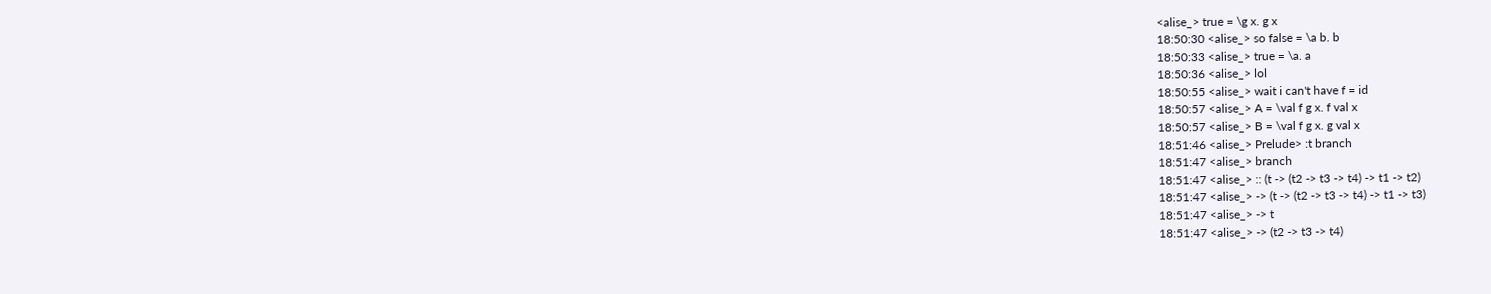<alise_> true = \g x. g x
18:50:30 <alise_> so false = \a b. b
18:50:33 <alise_> true = \a. a
18:50:36 <alise_> lol
18:50:55 <alise_> wait i can't have f = id
18:50:57 <alise_> A = \val f g x. f val x
18:50:57 <alise_> B = \val f g x. g val x
18:51:46 <alise_> Prelude> :t branch
18:51:47 <alise_> branch
18:51:47 <alise_> :: (t -> (t2 -> t3 -> t4) -> t1 -> t2)
18:51:47 <alise_> -> (t -> (t2 -> t3 -> t4) -> t1 -> t3)
18:51:47 <alise_> -> t
18:51:47 <alise_> -> (t2 -> t3 -> t4)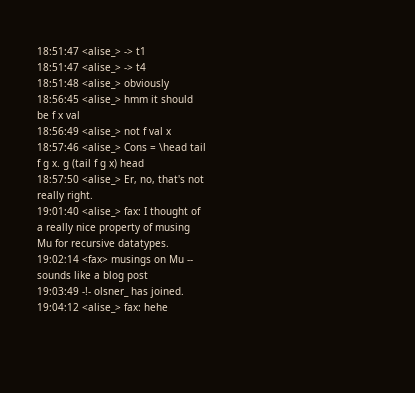18:51:47 <alise_> -> t1
18:51:47 <alise_> -> t4
18:51:48 <alise_> obviously
18:56:45 <alise_> hmm it should be f x val
18:56:49 <alise_> not f val x
18:57:46 <alise_> Cons = \head tail f g x. g (tail f g x) head
18:57:50 <alise_> Er, no, that's not really right.
19:01:40 <alise_> fax: I thought of a really nice property of musing Mu for recursive datatypes.
19:02:14 <fax> musings on Mu -- sounds like a blog post
19:03:49 -!- olsner_ has joined.
19:04:12 <alise_> fax: hehe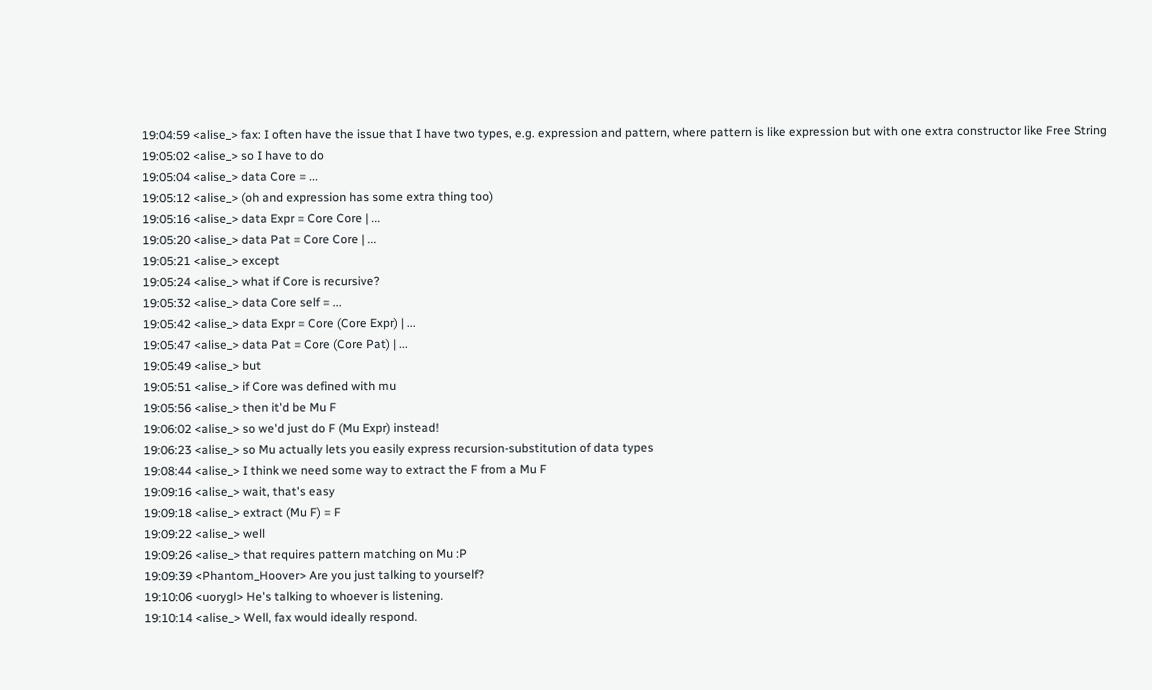19:04:59 <alise_> fax: I often have the issue that I have two types, e.g. expression and pattern, where pattern is like expression but with one extra constructor like Free String
19:05:02 <alise_> so I have to do
19:05:04 <alise_> data Core = ...
19:05:12 <alise_> (oh and expression has some extra thing too)
19:05:16 <alise_> data Expr = Core Core | ...
19:05:20 <alise_> data Pat = Core Core | ...
19:05:21 <alise_> except
19:05:24 <alise_> what if Core is recursive?
19:05:32 <alise_> data Core self = ...
19:05:42 <alise_> data Expr = Core (Core Expr) | ...
19:05:47 <alise_> data Pat = Core (Core Pat) | ...
19:05:49 <alise_> but
19:05:51 <alise_> if Core was defined with mu
19:05:56 <alise_> then it'd be Mu F
19:06:02 <alise_> so we'd just do F (Mu Expr) instead!
19:06:23 <alise_> so Mu actually lets you easily express recursion-substitution of data types
19:08:44 <alise_> I think we need some way to extract the F from a Mu F
19:09:16 <alise_> wait, that's easy
19:09:18 <alise_> extract (Mu F) = F
19:09:22 <alise_> well
19:09:26 <alise_> that requires pattern matching on Mu :P
19:09:39 <Phantom_Hoover> Are you just talking to yourself?
19:10:06 <uorygl> He's talking to whoever is listening.
19:10:14 <alise_> Well, fax would ideally respond.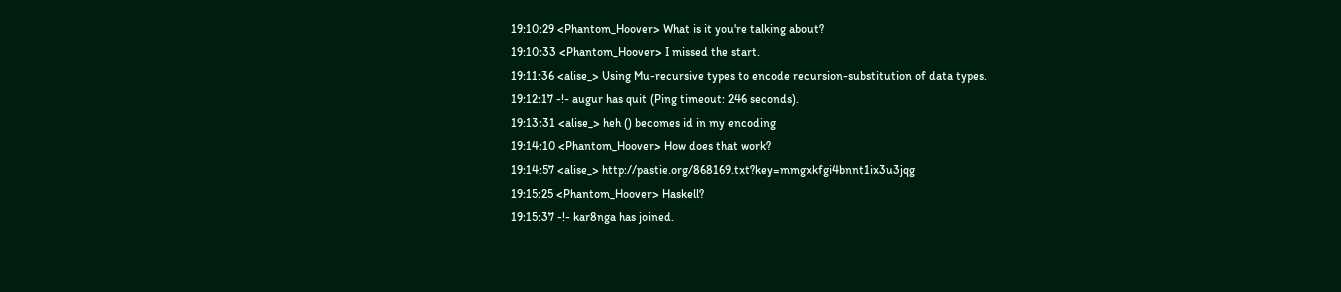19:10:29 <Phantom_Hoover> What is it you're talking about?
19:10:33 <Phantom_Hoover> I missed the start.
19:11:36 <alise_> Using Mu-recursive types to encode recursion-substitution of data types.
19:12:17 -!- augur has quit (Ping timeout: 246 seconds).
19:13:31 <alise_> heh () becomes id in my encoding
19:14:10 <Phantom_Hoover> How does that work?
19:14:57 <alise_> http://pastie.org/868169.txt?key=mmgxkfgi4bnnt1ix3u3jqg
19:15:25 <Phantom_Hoover> Haskell?
19:15:37 -!- kar8nga has joined.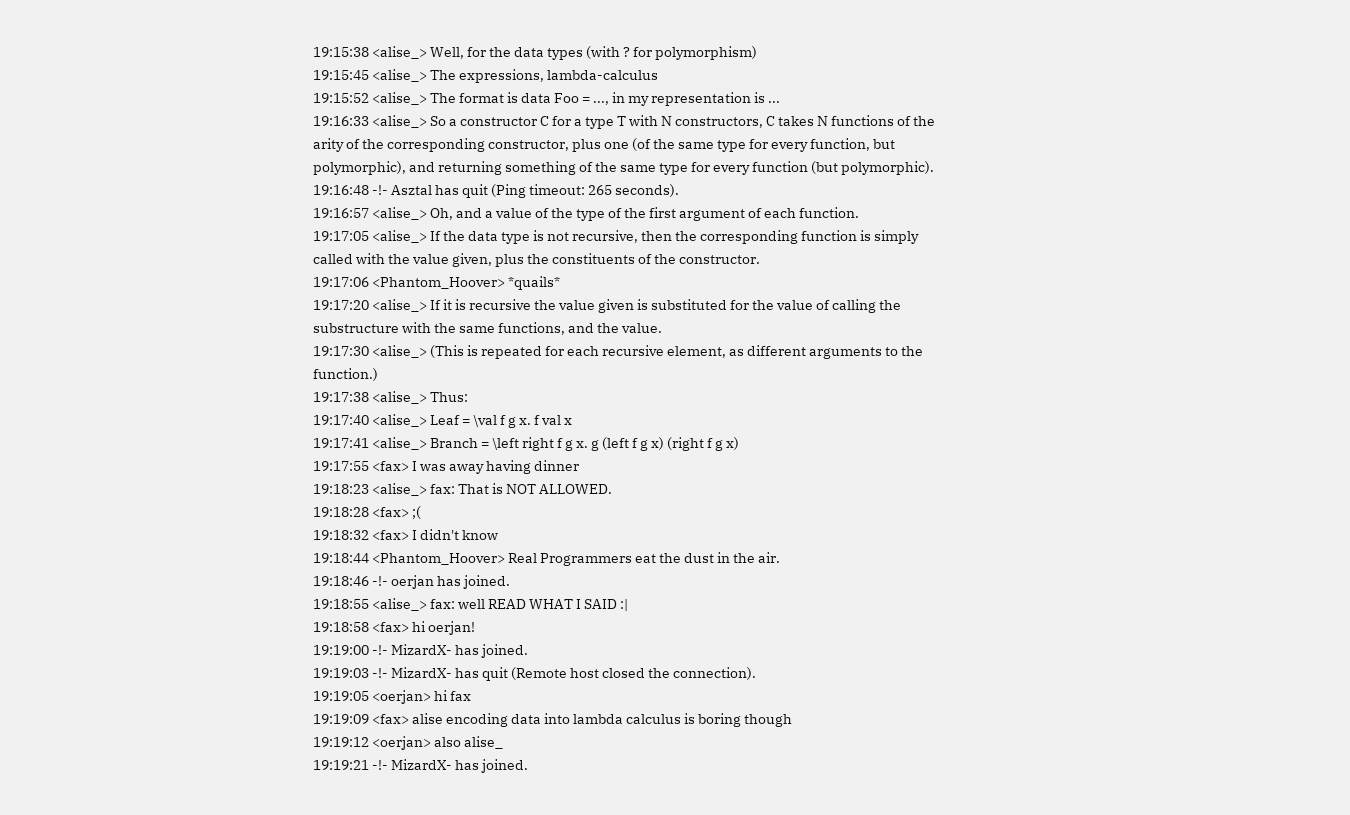19:15:38 <alise_> Well, for the data types (with ? for polymorphism)
19:15:45 <alise_> The expressions, lambda-calculus
19:15:52 <alise_> The format is data Foo = ..., in my representation is ...
19:16:33 <alise_> So a constructor C for a type T with N constructors, C takes N functions of the arity of the corresponding constructor, plus one (of the same type for every function, but polymorphic), and returning something of the same type for every function (but polymorphic).
19:16:48 -!- Asztal has quit (Ping timeout: 265 seconds).
19:16:57 <alise_> Oh, and a value of the type of the first argument of each function.
19:17:05 <alise_> If the data type is not recursive, then the corresponding function is simply called with the value given, plus the constituents of the constructor.
19:17:06 <Phantom_Hoover> *quails*
19:17:20 <alise_> If it is recursive the value given is substituted for the value of calling the substructure with the same functions, and the value.
19:17:30 <alise_> (This is repeated for each recursive element, as different arguments to the function.)
19:17:38 <alise_> Thus:
19:17:40 <alise_> Leaf = \val f g x. f val x
19:17:41 <alise_> Branch = \left right f g x. g (left f g x) (right f g x)
19:17:55 <fax> I was away having dinner
19:18:23 <alise_> fax: That is NOT ALLOWED.
19:18:28 <fax> ;(
19:18:32 <fax> I didn't know
19:18:44 <Phantom_Hoover> Real Programmers eat the dust in the air.
19:18:46 -!- oerjan has joined.
19:18:55 <alise_> fax: well READ WHAT I SAID :|
19:18:58 <fax> hi oerjan!
19:19:00 -!- MizardX- has joined.
19:19:03 -!- MizardX- has quit (Remote host closed the connection).
19:19:05 <oerjan> hi fax
19:19:09 <fax> alise encoding data into lambda calculus is boring though
19:19:12 <oerjan> also alise_
19:19:21 -!- MizardX- has joined.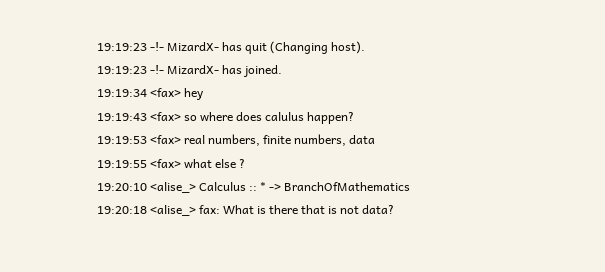19:19:23 -!- MizardX- has quit (Changing host).
19:19:23 -!- MizardX- has joined.
19:19:34 <fax> hey
19:19:43 <fax> so where does calulus happen?
19:19:53 <fax> real numbers, finite numbers, data
19:19:55 <fax> what else ?
19:20:10 <alise_> Calculus :: * -> BranchOfMathematics
19:20:18 <alise_> fax: What is there that is not data?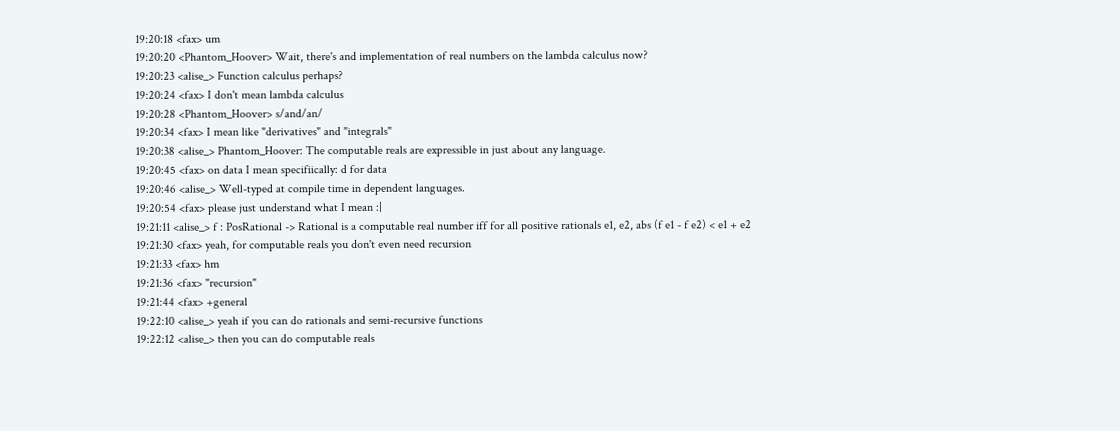19:20:18 <fax> um
19:20:20 <Phantom_Hoover> Wait, there's and implementation of real numbers on the lambda calculus now?
19:20:23 <alise_> Function calculus perhaps?
19:20:24 <fax> I don't mean lambda calculus
19:20:28 <Phantom_Hoover> s/and/an/
19:20:34 <fax> I mean like "derivatives" and "integrals"
19:20:38 <alise_> Phantom_Hoover: The computable reals are expressible in just about any language.
19:20:45 <fax> on data I mean specifiically: d for data
19:20:46 <alise_> Well-typed at compile time in dependent languages.
19:20:54 <fax> please just understand what I mean :|
19:21:11 <alise_> f : PosRational -> Rational is a computable real number iff for all positive rationals e1, e2, abs (f e1 - f e2) < e1 + e2
19:21:30 <fax> yeah, for computable reals you don't even need recursion
19:21:33 <fax> hm
19:21:36 <fax> "recursion"
19:21:44 <fax> +general
19:22:10 <alise_> yeah if you can do rationals and semi-recursive functions
19:22:12 <alise_> then you can do computable reals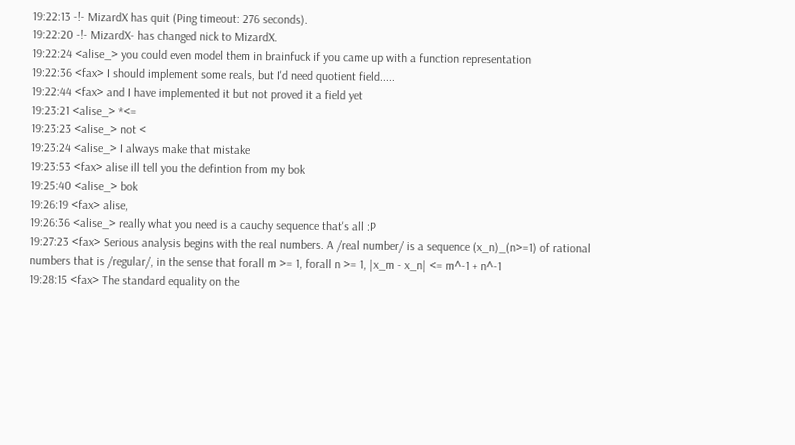19:22:13 -!- MizardX has quit (Ping timeout: 276 seconds).
19:22:20 -!- MizardX- has changed nick to MizardX.
19:22:24 <alise_> you could even model them in brainfuck if you came up with a function representation
19:22:36 <fax> I should implement some reals, but I'd need quotient field.....
19:22:44 <fax> and I have implemented it but not proved it a field yet
19:23:21 <alise_> *<=
19:23:23 <alise_> not <
19:23:24 <alise_> I always make that mistake
19:23:53 <fax> alise ill tell you the defintion from my bok
19:25:40 <alise_> bok
19:26:19 <fax> alise,
19:26:36 <alise_> really what you need is a cauchy sequence that's all :P
19:27:23 <fax> Serious analysis begins with the real numbers. A /real number/ is a sequence (x_n)_(n>=1) of rational numbers that is /regular/, in the sense that forall m >= 1, forall n >= 1, |x_m - x_n| <= m^-1 + n^-1
19:28:15 <fax> The standard equality on the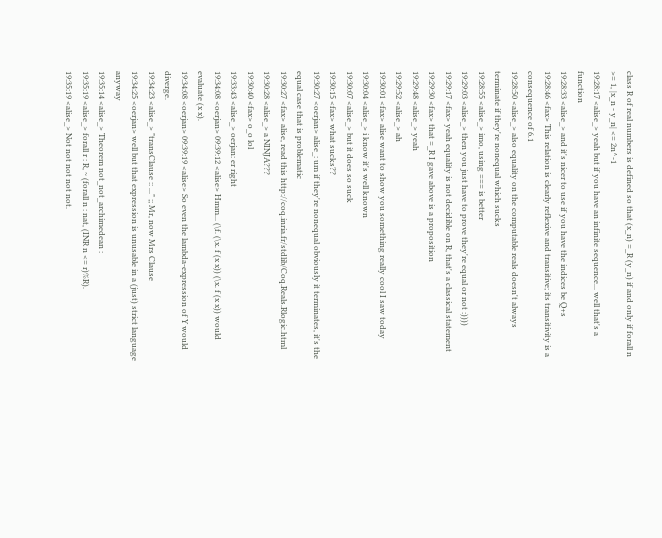class R of real numbers is defined so that (x_n) =_R (y_n) if and only if forall n >= 1, |x_n - y_n| <= 2n^-1
19:28:17 <alise_> yeah but if you have an infinite sequence... well that's a function
19:28:33 <alise_> and it's nicer to use if you have the indices be Q+s
19:28:46 <fax> This relation is clearly reflexive and transitive; its transitivity is a consequence of 6.1
19:28:50 <alise_> also equality on the computable reals doesn't always terminate if they're nonequal which sucks
19:28:55 <alise_> imo, using === is better
19:29:03 <alise_> then you just have to prove they're equal or not :))))
19:29:17 <fax> yeah equality is not decidible on R, that's a classical statement
19:29:30 <fax> that =_R I gave above is a proposition
19:29:48 <alise_> yeah
19:29:52 <alise_> ah
19:30:01 <fax> alise want to show you something really cool I saw today
19:30:04 <alise_> i know it's well known
19:30:07 <alise_> but it does so suck
19:30:15 <fax> what sucks??
19:30:27 <oerjan> alise_: um if they're nonequal obviously it terminates, it's the equal case that is problematic
19:30:27 <fax> alise, read this http://coq.inria.fr/stdlib/Coq.Reals.Rlogic.html
19:30:28 <alise_> a NINJA???
19:30:40 <fax> o_o lol
19:33:43 <alise_> oerjan: er right
19:34:08 <oerjan> 09:39:12 <alise> Hmm... (\f. (\x. f (x x)) (\x. f (x x)) would evaluate (x x).
19:34:08 <oerjan> 09:39:19 <alise> So even the lambda-expression of Y would diverge.
19:34:23 <alise_> "transClause :: ..." ;; Mr, now Mrs Clause
19:34:25 <oerjan> well but that expression is unusable in a (just) strict language anyway
19:35:14 <alise_> Theorem not_not_archimedean :
19:35:19 <alise_> forall r : R, ~ (forall n : nat, (INR n <= r)%R).
19:35:19 <alise_> Not not not not not.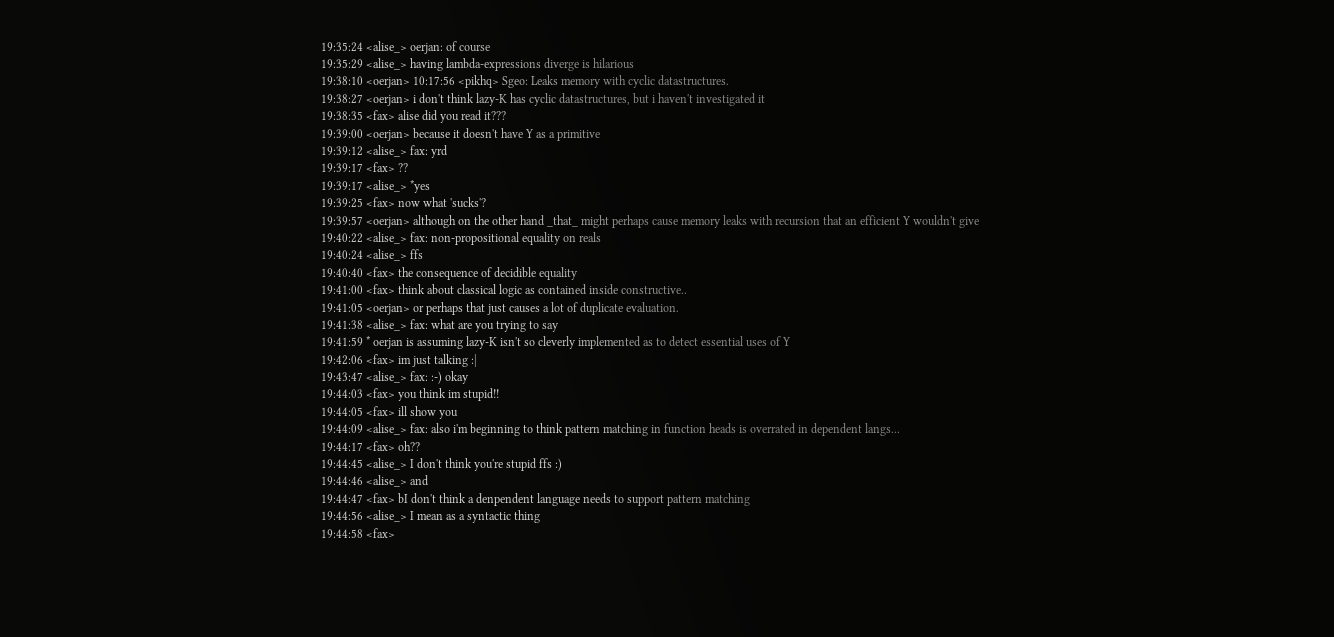19:35:24 <alise_> oerjan: of course
19:35:29 <alise_> having lambda-expressions diverge is hilarious
19:38:10 <oerjan> 10:17:56 <pikhq> Sgeo: Leaks memory with cyclic datastructures.
19:38:27 <oerjan> i don't think lazy-K has cyclic datastructures, but i haven't investigated it
19:38:35 <fax> alise did you read it???
19:39:00 <oerjan> because it doesn't have Y as a primitive
19:39:12 <alise_> fax: yrd
19:39:17 <fax> ??
19:39:17 <alise_> *yes
19:39:25 <fax> now what 'sucks'?
19:39:57 <oerjan> although on the other hand _that_ might perhaps cause memory leaks with recursion that an efficient Y wouldn't give
19:40:22 <alise_> fax: non-propositional equality on reals
19:40:24 <alise_> ffs
19:40:40 <fax> the consequence of decidible equality
19:41:00 <fax> think about classical logic as contained inside constructive..
19:41:05 <oerjan> or perhaps that just causes a lot of duplicate evaluation.
19:41:38 <alise_> fax: what are you trying to say
19:41:59 * oerjan is assuming lazy-K isn't so cleverly implemented as to detect essential uses of Y
19:42:06 <fax> im just talking :|
19:43:47 <alise_> fax: :-) okay
19:44:03 <fax> you think im stupid!!
19:44:05 <fax> ill show you
19:44:09 <alise_> fax: also i'm beginning to think pattern matching in function heads is overrated in dependent langs...
19:44:17 <fax> oh??
19:44:45 <alise_> I don't think you're stupid ffs :)
19:44:46 <alise_> and
19:44:47 <fax> bI don't think a denpendent language needs to support pattern matching
19:44:56 <alise_> I mean as a syntactic thing
19:44:58 <fax>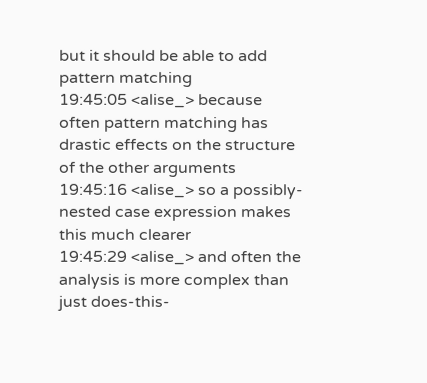but it should be able to add pattern matching
19:45:05 <alise_> because often pattern matching has drastic effects on the structure of the other arguments
19:45:16 <alise_> so a possibly-nested case expression makes this much clearer
19:45:29 <alise_> and often the analysis is more complex than just does-this-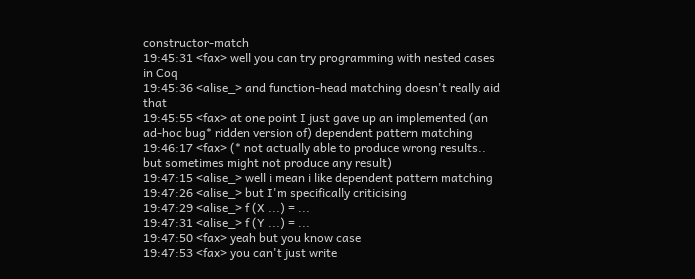constructor-match
19:45:31 <fax> well you can try programming with nested cases in Coq
19:45:36 <alise_> and function-head matching doesn't really aid that
19:45:55 <fax> at one point I just gave up an implemented (an ad-hoc bug* ridden version of) dependent pattern matching
19:46:17 <fax> (* not actually able to produce wrong results.. but sometimes might not produce any result)
19:47:15 <alise_> well i mean i like dependent pattern matching
19:47:26 <alise_> but I'm specifically criticising
19:47:29 <alise_> f (X ...) = ...
19:47:31 <alise_> f (Y ...) = ...
19:47:50 <fax> yeah but you know case
19:47:53 <fax> you can't just write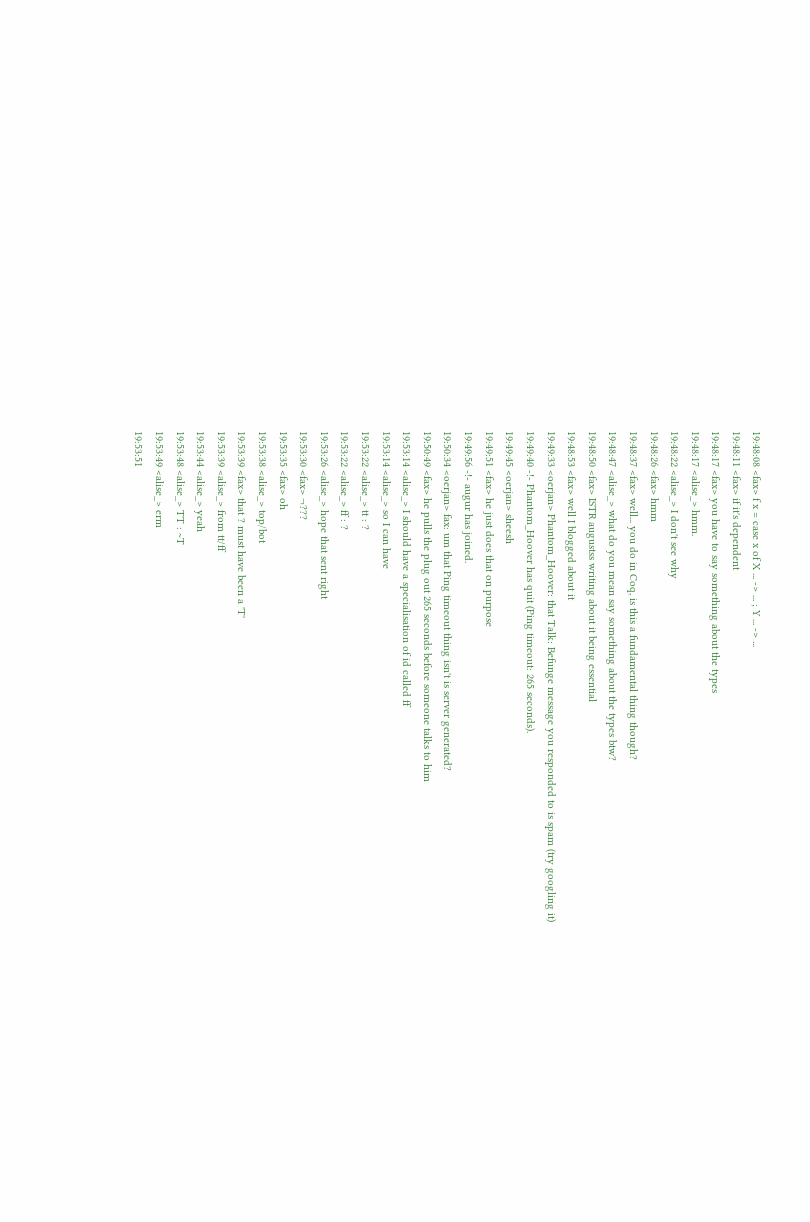19:48:08 <fax> f x = case x of X ... -> ... ; Y ... -> ...
19:48:11 <fax> if it's dependent
19:48:17 <fax> you have to say something about the types
19:48:17 <alise_> hmm.
19:48:22 <alise_> I don't see why
19:48:26 <fax> hmm
19:48:37 <fax> well... you do in Coq, is this a fundamental thing though?
19:48:47 <alise_> what do you mean say something about the types btw?
19:48:50 <fax> ISTR augustss writing about it being essential
19:48:53 <fax> well I blogged about it
19:49:33 <oerjan> Phantom_Hoover: that Talk: Befunge message you responded to is spam (try googling it)
19:49:40 -!- Phantom_Hoover has quit (Ping timeout: 265 seconds).
19:49:45 <oerjan> sheesh
19:49:51 <fax> he just does that on purpose
19:49:56 -!- augur has joined.
19:50:34 <oerjan> fax: um that Ping timeout thing isn't is server generated?
19:50:49 <fax> he pulls the plug out 265 seconds before someone talks to him
19:53:14 <alise_> I should have a specialisation of id called ff
19:53:14 <alise_> so I can have
19:53:22 <alise_> tt : ?
19:53:22 <alise_> ff : ?
19:53:26 <alise_> hope that sent right
19:53:30 <fax> ¬???
19:53:35 <fax> oh
19:53:38 <alise_> top/bot
19:53:39 <fax> that ? must have been a 'T'
19:53:39 <alise_> from tt/ff
19:53:44 <alise_> yeah
19:53:48 <alise_> TT : ~T
19:53:49 <alise_> erm
19:53:51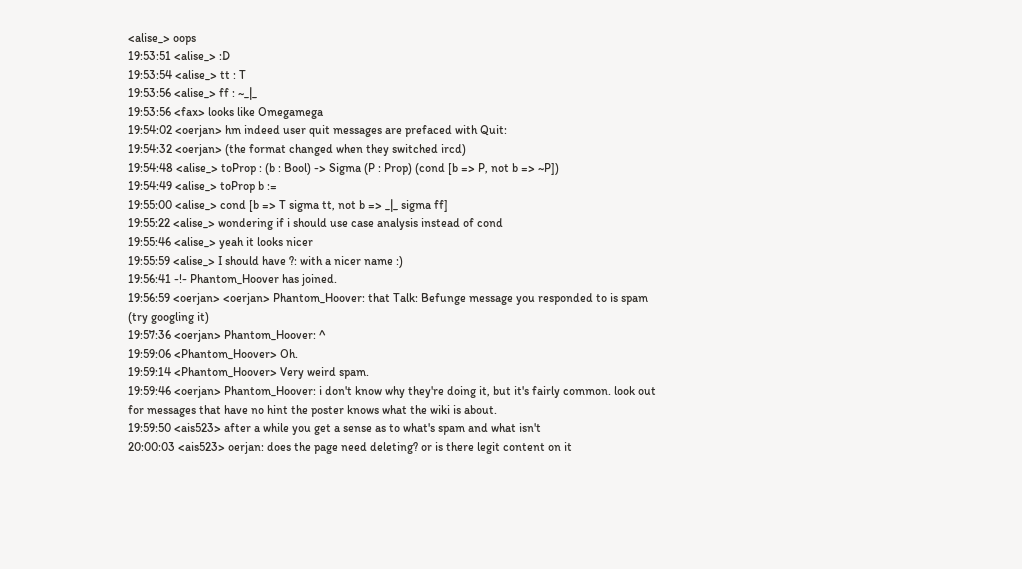<alise_> oops
19:53:51 <alise_> :D
19:53:54 <alise_> tt : T
19:53:56 <alise_> ff : ~_|_
19:53:56 <fax> looks like Omegamega
19:54:02 <oerjan> hm indeed user quit messages are prefaced with Quit:
19:54:32 <oerjan> (the format changed when they switched ircd)
19:54:48 <alise_> toProp : (b : Bool) -> Sigma (P : Prop) (cond [b => P, not b => ~P])
19:54:49 <alise_> toProp b :=
19:55:00 <alise_> cond [b => T sigma tt, not b => _|_ sigma ff]
19:55:22 <alise_> wondering if i should use case analysis instead of cond
19:55:46 <alise_> yeah it looks nicer
19:55:59 <alise_> I should have ?: with a nicer name :)
19:56:41 -!- Phantom_Hoover has joined.
19:56:59 <oerjan> <oerjan> Phantom_Hoover: that Talk: Befunge message you responded to is spam (try googling it)
19:57:36 <oerjan> Phantom_Hoover: ^
19:59:06 <Phantom_Hoover> Oh.
19:59:14 <Phantom_Hoover> Very weird spam.
19:59:46 <oerjan> Phantom_Hoover: i don't know why they're doing it, but it's fairly common. look out for messages that have no hint the poster knows what the wiki is about.
19:59:50 <ais523> after a while you get a sense as to what's spam and what isn't
20:00:03 <ais523> oerjan: does the page need deleting? or is there legit content on it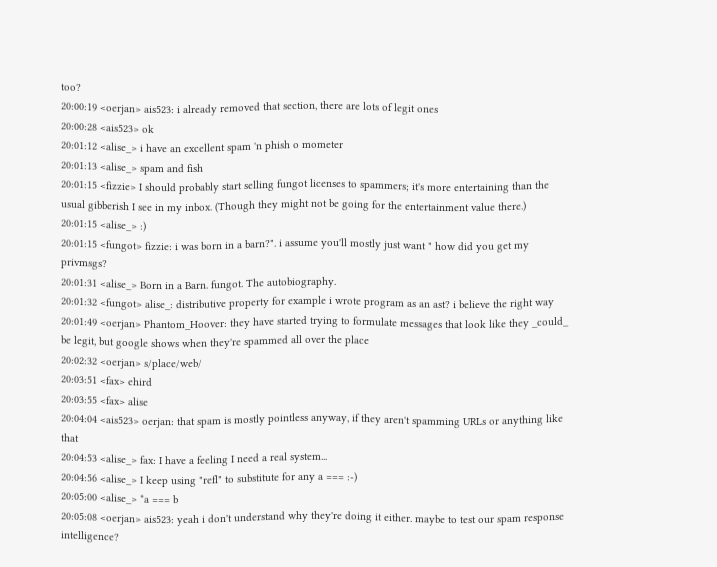too?
20:00:19 <oerjan> ais523: i already removed that section, there are lots of legit ones
20:00:28 <ais523> ok
20:01:12 <alise_> i have an excellent spam 'n phish o mometer
20:01:13 <alise_> spam and fish
20:01:15 <fizzie> I should probably start selling fungot licenses to spammers; it's more entertaining than the usual gibberish I see in my inbox. (Though they might not be going for the entertainment value there.)
20:01:15 <alise_> :)
20:01:15 <fungot> fizzie: i was born in a barn?". i assume you'll mostly just want " how did you get my privmsgs?
20:01:31 <alise_> Born in a Barn. fungot. The autobiography.
20:01:32 <fungot> alise_: distributive property for example i wrote program as an ast? i believe the right way
20:01:49 <oerjan> Phantom_Hoover: they have started trying to formulate messages that look like they _could_ be legit, but google shows when they're spammed all over the place
20:02:32 <oerjan> s/place/web/
20:03:51 <fax> ehird
20:03:55 <fax> alise
20:04:04 <ais523> oerjan: that spam is mostly pointless anyway, if they aren't spamming URLs or anything like that
20:04:53 <alise_> fax: I have a feeling I need a real system...
20:04:56 <alise_> I keep using "refl" to substitute for any a === :-)
20:05:00 <alise_> *a === b
20:05:08 <oerjan> ais523: yeah i don't understand why they're doing it either. maybe to test our spam response intelligence?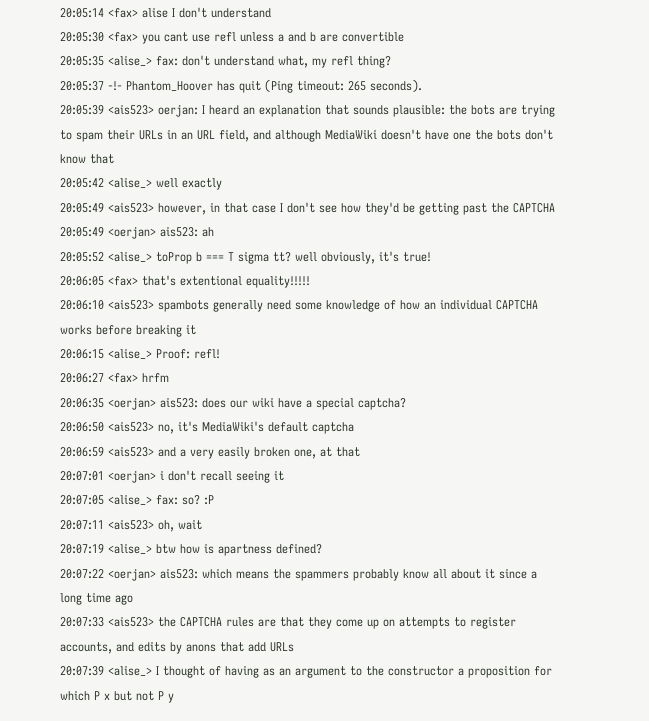20:05:14 <fax> alise I don't understand
20:05:30 <fax> you cant use refl unless a and b are convertible
20:05:35 <alise_> fax: don't understand what, my refl thing?
20:05:37 -!- Phantom_Hoover has quit (Ping timeout: 265 seconds).
20:05:39 <ais523> oerjan: I heard an explanation that sounds plausible: the bots are trying to spam their URLs in an URL field, and although MediaWiki doesn't have one the bots don't know that
20:05:42 <alise_> well exactly
20:05:49 <ais523> however, in that case I don't see how they'd be getting past the CAPTCHA
20:05:49 <oerjan> ais523: ah
20:05:52 <alise_> toProp b === T sigma tt? well obviously, it's true!
20:06:05 <fax> that's extentional equality!!!!!
20:06:10 <ais523> spambots generally need some knowledge of how an individual CAPTCHA works before breaking it
20:06:15 <alise_> Proof: refl!
20:06:27 <fax> hrfm
20:06:35 <oerjan> ais523: does our wiki have a special captcha?
20:06:50 <ais523> no, it's MediaWiki's default captcha
20:06:59 <ais523> and a very easily broken one, at that
20:07:01 <oerjan> i don't recall seeing it
20:07:05 <alise_> fax: so? :P
20:07:11 <ais523> oh, wait
20:07:19 <alise_> btw how is apartness defined?
20:07:22 <oerjan> ais523: which means the spammers probably know all about it since a long time ago
20:07:33 <ais523> the CAPTCHA rules are that they come up on attempts to register accounts, and edits by anons that add URLs
20:07:39 <alise_> I thought of having as an argument to the constructor a proposition for which P x but not P y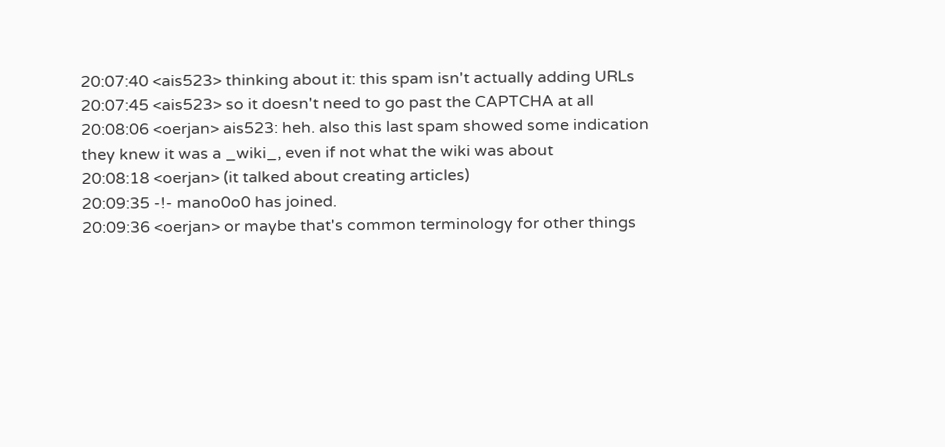20:07:40 <ais523> thinking about it: this spam isn't actually adding URLs
20:07:45 <ais523> so it doesn't need to go past the CAPTCHA at all
20:08:06 <oerjan> ais523: heh. also this last spam showed some indication they knew it was a _wiki_, even if not what the wiki was about
20:08:18 <oerjan> (it talked about creating articles)
20:09:35 -!- mano0o0 has joined.
20:09:36 <oerjan> or maybe that's common terminology for other things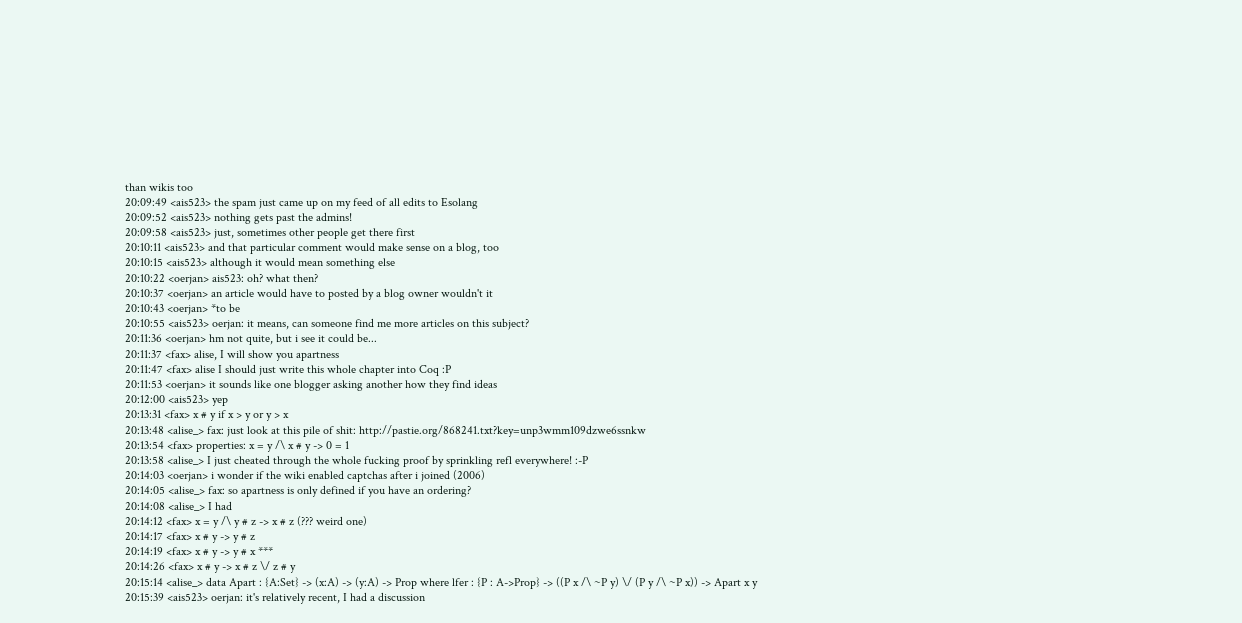than wikis too
20:09:49 <ais523> the spam just came up on my feed of all edits to Esolang
20:09:52 <ais523> nothing gets past the admins!
20:09:58 <ais523> just, sometimes other people get there first
20:10:11 <ais523> and that particular comment would make sense on a blog, too
20:10:15 <ais523> although it would mean something else
20:10:22 <oerjan> ais523: oh? what then?
20:10:37 <oerjan> an article would have to posted by a blog owner wouldn't it
20:10:43 <oerjan> *to be
20:10:55 <ais523> oerjan: it means, can someone find me more articles on this subject?
20:11:36 <oerjan> hm not quite, but i see it could be...
20:11:37 <fax> alise, I will show you apartness
20:11:47 <fax> alise I should just write this whole chapter into Coq :P
20:11:53 <oerjan> it sounds like one blogger asking another how they find ideas
20:12:00 <ais523> yep
20:13:31 <fax> x # y if x > y or y > x
20:13:48 <alise_> fax: just look at this pile of shit: http://pastie.org/868241.txt?key=unp3wmm109dzwe6ssnkw
20:13:54 <fax> properties: x = y /\ x # y -> 0 = 1
20:13:58 <alise_> I just cheated through the whole fucking proof by sprinkling refl everywhere! :-P
20:14:03 <oerjan> i wonder if the wiki enabled captchas after i joined (2006)
20:14:05 <alise_> fax: so apartness is only defined if you have an ordering?
20:14:08 <alise_> I had
20:14:12 <fax> x = y /\ y # z -> x # z (??? weird one)
20:14:17 <fax> x # y -> y # z
20:14:19 <fax> x # y -> y # x ***
20:14:26 <fax> x # y -> x # z \/ z # y
20:15:14 <alise_> data Apart : {A:Set} -> (x:A) -> (y:A) -> Prop where lfer : {P : A->Prop} -> ((P x /\ ~P y) \/ (P y /\ ~P x)) -> Apart x y
20:15:39 <ais523> oerjan: it's relatively recent, I had a discussion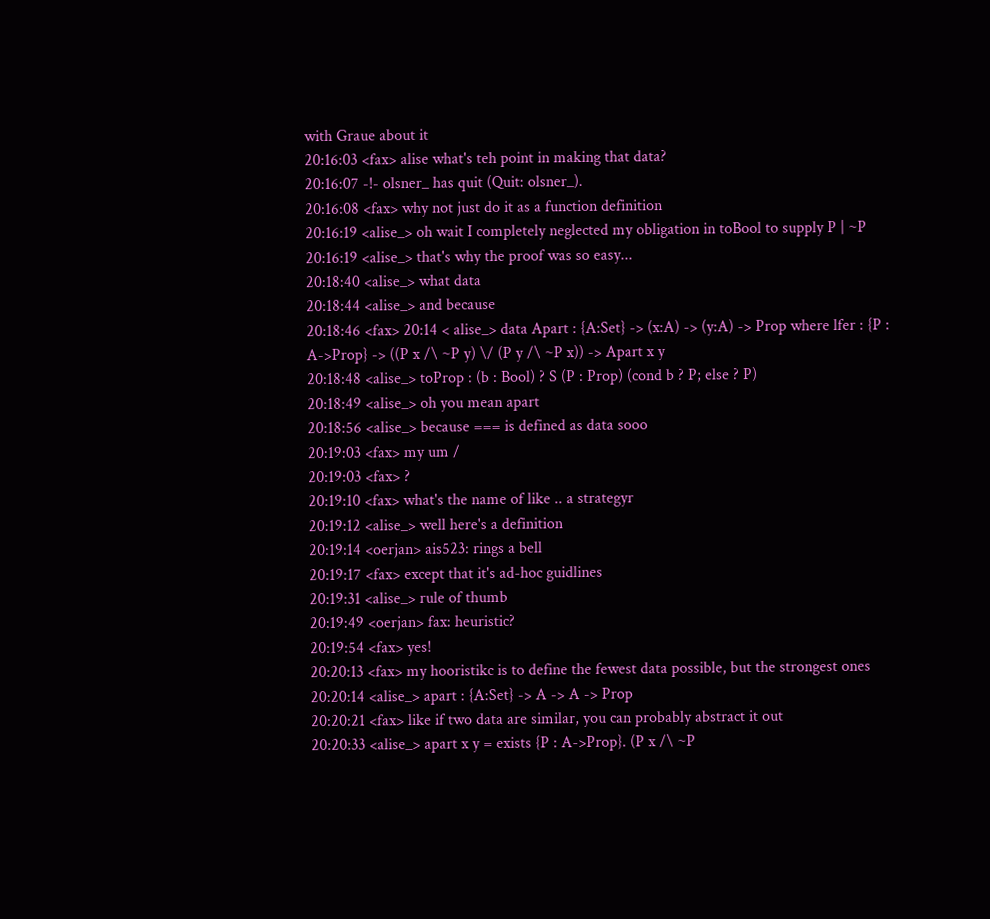with Graue about it
20:16:03 <fax> alise what's teh point in making that data?
20:16:07 -!- olsner_ has quit (Quit: olsner_).
20:16:08 <fax> why not just do it as a function definition
20:16:19 <alise_> oh wait I completely neglected my obligation in toBool to supply P | ~P
20:16:19 <alise_> that's why the proof was so easy...
20:18:40 <alise_> what data
20:18:44 <alise_> and because
20:18:46 <fax> 20:14 < alise_> data Apart : {A:Set} -> (x:A) -> (y:A) -> Prop where lfer : {P : A->Prop} -> ((P x /\ ~P y) \/ (P y /\ ~P x)) -> Apart x y
20:18:48 <alise_> toProp : (b : Bool) ? S (P : Prop) (cond b ? P; else ? P)
20:18:49 <alise_> oh you mean apart
20:18:56 <alise_> because === is defined as data sooo
20:19:03 <fax> my um /
20:19:03 <fax> ?
20:19:10 <fax> what's the name of like .. a strategyr
20:19:12 <alise_> well here's a definition
20:19:14 <oerjan> ais523: rings a bell
20:19:17 <fax> except that it's ad-hoc guidlines
20:19:31 <alise_> rule of thumb
20:19:49 <oerjan> fax: heuristic?
20:19:54 <fax> yes!
20:20:13 <fax> my hooristikc is to define the fewest data possible, but the strongest ones
20:20:14 <alise_> apart : {A:Set} -> A -> A -> Prop
20:20:21 <fax> like if two data are similar, you can probably abstract it out
20:20:33 <alise_> apart x y = exists {P : A->Prop}. (P x /\ ~P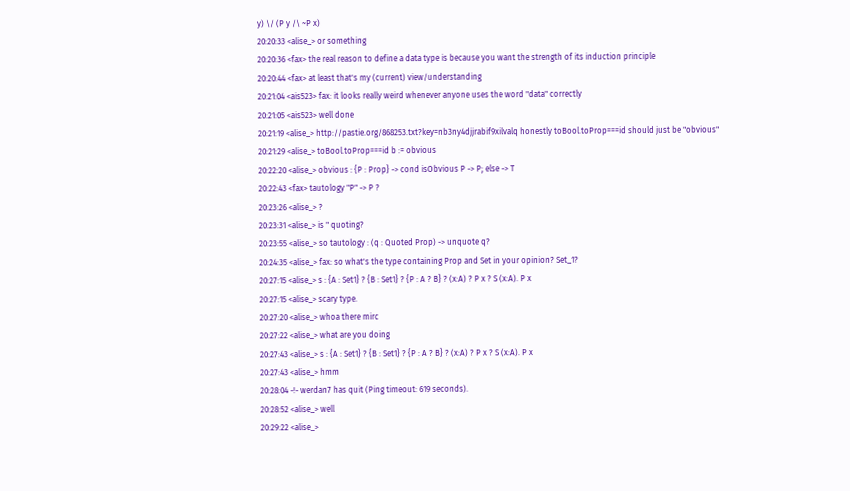y) \/ (P y /\ ~P x)
20:20:33 <alise_> or something
20:20:36 <fax> the real reason to define a data type is because you want the strength of its induction principle
20:20:44 <fax> at least that's my (current) view/understanding
20:21:04 <ais523> fax: it looks really weird whenever anyone uses the word "data" correctly
20:21:05 <ais523> well done
20:21:19 <alise_> http://pastie.org/868253.txt?key=nb3ny4djjrabif9xilvalq honestly toBool.toProp===id should just be "obvious"
20:21:29 <alise_> toBool.toProp===id b := obvious
20:22:20 <alise_> obvious : {P : Prop} -> cond isObvious P -> P; else -> T
20:22:43 <fax> tautology "P" -> P ?
20:23:26 <alise_> ?
20:23:31 <alise_> is " quoting?
20:23:55 <alise_> so tautology : (q : Quoted Prop) -> unquote q?
20:24:35 <alise_> fax: so what's the type containing Prop and Set in your opinion? Set_1?
20:27:15 <alise_> s : {A : Set1} ? {B : Set1} ? {P : A ? B} ? (x:A) ? P x ? S (x:A). P x
20:27:15 <alise_> scary type.
20:27:20 <alise_> whoa there mirc
20:27:22 <alise_> what are you doing
20:27:43 <alise_> s : {A : Set1} ? {B : Set1} ? {P : A ? B} ? (x:A) ? P x ? S (x:A). P x
20:27:43 <alise_> hmm
20:28:04 -!- werdan7 has quit (Ping timeout: 619 seconds).
20:28:52 <alise_> well
20:29:22 <alise_>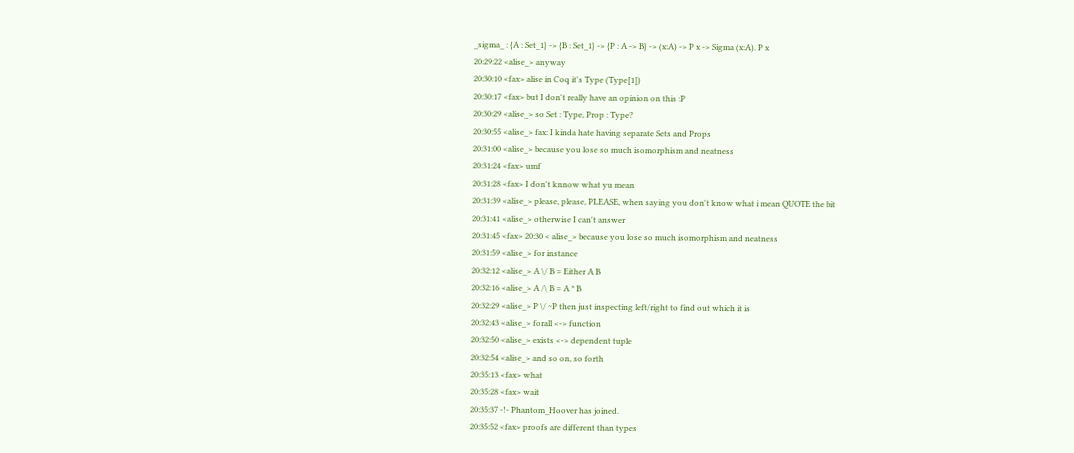_sigma_ : {A : Set_1} -> {B : Set_1} -> {P : A -> B} -> (x:A) -> P x -> Sigma (x:A). P x
20:29:22 <alise_> anyway
20:30:10 <fax> alise in Coq it's Type (Type[1])
20:30:17 <fax> but I don't really have an opinion on this :P
20:30:29 <alise_> so Set : Type, Prop : Type?
20:30:55 <alise_> fax: I kinda hate having separate Sets and Props
20:31:00 <alise_> because you lose so much isomorphism and neatness
20:31:24 <fax> umf
20:31:28 <fax> I don't knnow what yu mean
20:31:39 <alise_> please, please, PLEASE, when saying you don't know what i mean QUOTE the bit
20:31:41 <alise_> otherwise I can't answer
20:31:45 <fax> 20:30 < alise_> because you lose so much isomorphism and neatness
20:31:59 <alise_> for instance
20:32:12 <alise_> A \/ B = Either A B
20:32:16 <alise_> A /\ B = A * B
20:32:29 <alise_> P \/ ~P then just inspecting left/right to find out which it is
20:32:43 <alise_> forall <-> function
20:32:50 <alise_> exists <-> dependent tuple
20:32:54 <alise_> and so on, so forth
20:35:13 <fax> what
20:35:28 <fax> wait
20:35:37 -!- Phantom_Hoover has joined.
20:35:52 <fax> proofs are different than types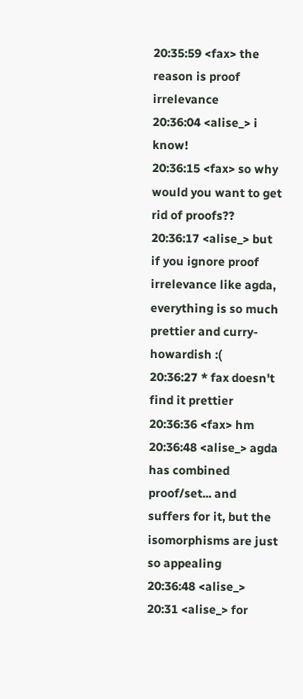20:35:59 <fax> the reason is proof irrelevance
20:36:04 <alise_> i know!
20:36:15 <fax> so why would you want to get rid of proofs??
20:36:17 <alise_> but if you ignore proof irrelevance like agda, everything is so much prettier and curry-howardish :(
20:36:27 * fax doesn't find it prettier
20:36:36 <fax> hm
20:36:48 <alise_> agda has combined proof/set... and suffers for it, but the isomorphisms are just so appealing
20:36:48 <alise_> 20:31 <alise_> for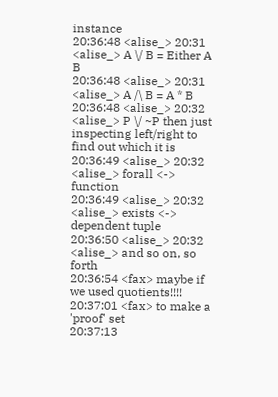instance
20:36:48 <alise_> 20:31 <alise_> A \/ B = Either A B
20:36:48 <alise_> 20:31 <alise_> A /\ B = A * B
20:36:48 <alise_> 20:32 <alise_> P \/ ~P then just inspecting left/right to find out which it is
20:36:49 <alise_> 20:32 <alise_> forall <-> function
20:36:49 <alise_> 20:32 <alise_> exists <-> dependent tuple
20:36:50 <alise_> 20:32 <alise_> and so on, so forth
20:36:54 <fax> maybe if we used quotients!!!!
20:37:01 <fax> to make a 'proof' set
20:37:13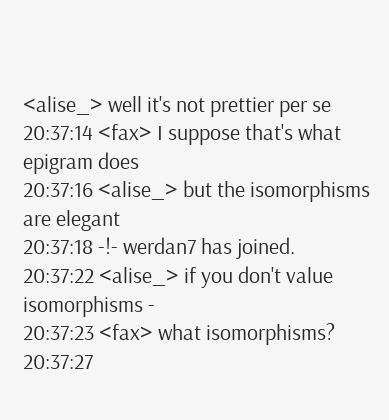<alise_> well it's not prettier per se
20:37:14 <fax> I suppose that's what epigram does
20:37:16 <alise_> but the isomorphisms are elegant
20:37:18 -!- werdan7 has joined.
20:37:22 <alise_> if you don't value isomorphisms -
20:37:23 <fax> what isomorphisms?
20:37:27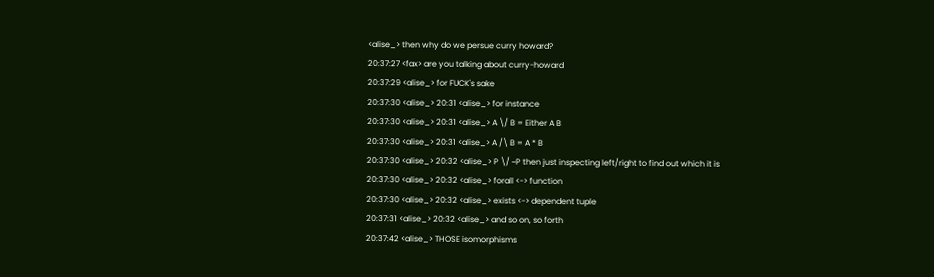<alise_> then why do we persue curry howard?
20:37:27 <fax> are you talking about curry-howard
20:37:29 <alise_> for FUCK's sake
20:37:30 <alise_> 20:31 <alise_> for instance
20:37:30 <alise_> 20:31 <alise_> A \/ B = Either A B
20:37:30 <alise_> 20:31 <alise_> A /\ B = A * B
20:37:30 <alise_> 20:32 <alise_> P \/ ~P then just inspecting left/right to find out which it is
20:37:30 <alise_> 20:32 <alise_> forall <-> function
20:37:30 <alise_> 20:32 <alise_> exists <-> dependent tuple
20:37:31 <alise_> 20:32 <alise_> and so on, so forth
20:37:42 <alise_> THOSE isomorphisms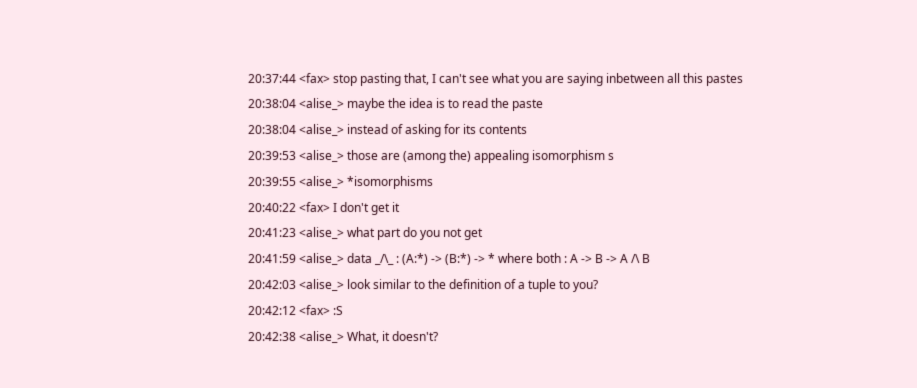20:37:44 <fax> stop pasting that, I can't see what you are saying inbetween all this pastes
20:38:04 <alise_> maybe the idea is to read the paste
20:38:04 <alise_> instead of asking for its contents
20:39:53 <alise_> those are (among the) appealing isomorphism s
20:39:55 <alise_> *isomorphisms
20:40:22 <fax> I don't get it
20:41:23 <alise_> what part do you not get
20:41:59 <alise_> data _/\_ : (A:*) -> (B:*) -> * where both : A -> B -> A /\ B
20:42:03 <alise_> look similar to the definition of a tuple to you?
20:42:12 <fax> :S
20:42:38 <alise_> What, it doesn't?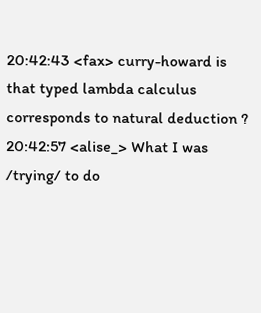20:42:43 <fax> curry-howard is that typed lambda calculus corresponds to natural deduction ?
20:42:57 <alise_> What I was /trying/ to do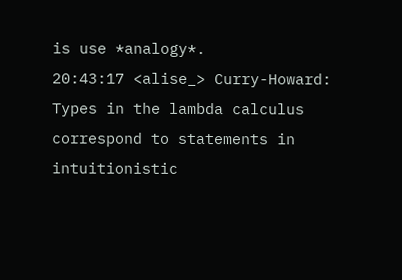is use *analogy*.
20:43:17 <alise_> Curry-Howard: Types in the lambda calculus correspond to statements in intuitionistic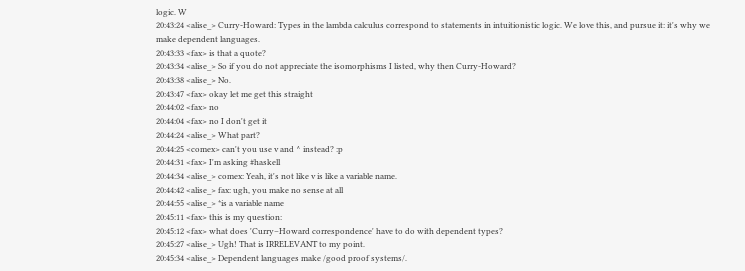logic. W
20:43:24 <alise_> Curry-Howard: Types in the lambda calculus correspond to statements in intuitionistic logic. We love this, and pursue it: it's why we make dependent languages.
20:43:33 <fax> is that a quote?
20:43:34 <alise_> So if you do not appreciate the isomorphisms I listed, why then Curry-Howard?
20:43:38 <alise_> No.
20:43:47 <fax> okay let me get this straight
20:44:02 <fax> no
20:44:04 <fax> no I don't get it
20:44:24 <alise_> What part?
20:44:25 <comex> can't you use v and ^ instead? :p
20:44:31 <fax> I'm asking #haskell
20:44:34 <alise_> comex: Yeah, it's not like v is like a variable name.
20:44:42 <alise_> fax: ugh, you make no sense at all
20:44:55 <alise_> *is a variable name
20:45:11 <fax> this is my question:
20:45:12 <fax> what does 'Curry–Howard correspondence' have to do with dependent types?
20:45:27 <alise_> Ugh! That is IRRELEVANT to my point.
20:45:34 <alise_> Dependent languages make /good proof systems/.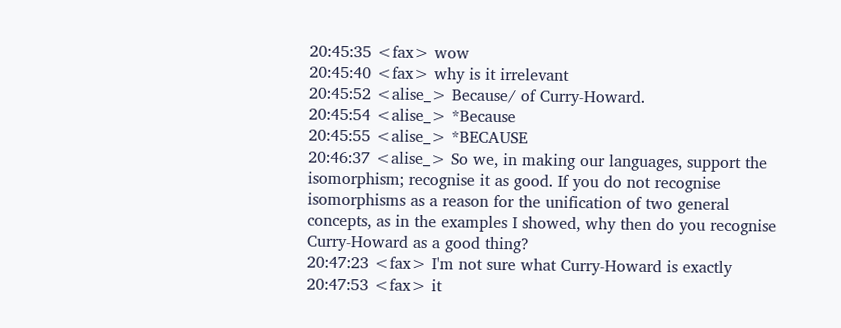20:45:35 <fax> wow
20:45:40 <fax> why is it irrelevant
20:45:52 <alise_> Because/ of Curry-Howard.
20:45:54 <alise_> *Because
20:45:55 <alise_> *BECAUSE
20:46:37 <alise_> So we, in making our languages, support the isomorphism; recognise it as good. If you do not recognise isomorphisms as a reason for the unification of two general concepts, as in the examples I showed, why then do you recognise Curry-Howard as a good thing?
20:47:23 <fax> I'm not sure what Curry-Howard is exactly
20:47:53 <fax> it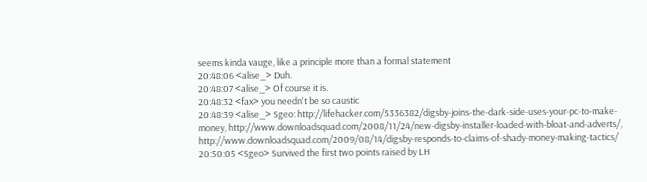seems kinda vauge, like a principle more than a formal statement
20:48:06 <alise_> Duh.
20:48:07 <alise_> Of course it is.
20:48:32 <fax> you needn't be so caustic
20:48:39 <alise_> Sgeo: http://lifehacker.com/5336382/digsby-joins-the-dark-side-uses-your-pc-to-make-money, http://www.downloadsquad.com/2008/11/24/new-digsby-installer-loaded-with-bloat-and-adverts/, http://www.downloadsquad.com/2009/08/14/digsby-responds-to-claims-of-shady-money-making-tactics/
20:50:05 <Sgeo> Survived the first two points raised by LH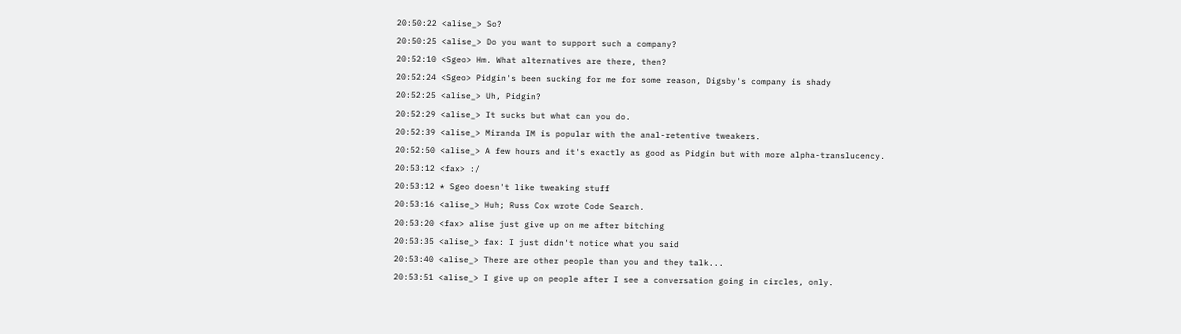20:50:22 <alise_> So?
20:50:25 <alise_> Do you want to support such a company?
20:52:10 <Sgeo> Hm. What alternatives are there, then?
20:52:24 <Sgeo> Pidgin's been sucking for me for some reason, Digsby's company is shady
20:52:25 <alise_> Uh, Pidgin?
20:52:29 <alise_> It sucks but what can you do.
20:52:39 <alise_> Miranda IM is popular with the anal-retentive tweakers.
20:52:50 <alise_> A few hours and it's exactly as good as Pidgin but with more alpha-translucency.
20:53:12 <fax> :/
20:53:12 * Sgeo doesn't like tweaking stuff
20:53:16 <alise_> Huh; Russ Cox wrote Code Search.
20:53:20 <fax> alise just give up on me after bitching
20:53:35 <alise_> fax: I just didn't notice what you said
20:53:40 <alise_> There are other people than you and they talk...
20:53:51 <alise_> I give up on people after I see a conversation going in circles, only.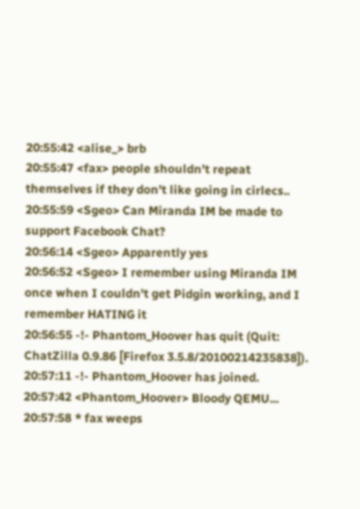20:55:42 <alise_> brb
20:55:47 <fax> people shouldn't repeat themselves if they don't like going in cirlecs..
20:55:59 <Sgeo> Can Miranda IM be made to support Facebook Chat?
20:56:14 <Sgeo> Apparently yes
20:56:52 <Sgeo> I remember using Miranda IM once when I couldn't get Pidgin working, and I remember HATING it
20:56:55 -!- Phantom_Hoover has quit (Quit: ChatZilla 0.9.86 [Firefox 3.5.8/20100214235838]).
20:57:11 -!- Phantom_Hoover has joined.
20:57:42 <Phantom_Hoover> Bloody QEMU...
20:57:58 * fax weeps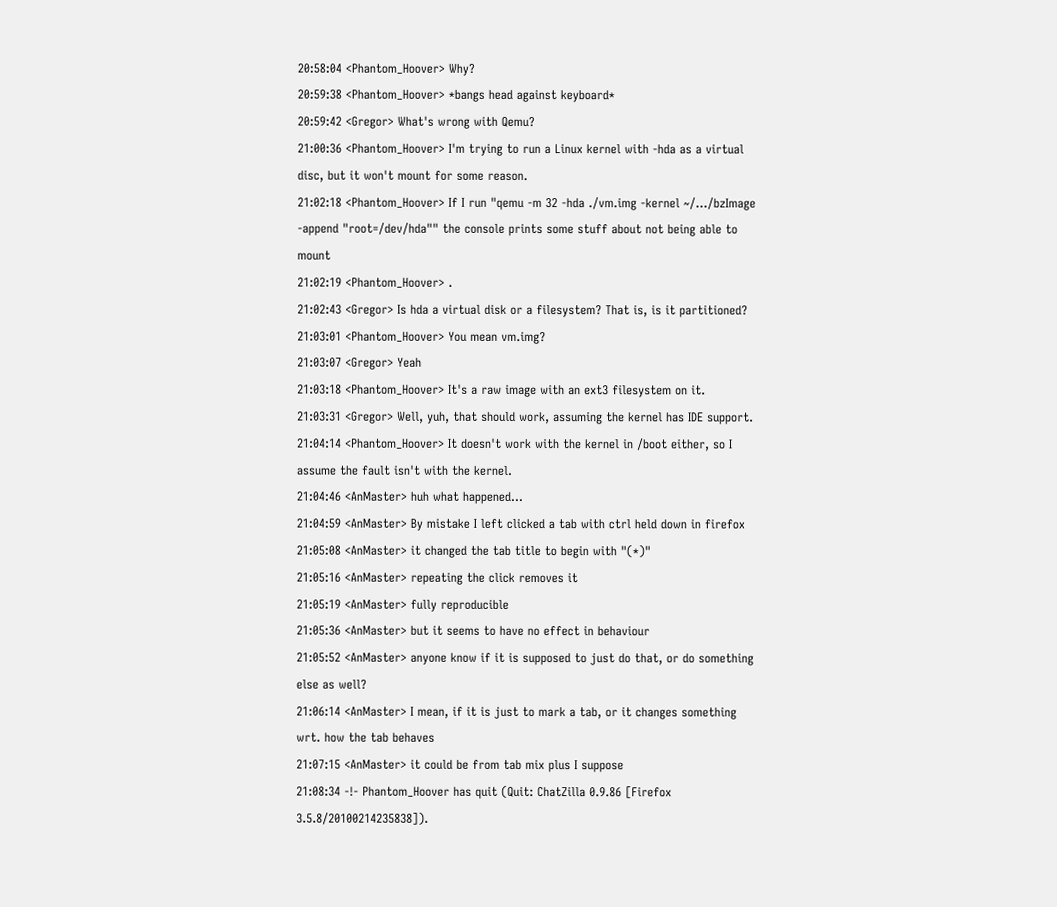20:58:04 <Phantom_Hoover> Why?
20:59:38 <Phantom_Hoover> *bangs head against keyboard*
20:59:42 <Gregor> What's wrong with Qemu?
21:00:36 <Phantom_Hoover> I'm trying to run a Linux kernel with -hda as a virtual disc, but it won't mount for some reason.
21:02:18 <Phantom_Hoover> If I run "qemu -m 32 -hda ./vm.img -kernel ~/.../bzImage -append "root=/dev/hda"" the console prints some stuff about not being able to mount
21:02:19 <Phantom_Hoover> .
21:02:43 <Gregor> Is hda a virtual disk or a filesystem? That is, is it partitioned?
21:03:01 <Phantom_Hoover> You mean vm.img?
21:03:07 <Gregor> Yeah
21:03:18 <Phantom_Hoover> It's a raw image with an ext3 filesystem on it.
21:03:31 <Gregor> Well, yuh, that should work, assuming the kernel has IDE support.
21:04:14 <Phantom_Hoover> It doesn't work with the kernel in /boot either, so I assume the fault isn't with the kernel.
21:04:46 <AnMaster> huh what happened...
21:04:59 <AnMaster> By mistake I left clicked a tab with ctrl held down in firefox
21:05:08 <AnMaster> it changed the tab title to begin with "(*)"
21:05:16 <AnMaster> repeating the click removes it
21:05:19 <AnMaster> fully reproducible
21:05:36 <AnMaster> but it seems to have no effect in behaviour
21:05:52 <AnMaster> anyone know if it is supposed to just do that, or do something else as well?
21:06:14 <AnMaster> I mean, if it is just to mark a tab, or it changes something wrt. how the tab behaves
21:07:15 <AnMaster> it could be from tab mix plus I suppose
21:08:34 -!- Phantom_Hoover has quit (Quit: ChatZilla 0.9.86 [Firefox 3.5.8/20100214235838]).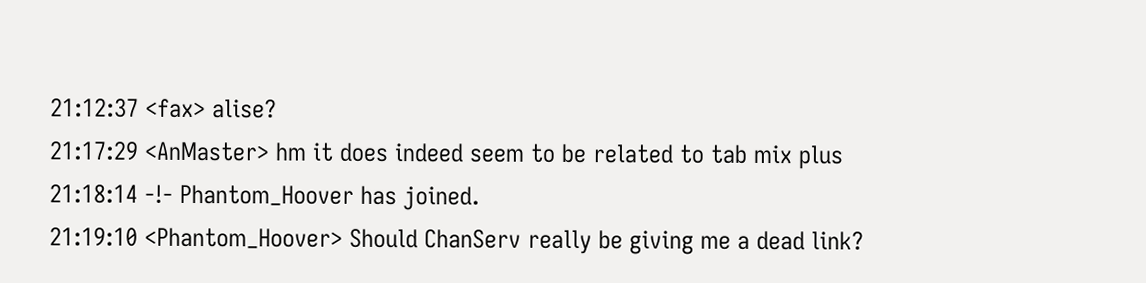21:12:37 <fax> alise?
21:17:29 <AnMaster> hm it does indeed seem to be related to tab mix plus
21:18:14 -!- Phantom_Hoover has joined.
21:19:10 <Phantom_Hoover> Should ChanServ really be giving me a dead link?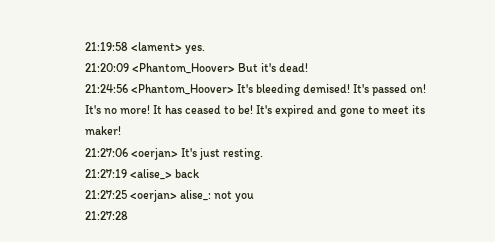21:19:58 <lament> yes.
21:20:09 <Phantom_Hoover> But it's dead!
21:24:56 <Phantom_Hoover> It's bleeding demised! It's passed on! It's no more! It has ceased to be! It's expired and gone to meet its maker!
21:27:06 <oerjan> It's just resting.
21:27:19 <alise_> back
21:27:25 <oerjan> alise_: not you
21:27:28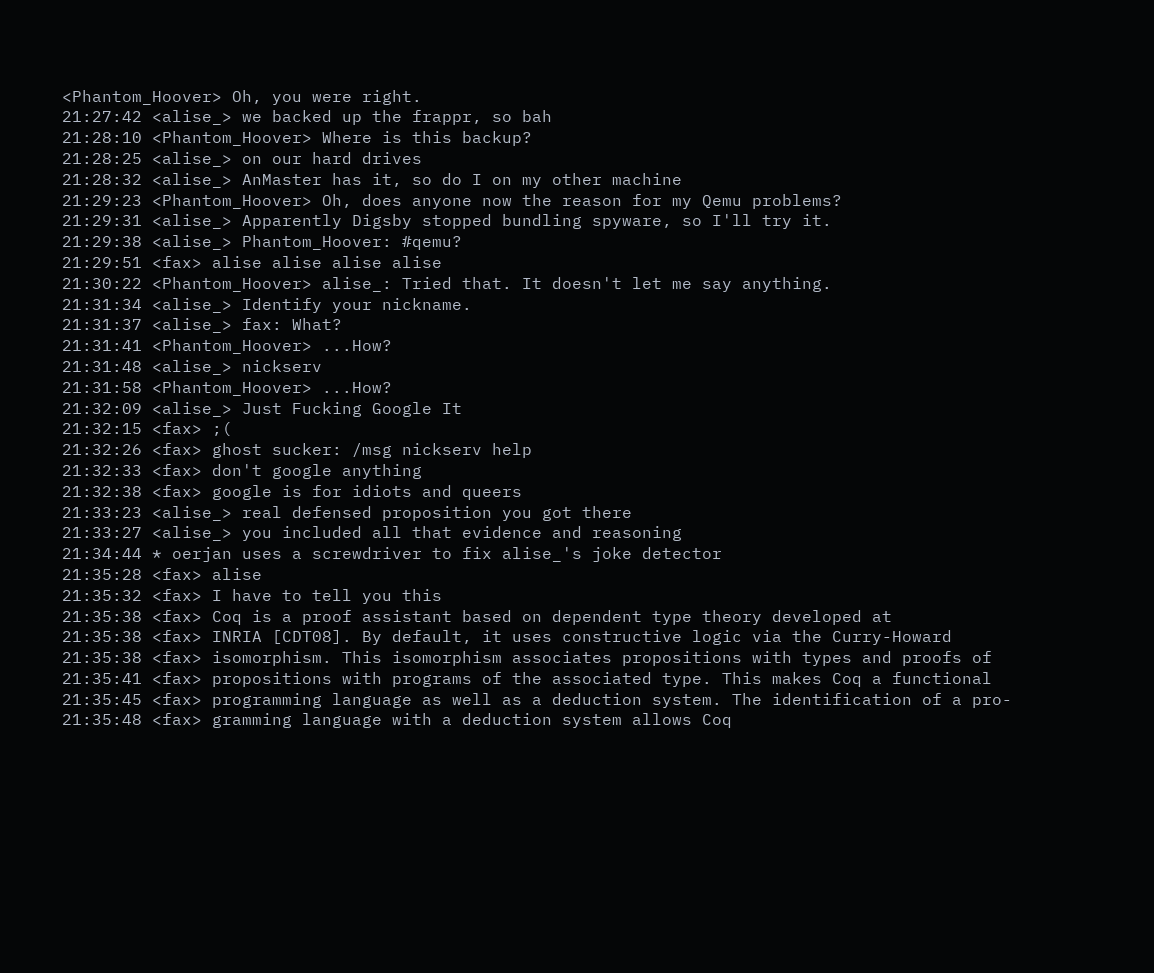<Phantom_Hoover> Oh, you were right.
21:27:42 <alise_> we backed up the frappr, so bah
21:28:10 <Phantom_Hoover> Where is this backup?
21:28:25 <alise_> on our hard drives
21:28:32 <alise_> AnMaster has it, so do I on my other machine
21:29:23 <Phantom_Hoover> Oh, does anyone now the reason for my Qemu problems?
21:29:31 <alise_> Apparently Digsby stopped bundling spyware, so I'll try it.
21:29:38 <alise_> Phantom_Hoover: #qemu?
21:29:51 <fax> alise alise alise alise
21:30:22 <Phantom_Hoover> alise_: Tried that. It doesn't let me say anything.
21:31:34 <alise_> Identify your nickname.
21:31:37 <alise_> fax: What?
21:31:41 <Phantom_Hoover> ...How?
21:31:48 <alise_> nickserv
21:31:58 <Phantom_Hoover> ...How?
21:32:09 <alise_> Just Fucking Google It
21:32:15 <fax> ;(
21:32:26 <fax> ghost sucker: /msg nickserv help
21:32:33 <fax> don't google anything
21:32:38 <fax> google is for idiots and queers
21:33:23 <alise_> real defensed proposition you got there
21:33:27 <alise_> you included all that evidence and reasoning
21:34:44 * oerjan uses a screwdriver to fix alise_'s joke detector
21:35:28 <fax> alise
21:35:32 <fax> I have to tell you this
21:35:38 <fax> Coq is a proof assistant based on dependent type theory developed at
21:35:38 <fax> INRIA [CDT08]. By default, it uses constructive logic via the Curry-Howard
21:35:38 <fax> isomorphism. This isomorphism associates propositions with types and proofs of
21:35:41 <fax> propositions with programs of the associated type. This makes Coq a functional
21:35:45 <fax> programming language as well as a deduction system. The identification of a pro-
21:35:48 <fax> gramming language with a deduction system allows Coq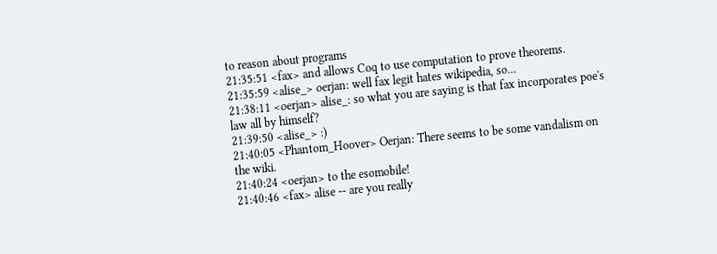to reason about programs
21:35:51 <fax> and allows Coq to use computation to prove theorems.
21:35:59 <alise_> oerjan: well fax legit hates wikipedia, so...
21:38:11 <oerjan> alise_: so what you are saying is that fax incorporates poe's law all by himself?
21:39:50 <alise_> :)
21:40:05 <Phantom_Hoover> Oerjan: There seems to be some vandalism on the wiki.
21:40:24 <oerjan> to the esomobile!
21:40:46 <fax> alise -- are you really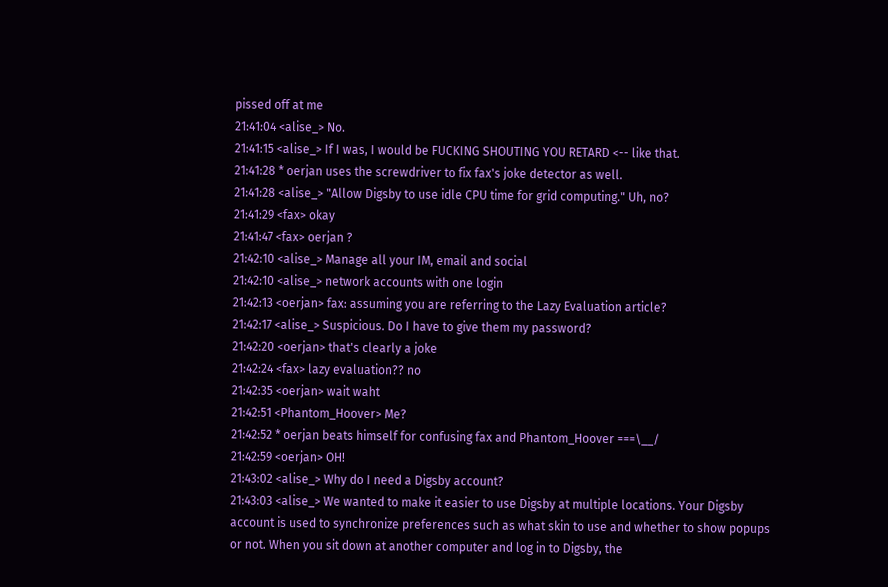pissed off at me
21:41:04 <alise_> No.
21:41:15 <alise_> If I was, I would be FUCKING SHOUTING YOU RETARD <-- like that.
21:41:28 * oerjan uses the screwdriver to fix fax's joke detector as well.
21:41:28 <alise_> "Allow Digsby to use idle CPU time for grid computing." Uh, no?
21:41:29 <fax> okay
21:41:47 <fax> oerjan ?
21:42:10 <alise_> Manage all your IM, email and social
21:42:10 <alise_> network accounts with one login
21:42:13 <oerjan> fax: assuming you are referring to the Lazy Evaluation article?
21:42:17 <alise_> Suspicious. Do I have to give them my password?
21:42:20 <oerjan> that's clearly a joke
21:42:24 <fax> lazy evaluation?? no
21:42:35 <oerjan> wait waht
21:42:51 <Phantom_Hoover> Me?
21:42:52 * oerjan beats himself for confusing fax and Phantom_Hoover ===\__/
21:42:59 <oerjan> OH!
21:43:02 <alise_> Why do I need a Digsby account?
21:43:03 <alise_> We wanted to make it easier to use Digsby at multiple locations. Your Digsby account is used to synchronize preferences such as what skin to use and whether to show popups or not. When you sit down at another computer and log in to Digsby, the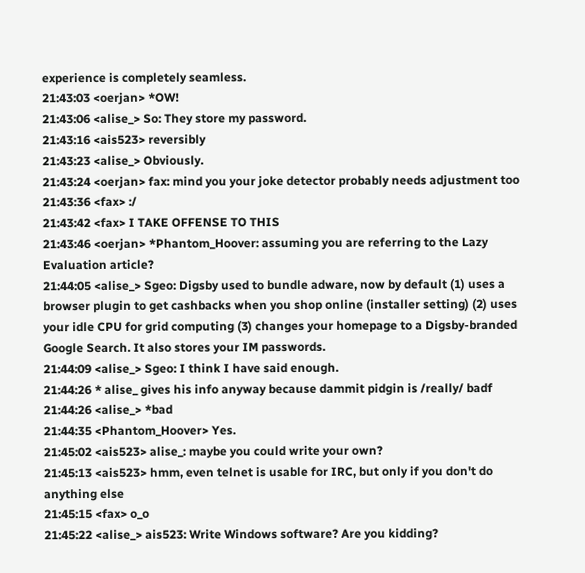experience is completely seamless.
21:43:03 <oerjan> *OW!
21:43:06 <alise_> So: They store my password.
21:43:16 <ais523> reversibly
21:43:23 <alise_> Obviously.
21:43:24 <oerjan> fax: mind you your joke detector probably needs adjustment too
21:43:36 <fax> :/
21:43:42 <fax> I TAKE OFFENSE TO THIS
21:43:46 <oerjan> *Phantom_Hoover: assuming you are referring to the Lazy Evaluation article?
21:44:05 <alise_> Sgeo: Digsby used to bundle adware, now by default (1) uses a browser plugin to get cashbacks when you shop online (installer setting) (2) uses your idle CPU for grid computing (3) changes your homepage to a Digsby-branded Google Search. It also stores your IM passwords.
21:44:09 <alise_> Sgeo: I think I have said enough.
21:44:26 * alise_ gives his info anyway because dammit pidgin is /really/ badf
21:44:26 <alise_> *bad
21:44:35 <Phantom_Hoover> Yes.
21:45:02 <ais523> alise_: maybe you could write your own?
21:45:13 <ais523> hmm, even telnet is usable for IRC, but only if you don't do anything else
21:45:15 <fax> o_o
21:45:22 <alise_> ais523: Write Windows software? Are you kidding?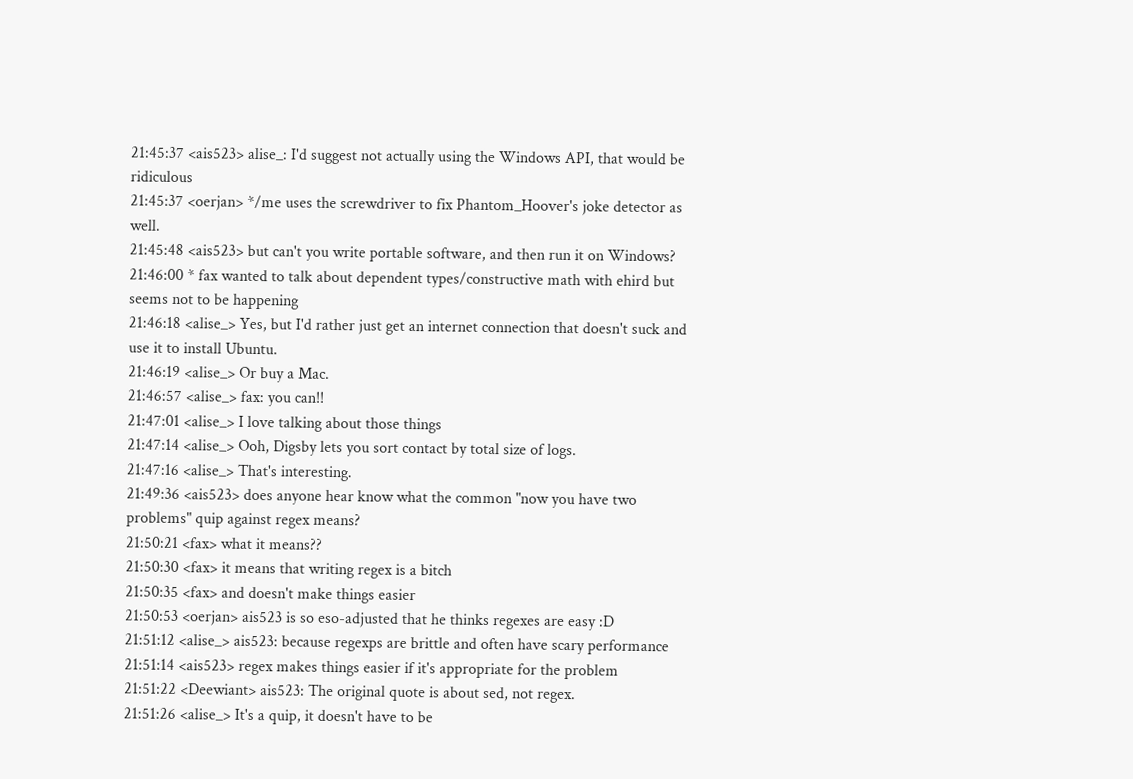21:45:37 <ais523> alise_: I'd suggest not actually using the Windows API, that would be ridiculous
21:45:37 <oerjan> */me uses the screwdriver to fix Phantom_Hoover's joke detector as well.
21:45:48 <ais523> but can't you write portable software, and then run it on Windows?
21:46:00 * fax wanted to talk about dependent types/constructive math with ehird but seems not to be happening
21:46:18 <alise_> Yes, but I'd rather just get an internet connection that doesn't suck and use it to install Ubuntu.
21:46:19 <alise_> Or buy a Mac.
21:46:57 <alise_> fax: you can!!
21:47:01 <alise_> I love talking about those things
21:47:14 <alise_> Ooh, Digsby lets you sort contact by total size of logs.
21:47:16 <alise_> That's interesting.
21:49:36 <ais523> does anyone hear know what the common "now you have two problems" quip against regex means?
21:50:21 <fax> what it means??
21:50:30 <fax> it means that writing regex is a bitch
21:50:35 <fax> and doesn't make things easier
21:50:53 <oerjan> ais523 is so eso-adjusted that he thinks regexes are easy :D
21:51:12 <alise_> ais523: because regexps are brittle and often have scary performance
21:51:14 <ais523> regex makes things easier if it's appropriate for the problem
21:51:22 <Deewiant> ais523: The original quote is about sed, not regex.
21:51:26 <alise_> It's a quip, it doesn't have to be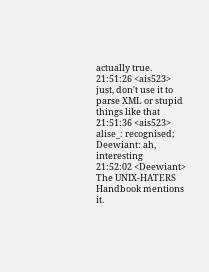actually true.
21:51:26 <ais523> just, don't use it to parse XML or stupid things like that
21:51:36 <ais523> alise_: recognised; Deewiant: ah, interesting
21:52:02 <Deewiant> The UNIX-HATERS Handbook mentions it.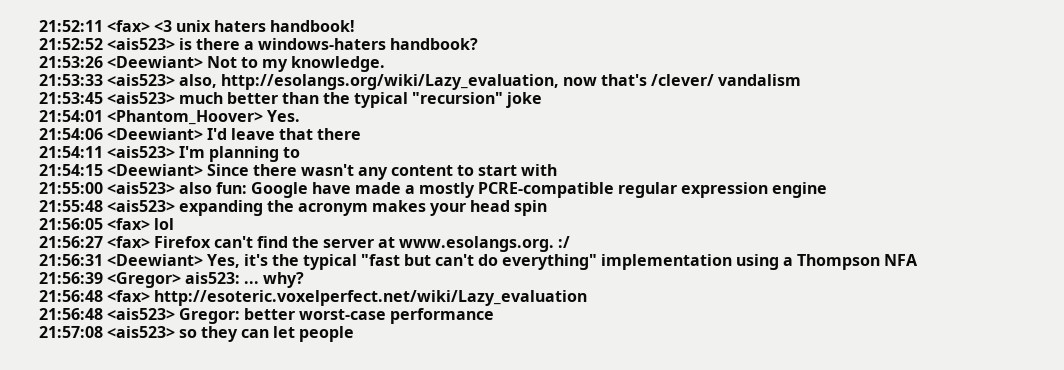21:52:11 <fax> <3 unix haters handbook!
21:52:52 <ais523> is there a windows-haters handbook?
21:53:26 <Deewiant> Not to my knowledge.
21:53:33 <ais523> also, http://esolangs.org/wiki/Lazy_evaluation, now that's /clever/ vandalism
21:53:45 <ais523> much better than the typical "recursion" joke
21:54:01 <Phantom_Hoover> Yes.
21:54:06 <Deewiant> I'd leave that there
21:54:11 <ais523> I'm planning to
21:54:15 <Deewiant> Since there wasn't any content to start with
21:55:00 <ais523> also fun: Google have made a mostly PCRE-compatible regular expression engine
21:55:48 <ais523> expanding the acronym makes your head spin
21:56:05 <fax> lol
21:56:27 <fax> Firefox can't find the server at www.esolangs.org. :/
21:56:31 <Deewiant> Yes, it's the typical "fast but can't do everything" implementation using a Thompson NFA
21:56:39 <Gregor> ais523: ... why?
21:56:48 <fax> http://esoteric.voxelperfect.net/wiki/Lazy_evaluation
21:56:48 <ais523> Gregor: better worst-case performance
21:57:08 <ais523> so they can let people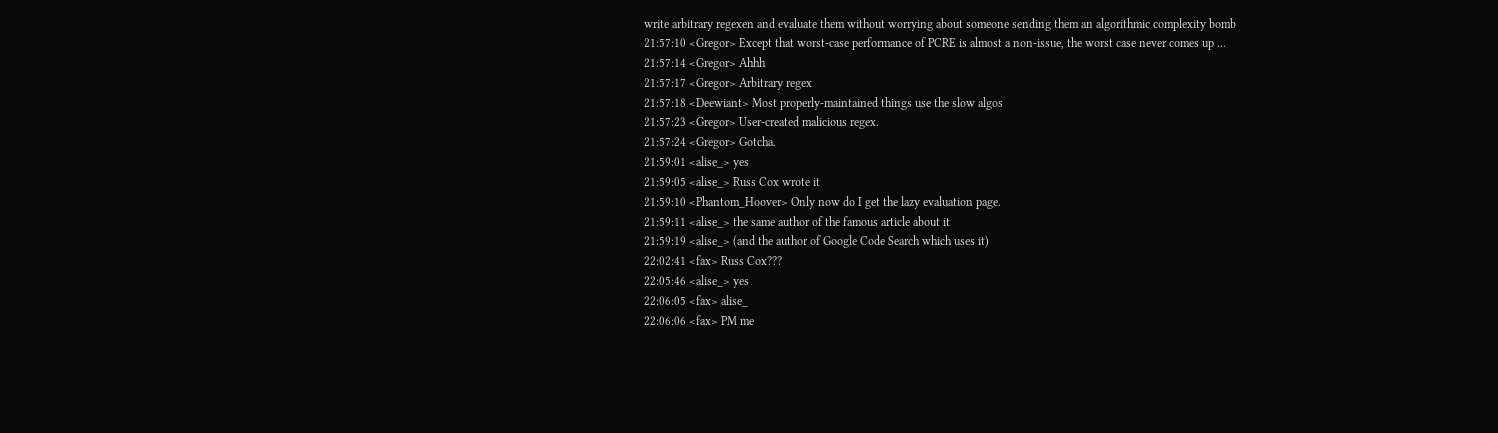write arbitrary regexen and evaluate them without worrying about someone sending them an algorithmic complexity bomb
21:57:10 <Gregor> Except that worst-case performance of PCRE is almost a non-issue, the worst case never comes up ...
21:57:14 <Gregor> Ahhh
21:57:17 <Gregor> Arbitrary regex
21:57:18 <Deewiant> Most properly-maintained things use the slow algos
21:57:23 <Gregor> User-created malicious regex.
21:57:24 <Gregor> Gotcha.
21:59:01 <alise_> yes
21:59:05 <alise_> Russ Cox wrote it
21:59:10 <Phantom_Hoover> Only now do I get the lazy evaluation page.
21:59:11 <alise_> the same author of the famous article about it
21:59:19 <alise_> (and the author of Google Code Search which uses it)
22:02:41 <fax> Russ Cox???
22:05:46 <alise_> yes
22:06:05 <fax> alise_
22:06:06 <fax> PM me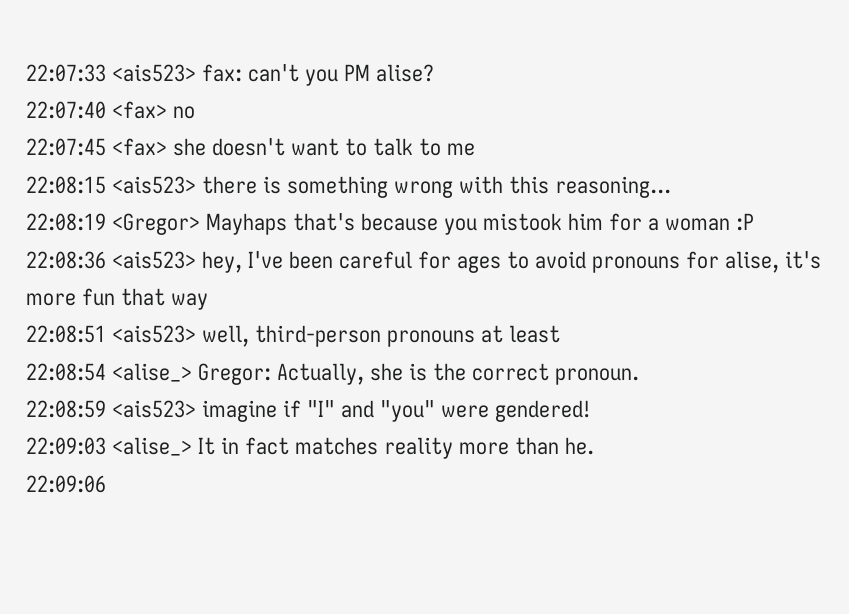22:07:33 <ais523> fax: can't you PM alise?
22:07:40 <fax> no
22:07:45 <fax> she doesn't want to talk to me
22:08:15 <ais523> there is something wrong with this reasoning...
22:08:19 <Gregor> Mayhaps that's because you mistook him for a woman :P
22:08:36 <ais523> hey, I've been careful for ages to avoid pronouns for alise, it's more fun that way
22:08:51 <ais523> well, third-person pronouns at least
22:08:54 <alise_> Gregor: Actually, she is the correct pronoun.
22:08:59 <ais523> imagine if "I" and "you" were gendered!
22:09:03 <alise_> It in fact matches reality more than he.
22:09:06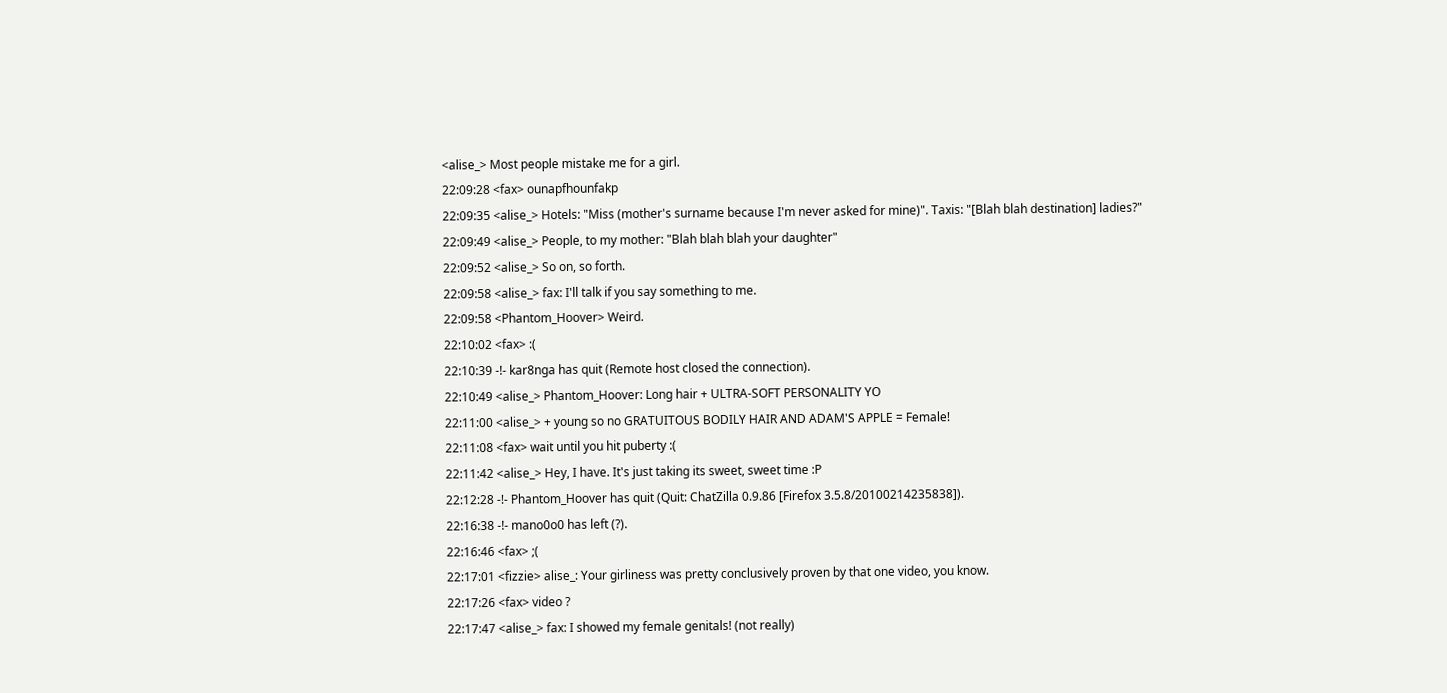<alise_> Most people mistake me for a girl.
22:09:28 <fax> ounapfhounfakp
22:09:35 <alise_> Hotels: "Miss (mother's surname because I'm never asked for mine)". Taxis: "[Blah blah destination] ladies?"
22:09:49 <alise_> People, to my mother: "Blah blah blah your daughter"
22:09:52 <alise_> So on, so forth.
22:09:58 <alise_> fax: I'll talk if you say something to me.
22:09:58 <Phantom_Hoover> Weird.
22:10:02 <fax> :(
22:10:39 -!- kar8nga has quit (Remote host closed the connection).
22:10:49 <alise_> Phantom_Hoover: Long hair + ULTRA-SOFT PERSONALITY YO
22:11:00 <alise_> + young so no GRATUITOUS BODILY HAIR AND ADAM'S APPLE = Female!
22:11:08 <fax> wait until you hit puberty :(
22:11:42 <alise_> Hey, I have. It's just taking its sweet, sweet time :P
22:12:28 -!- Phantom_Hoover has quit (Quit: ChatZilla 0.9.86 [Firefox 3.5.8/20100214235838]).
22:16:38 -!- mano0o0 has left (?).
22:16:46 <fax> ;(
22:17:01 <fizzie> alise_: Your girliness was pretty conclusively proven by that one video, you know.
22:17:26 <fax> video ?
22:17:47 <alise_> fax: I showed my female genitals! (not really)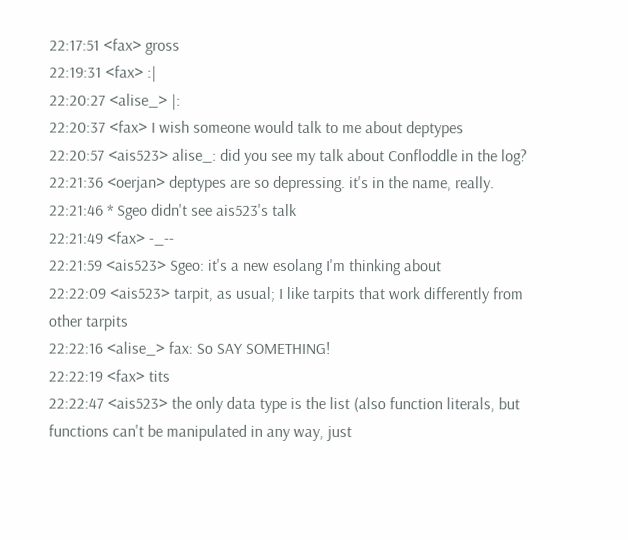22:17:51 <fax> gross
22:19:31 <fax> :|
22:20:27 <alise_> |:
22:20:37 <fax> I wish someone would talk to me about deptypes
22:20:57 <ais523> alise_: did you see my talk about Confloddle in the log?
22:21:36 <oerjan> deptypes are so depressing. it's in the name, really.
22:21:46 * Sgeo didn't see ais523's talk
22:21:49 <fax> -_--
22:21:59 <ais523> Sgeo: it's a new esolang I'm thinking about
22:22:09 <ais523> tarpit, as usual; I like tarpits that work differently from other tarpits
22:22:16 <alise_> fax: So SAY SOMETHING!
22:22:19 <fax> tits
22:22:47 <ais523> the only data type is the list (also function literals, but functions can't be manipulated in any way, just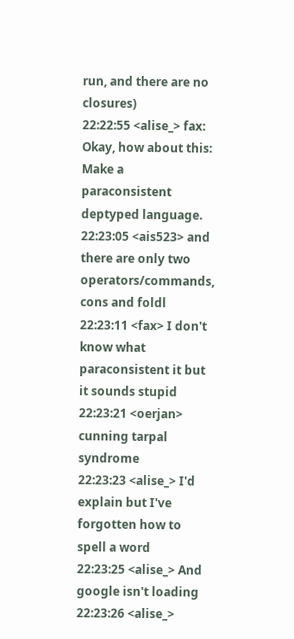run, and there are no closures)
22:22:55 <alise_> fax: Okay, how about this: Make a paraconsistent deptyped language.
22:23:05 <ais523> and there are only two operators/commands, cons and foldl
22:23:11 <fax> I don't know what paraconsistent it but it sounds stupid
22:23:21 <oerjan> cunning tarpal syndrome
22:23:23 <alise_> I'd explain but I've forgotten how to spell a word
22:23:25 <alise_> And google isn't loading
22:23:26 <alise_>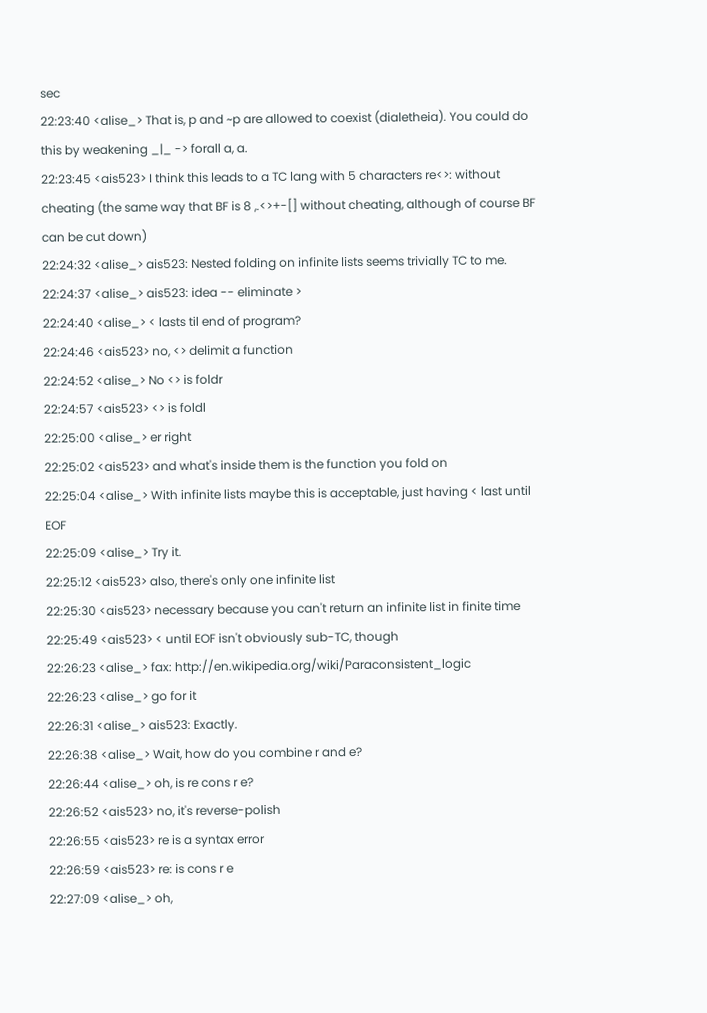sec
22:23:40 <alise_> That is, p and ~p are allowed to coexist (dialetheia). You could do this by weakening _|_ -> forall a, a.
22:23:45 <ais523> I think this leads to a TC lang with 5 characters re<>: without cheating (the same way that BF is 8 ,.<>+-[] without cheating, although of course BF can be cut down)
22:24:32 <alise_> ais523: Nested folding on infinite lists seems trivially TC to me.
22:24:37 <alise_> ais523: idea -- eliminate >
22:24:40 <alise_> < lasts til end of program?
22:24:46 <ais523> no, <> delimit a function
22:24:52 <alise_> No <> is foldr
22:24:57 <ais523> <> is foldl
22:25:00 <alise_> er right
22:25:02 <ais523> and what's inside them is the function you fold on
22:25:04 <alise_> With infinite lists maybe this is acceptable, just having < last until EOF
22:25:09 <alise_> Try it.
22:25:12 <ais523> also, there's only one infinite list
22:25:30 <ais523> necessary because you can't return an infinite list in finite time
22:25:49 <ais523> < until EOF isn't obviously sub-TC, though
22:26:23 <alise_> fax: http://en.wikipedia.org/wiki/Paraconsistent_logic
22:26:23 <alise_> go for it
22:26:31 <alise_> ais523: Exactly.
22:26:38 <alise_> Wait, how do you combine r and e?
22:26:44 <alise_> oh, is re cons r e?
22:26:52 <ais523> no, it's reverse-polish
22:26:55 <ais523> re is a syntax error
22:26:59 <ais523> re: is cons r e
22:27:09 <alise_> oh,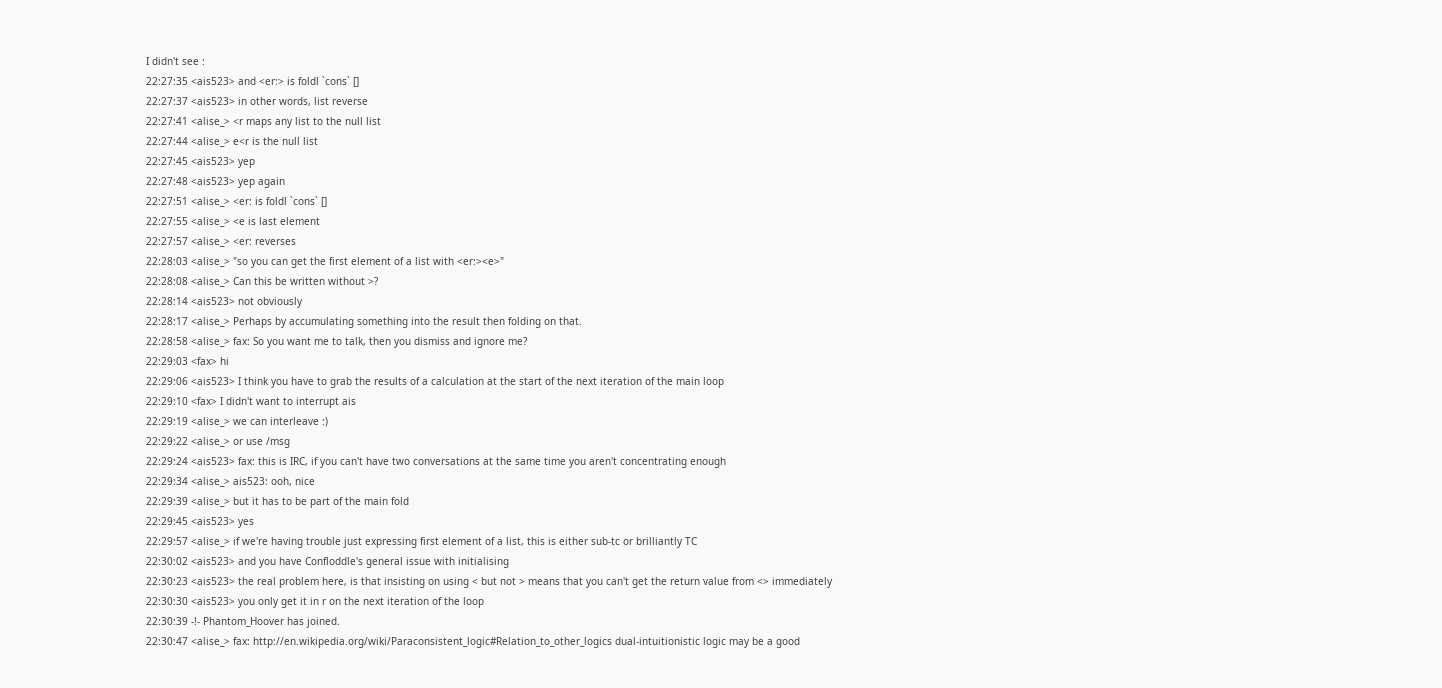I didn't see :
22:27:35 <ais523> and <er:> is foldl `cons` []
22:27:37 <ais523> in other words, list reverse
22:27:41 <alise_> <r maps any list to the null list
22:27:44 <alise_> e<r is the null list
22:27:45 <ais523> yep
22:27:48 <ais523> yep again
22:27:51 <alise_> <er: is foldl `cons` []
22:27:55 <alise_> <e is last element
22:27:57 <alise_> <er: reverses
22:28:03 <alise_> "so you can get the first element of a list with <er:><e>"
22:28:08 <alise_> Can this be written without >?
22:28:14 <ais523> not obviously
22:28:17 <alise_> Perhaps by accumulating something into the result then folding on that.
22:28:58 <alise_> fax: So you want me to talk, then you dismiss and ignore me?
22:29:03 <fax> hi
22:29:06 <ais523> I think you have to grab the results of a calculation at the start of the next iteration of the main loop
22:29:10 <fax> I didn't want to interrupt ais
22:29:19 <alise_> we can interleave :)
22:29:22 <alise_> or use /msg
22:29:24 <ais523> fax: this is IRC, if you can't have two conversations at the same time you aren't concentrating enough
22:29:34 <alise_> ais523: ooh, nice
22:29:39 <alise_> but it has to be part of the main fold
22:29:45 <ais523> yes
22:29:57 <alise_> if we're having trouble just expressing first element of a list, this is either sub-tc or brilliantly TC
22:30:02 <ais523> and you have Confloddle's general issue with initialising
22:30:23 <ais523> the real problem here, is that insisting on using < but not > means that you can't get the return value from <> immediately
22:30:30 <ais523> you only get it in r on the next iteration of the loop
22:30:39 -!- Phantom_Hoover has joined.
22:30:47 <alise_> fax: http://en.wikipedia.org/wiki/Paraconsistent_logic#Relation_to_other_logics dual-intuitionistic logic may be a good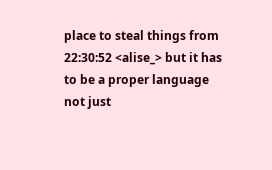place to steal things from
22:30:52 <alise_> but it has to be a proper language not just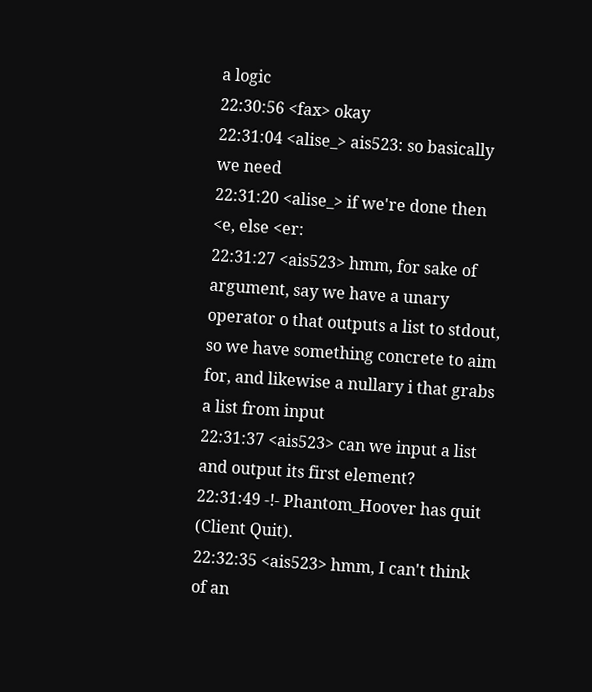a logic
22:30:56 <fax> okay
22:31:04 <alise_> ais523: so basically we need
22:31:20 <alise_> if we're done then <e, else <er:
22:31:27 <ais523> hmm, for sake of argument, say we have a unary operator o that outputs a list to stdout, so we have something concrete to aim for, and likewise a nullary i that grabs a list from input
22:31:37 <ais523> can we input a list and output its first element?
22:31:49 -!- Phantom_Hoover has quit (Client Quit).
22:32:35 <ais523> hmm, I can't think of an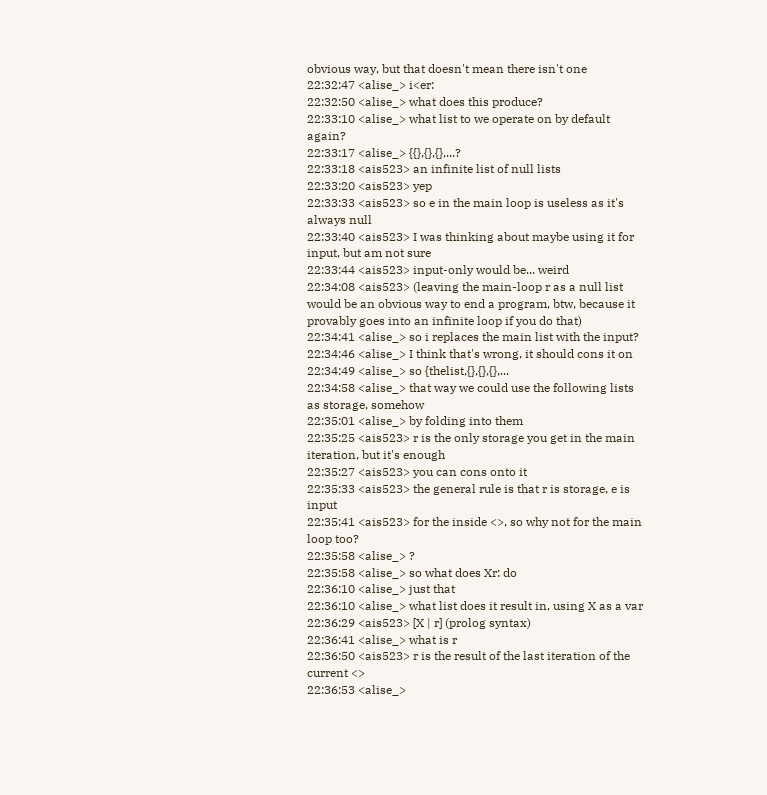obvious way, but that doesn't mean there isn't one
22:32:47 <alise_> i<er:
22:32:50 <alise_> what does this produce?
22:33:10 <alise_> what list to we operate on by default again?
22:33:17 <alise_> {{},{},{},...?
22:33:18 <ais523> an infinite list of null lists
22:33:20 <ais523> yep
22:33:33 <ais523> so e in the main loop is useless as it's always null
22:33:40 <ais523> I was thinking about maybe using it for input, but am not sure
22:33:44 <ais523> input-only would be... weird
22:34:08 <ais523> (leaving the main-loop r as a null list would be an obvious way to end a program, btw, because it provably goes into an infinite loop if you do that)
22:34:41 <alise_> so i replaces the main list with the input?
22:34:46 <alise_> I think that's wrong, it should cons it on
22:34:49 <alise_> so {thelist,{},{},{},...
22:34:58 <alise_> that way we could use the following lists as storage, somehow
22:35:01 <alise_> by folding into them
22:35:25 <ais523> r is the only storage you get in the main iteration, but it's enough
22:35:27 <ais523> you can cons onto it
22:35:33 <ais523> the general rule is that r is storage, e is input
22:35:41 <ais523> for the inside <>, so why not for the main loop too?
22:35:58 <alise_> ?
22:35:58 <alise_> so what does Xr: do
22:36:10 <alise_> just that
22:36:10 <alise_> what list does it result in, using X as a var
22:36:29 <ais523> [X | r] (prolog syntax)
22:36:41 <alise_> what is r
22:36:50 <ais523> r is the result of the last iteration of the current <>
22:36:53 <alise_>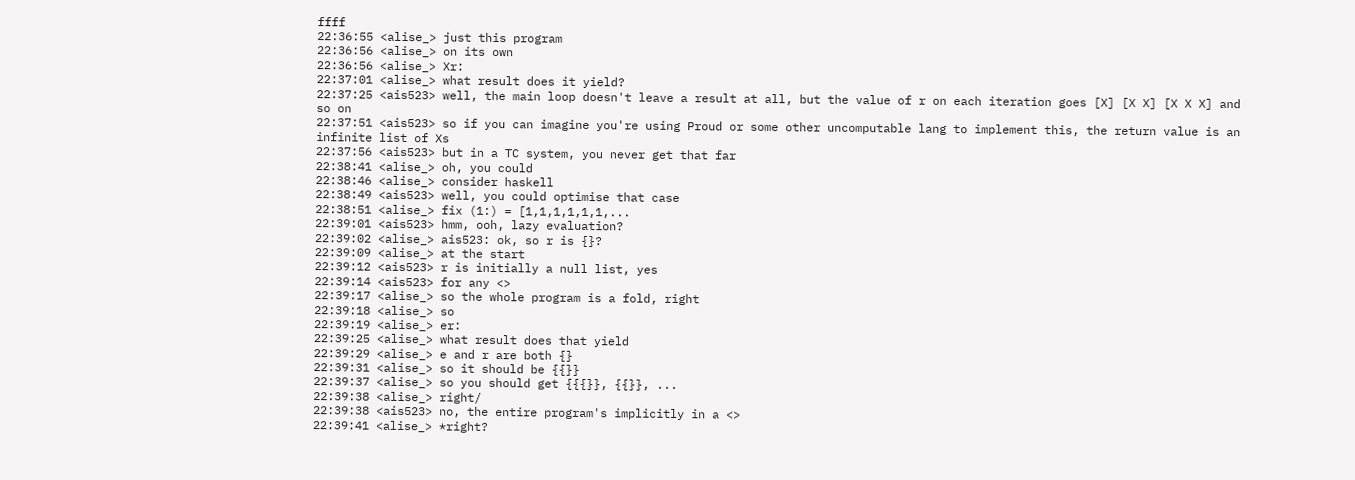ffff
22:36:55 <alise_> just this program
22:36:56 <alise_> on its own
22:36:56 <alise_> Xr:
22:37:01 <alise_> what result does it yield?
22:37:25 <ais523> well, the main loop doesn't leave a result at all, but the value of r on each iteration goes [X] [X X] [X X X] and so on
22:37:51 <ais523> so if you can imagine you're using Proud or some other uncomputable lang to implement this, the return value is an infinite list of Xs
22:37:56 <ais523> but in a TC system, you never get that far
22:38:41 <alise_> oh, you could
22:38:46 <alise_> consider haskell
22:38:49 <ais523> well, you could optimise that case
22:38:51 <alise_> fix (1:) = [1,1,1,1,1,1,...
22:39:01 <ais523> hmm, ooh, lazy evaluation?
22:39:02 <alise_> ais523: ok, so r is {}?
22:39:09 <alise_> at the start
22:39:12 <ais523> r is initially a null list, yes
22:39:14 <ais523> for any <>
22:39:17 <alise_> so the whole program is a fold, right
22:39:18 <alise_> so
22:39:19 <alise_> er:
22:39:25 <alise_> what result does that yield
22:39:29 <alise_> e and r are both {}
22:39:31 <alise_> so it should be {{}}
22:39:37 <alise_> so you should get {{{}}, {{}}, ...
22:39:38 <alise_> right/
22:39:38 <ais523> no, the entire program's implicitly in a <>
22:39:41 <alise_> *right?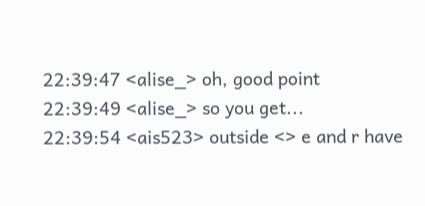22:39:47 <alise_> oh, good point
22:39:49 <alise_> so you get...
22:39:54 <ais523> outside <> e and r have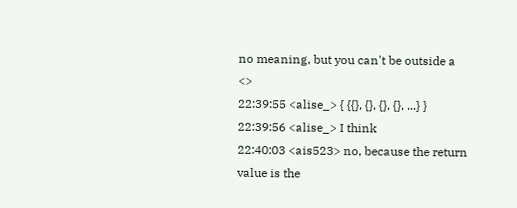no meaning, but you can't be outside a <>
22:39:55 <alise_> { {{}, {}, {}, {}, ...} }
22:39:56 <alise_> I think
22:40:03 <ais523> no, because the return value is the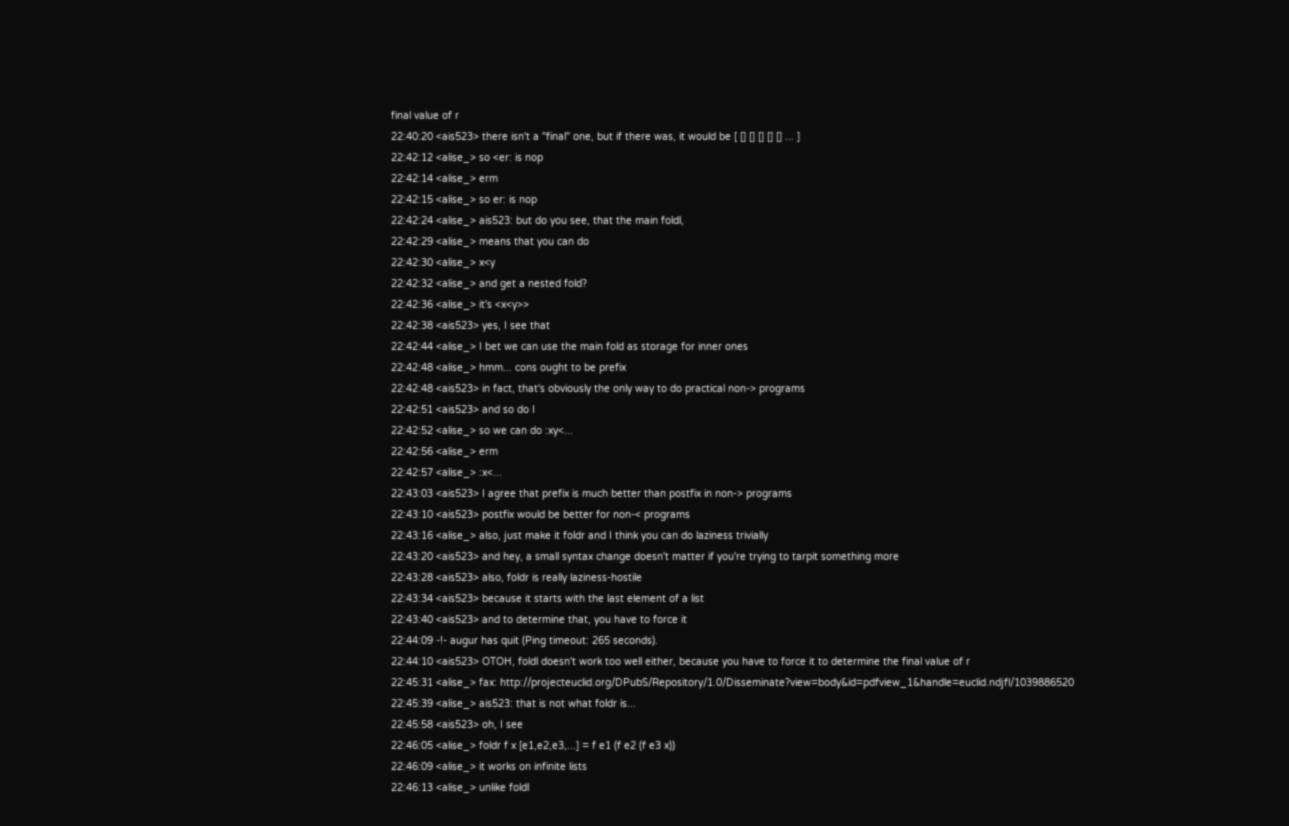final value of r
22:40:20 <ais523> there isn't a "final" one, but if there was, it would be [ [] [] [] [] [] ... ]
22:42:12 <alise_> so <er: is nop
22:42:14 <alise_> erm
22:42:15 <alise_> so er: is nop
22:42:24 <alise_> ais523: but do you see, that the main foldl,
22:42:29 <alise_> means that you can do
22:42:30 <alise_> x<y
22:42:32 <alise_> and get a nested fold?
22:42:36 <alise_> it's <x<y>>
22:42:38 <ais523> yes, I see that
22:42:44 <alise_> I bet we can use the main fold as storage for inner ones
22:42:48 <alise_> hmm... cons ought to be prefix
22:42:48 <ais523> in fact, that's obviously the only way to do practical non-> programs
22:42:51 <ais523> and so do I
22:42:52 <alise_> so we can do :xy<...
22:42:56 <alise_> erm
22:42:57 <alise_> :x<...
22:43:03 <ais523> I agree that prefix is much better than postfix in non-> programs
22:43:10 <ais523> postfix would be better for non-< programs
22:43:16 <alise_> also, just make it foldr and I think you can do laziness trivially
22:43:20 <ais523> and hey, a small syntax change doesn't matter if you're trying to tarpit something more
22:43:28 <ais523> also, foldr is really laziness-hostile
22:43:34 <ais523> because it starts with the last element of a list
22:43:40 <ais523> and to determine that, you have to force it
22:44:09 -!- augur has quit (Ping timeout: 265 seconds).
22:44:10 <ais523> OTOH, foldl doesn't work too well either, because you have to force it to determine the final value of r
22:45:31 <alise_> fax: http://projecteuclid.org/DPubS/Repository/1.0/Disseminate?view=body&id=pdfview_1&handle=euclid.ndjfl/1039886520
22:45:39 <alise_> ais523: that is not what foldr is...
22:45:58 <ais523> oh, I see
22:46:05 <alise_> foldr f x [e1,e2,e3,...] = f e1 (f e2 (f e3 x))
22:46:09 <alise_> it works on infinite lists
22:46:13 <alise_> unlike foldl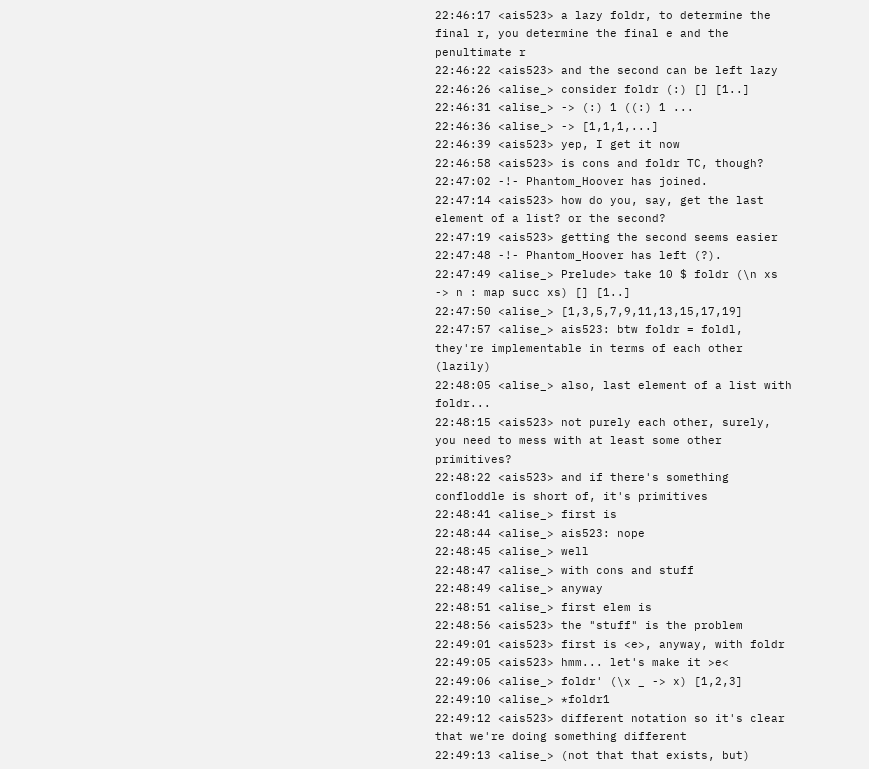22:46:17 <ais523> a lazy foldr, to determine the final r, you determine the final e and the penultimate r
22:46:22 <ais523> and the second can be left lazy
22:46:26 <alise_> consider foldr (:) [] [1..]
22:46:31 <alise_> -> (:) 1 ((:) 1 ...
22:46:36 <alise_> -> [1,1,1,...]
22:46:39 <ais523> yep, I get it now
22:46:58 <ais523> is cons and foldr TC, though?
22:47:02 -!- Phantom_Hoover has joined.
22:47:14 <ais523> how do you, say, get the last element of a list? or the second?
22:47:19 <ais523> getting the second seems easier
22:47:48 -!- Phantom_Hoover has left (?).
22:47:49 <alise_> Prelude> take 10 $ foldr (\n xs -> n : map succ xs) [] [1..]
22:47:50 <alise_> [1,3,5,7,9,11,13,15,17,19]
22:47:57 <alise_> ais523: btw foldr = foldl, they're implementable in terms of each other (lazily)
22:48:05 <alise_> also, last element of a list with foldr...
22:48:15 <ais523> not purely each other, surely, you need to mess with at least some other primitives?
22:48:22 <ais523> and if there's something confloddle is short of, it's primitives
22:48:41 <alise_> first is
22:48:44 <alise_> ais523: nope
22:48:45 <alise_> well
22:48:47 <alise_> with cons and stuff
22:48:49 <alise_> anyway
22:48:51 <alise_> first elem is
22:48:56 <ais523> the "stuff" is the problem
22:49:01 <ais523> first is <e>, anyway, with foldr
22:49:05 <ais523> hmm... let's make it >e<
22:49:06 <alise_> foldr' (\x _ -> x) [1,2,3]
22:49:10 <alise_> *foldr1
22:49:12 <ais523> different notation so it's clear that we're doing something different
22:49:13 <alise_> (not that that exists, but)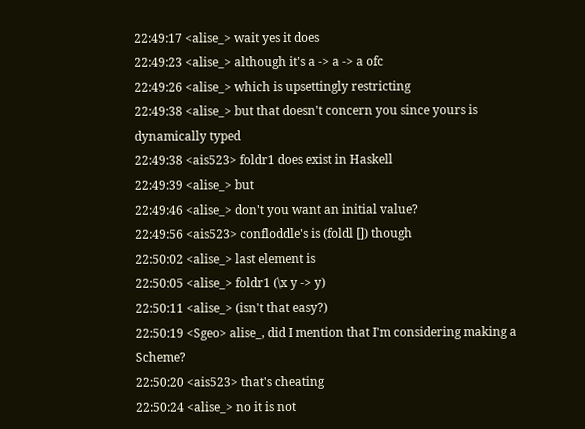22:49:17 <alise_> wait yes it does
22:49:23 <alise_> although it's a -> a -> a ofc
22:49:26 <alise_> which is upsettingly restricting
22:49:38 <alise_> but that doesn't concern you since yours is dynamically typed
22:49:38 <ais523> foldr1 does exist in Haskell
22:49:39 <alise_> but
22:49:46 <alise_> don't you want an initial value?
22:49:56 <ais523> confloddle's is (foldl []) though
22:50:02 <alise_> last element is
22:50:05 <alise_> foldr1 (\x y -> y)
22:50:11 <alise_> (isn't that easy?)
22:50:19 <Sgeo> alise_, did I mention that I'm considering making a Scheme?
22:50:20 <ais523> that's cheating
22:50:24 <alise_> no it is not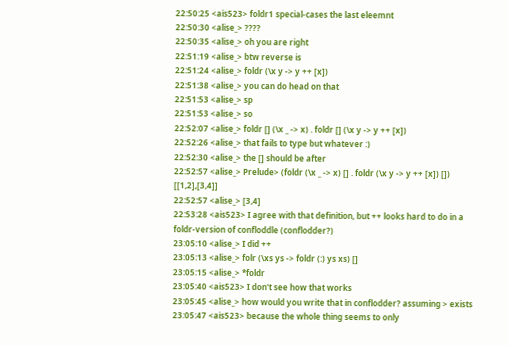22:50:25 <ais523> foldr1 special-cases the last eleemnt
22:50:30 <alise_> ????
22:50:35 <alise_> oh you are right
22:51:19 <alise_> btw reverse is
22:51:24 <alise_> foldr (\x y -> y ++ [x])
22:51:38 <alise_> you can do head on that
22:51:53 <alise_> sp
22:51:53 <alise_> so
22:52:07 <alise_> foldr [] (\x _ -> x) . foldr [] (\x y -> y ++ [x])
22:52:26 <alise_> that fails to type but whatever :)
22:52:30 <alise_> the [] should be after
22:52:57 <alise_> Prelude> (foldr (\x _ -> x) [] . foldr (\x y -> y ++ [x]) []) [[1,2],[3,4]]
22:52:57 <alise_> [3,4]
22:53:28 <ais523> I agree with that definition, but ++ looks hard to do in a foldr-version of confloddle (conflodder?)
23:05:10 <alise_> I did ++
23:05:13 <alise_> folr (\xs ys -> foldr (:) ys xs) []
23:05:15 <alise_> *foldr
23:05:40 <ais523> I don't see how that works
23:05:45 <alise_> how would you write that in conflodder? assuming > exists
23:05:47 <ais523> because the whole thing seems to only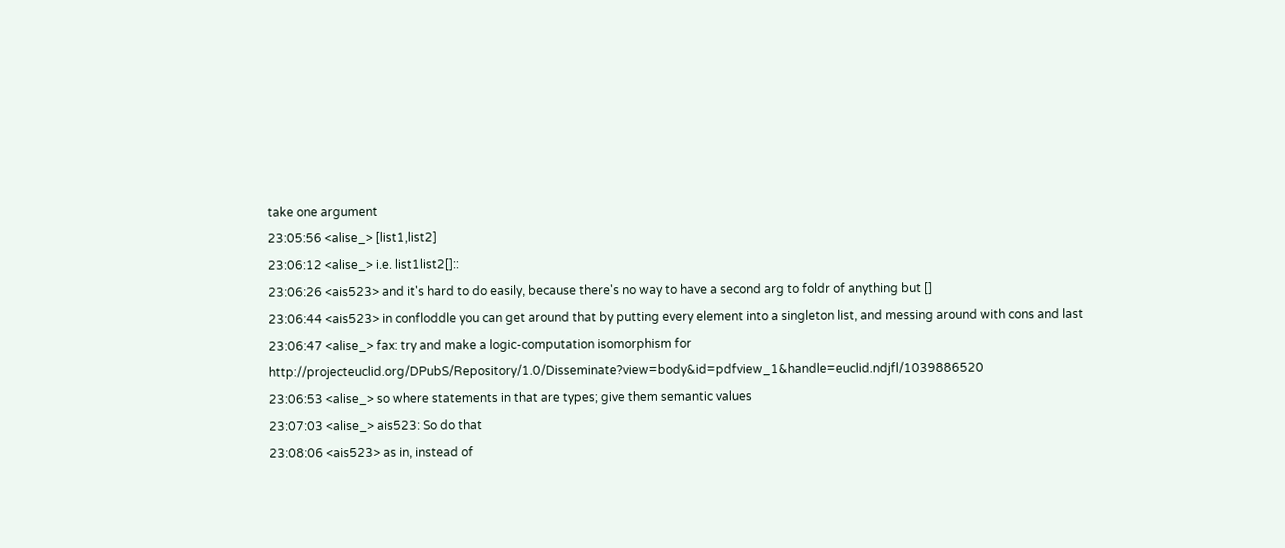take one argument
23:05:56 <alise_> [list1,list2]
23:06:12 <alise_> i.e. list1list2[]::
23:06:26 <ais523> and it's hard to do easily, because there's no way to have a second arg to foldr of anything but []
23:06:44 <ais523> in confloddle you can get around that by putting every element into a singleton list, and messing around with cons and last
23:06:47 <alise_> fax: try and make a logic-computation isomorphism for http://projecteuclid.org/DPubS/Repository/1.0/Disseminate?view=body&id=pdfview_1&handle=euclid.ndjfl/1039886520
23:06:53 <alise_> so where statements in that are types; give them semantic values
23:07:03 <alise_> ais523: So do that
23:08:06 <ais523> as in, instead of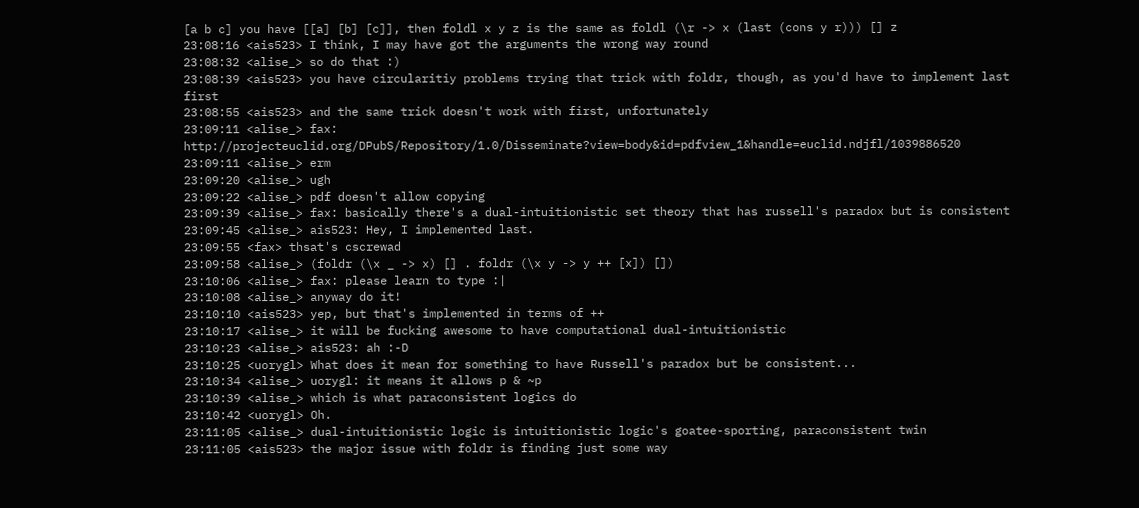[a b c] you have [[a] [b] [c]], then foldl x y z is the same as foldl (\r -> x (last (cons y r))) [] z
23:08:16 <ais523> I think, I may have got the arguments the wrong way round
23:08:32 <alise_> so do that :)
23:08:39 <ais523> you have circularitiy problems trying that trick with foldr, though, as you'd have to implement last first
23:08:55 <ais523> and the same trick doesn't work with first, unfortunately
23:09:11 <alise_> fax: http://projecteuclid.org/DPubS/Repository/1.0/Disseminate?view=body&id=pdfview_1&handle=euclid.ndjfl/1039886520
23:09:11 <alise_> erm
23:09:20 <alise_> ugh
23:09:22 <alise_> pdf doesn't allow copying
23:09:39 <alise_> fax: basically there's a dual-intuitionistic set theory that has russell's paradox but is consistent
23:09:45 <alise_> ais523: Hey, I implemented last.
23:09:55 <fax> thsat's cscrewad
23:09:58 <alise_> (foldr (\x _ -> x) [] . foldr (\x y -> y ++ [x]) [])
23:10:06 <alise_> fax: please learn to type :|
23:10:08 <alise_> anyway do it!
23:10:10 <ais523> yep, but that's implemented in terms of ++
23:10:17 <alise_> it will be fucking awesome to have computational dual-intuitionistic
23:10:23 <alise_> ais523: ah :-D
23:10:25 <uorygl> What does it mean for something to have Russell's paradox but be consistent...
23:10:34 <alise_> uorygl: it means it allows p & ~p
23:10:39 <alise_> which is what paraconsistent logics do
23:10:42 <uorygl> Oh.
23:11:05 <alise_> dual-intuitionistic logic is intuitionistic logic's goatee-sporting, paraconsistent twin
23:11:05 <ais523> the major issue with foldr is finding just some way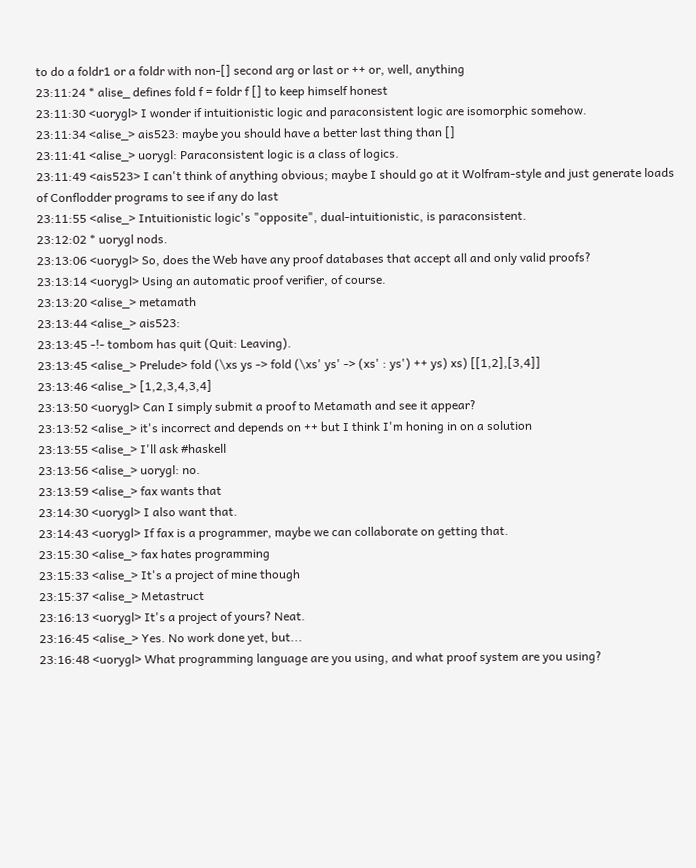to do a foldr1 or a foldr with non-[] second arg or last or ++ or, well, anything
23:11:24 * alise_ defines fold f = foldr f [] to keep himself honest
23:11:30 <uorygl> I wonder if intuitionistic logic and paraconsistent logic are isomorphic somehow.
23:11:34 <alise_> ais523: maybe you should have a better last thing than []
23:11:41 <alise_> uorygl: Paraconsistent logic is a class of logics.
23:11:49 <ais523> I can't think of anything obvious; maybe I should go at it Wolfram-style and just generate loads of Conflodder programs to see if any do last
23:11:55 <alise_> Intuitionistic logic's "opposite", dual-intuitionistic, is paraconsistent.
23:12:02 * uorygl nods.
23:13:06 <uorygl> So, does the Web have any proof databases that accept all and only valid proofs?
23:13:14 <uorygl> Using an automatic proof verifier, of course.
23:13:20 <alise_> metamath
23:13:44 <alise_> ais523:
23:13:45 -!- tombom has quit (Quit: Leaving).
23:13:45 <alise_> Prelude> fold (\xs ys -> fold (\xs' ys' -> (xs' : ys') ++ ys) xs) [[1,2],[3,4]]
23:13:46 <alise_> [1,2,3,4,3,4]
23:13:50 <uorygl> Can I simply submit a proof to Metamath and see it appear?
23:13:52 <alise_> it's incorrect and depends on ++ but I think I'm honing in on a solution
23:13:55 <alise_> I'll ask #haskell
23:13:56 <alise_> uorygl: no.
23:13:59 <alise_> fax wants that
23:14:30 <uorygl> I also want that.
23:14:43 <uorygl> If fax is a programmer, maybe we can collaborate on getting that.
23:15:30 <alise_> fax hates programming
23:15:33 <alise_> It's a project of mine though
23:15:37 <alise_> Metastruct
23:16:13 <uorygl> It's a project of yours? Neat.
23:16:45 <alise_> Yes. No work done yet, but...
23:16:48 <uorygl> What programming language are you using, and what proof system are you using?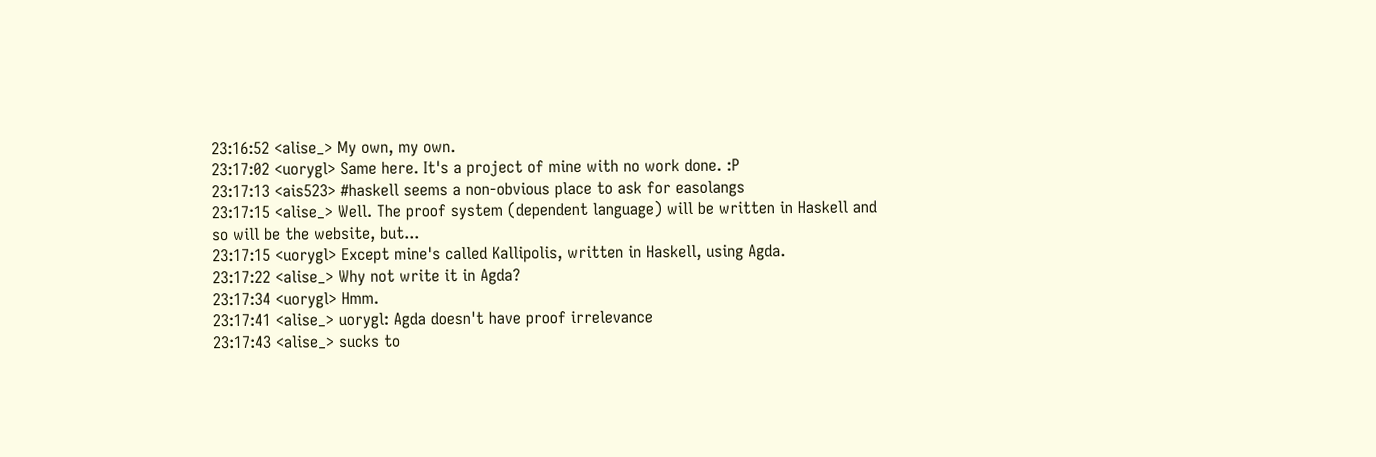23:16:52 <alise_> My own, my own.
23:17:02 <uorygl> Same here. It's a project of mine with no work done. :P
23:17:13 <ais523> #haskell seems a non-obvious place to ask for easolangs
23:17:15 <alise_> Well. The proof system (dependent language) will be written in Haskell and so will be the website, but...
23:17:15 <uorygl> Except mine's called Kallipolis, written in Haskell, using Agda.
23:17:22 <alise_> Why not write it in Agda?
23:17:34 <uorygl> Hmm.
23:17:41 <alise_> uorygl: Agda doesn't have proof irrelevance
23:17:43 <alise_> sucks to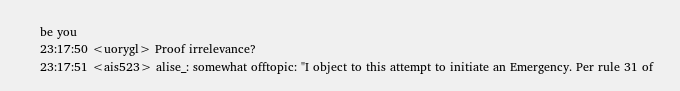be you
23:17:50 <uorygl> Proof irrelevance?
23:17:51 <ais523> alise_: somewhat offtopic: "I object to this attempt to initiate an Emergency. Per rule 31 of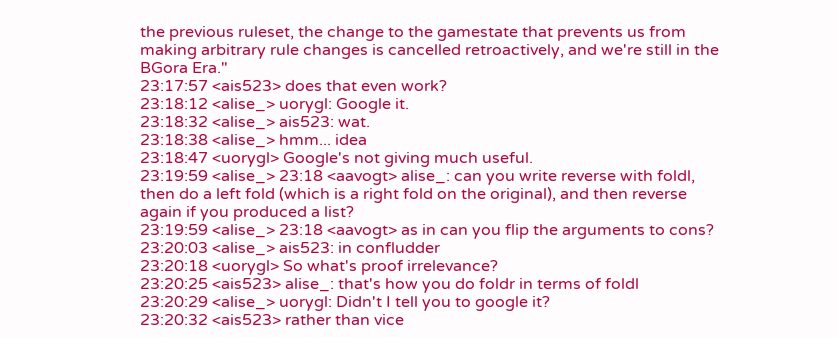the previous ruleset, the change to the gamestate that prevents us from making arbitrary rule changes is cancelled retroactively, and we're still in the BGora Era."
23:17:57 <ais523> does that even work?
23:18:12 <alise_> uorygl: Google it.
23:18:32 <alise_> ais523: wat.
23:18:38 <alise_> hmm... idea
23:18:47 <uorygl> Google's not giving much useful.
23:19:59 <alise_> 23:18 <aavogt> alise_: can you write reverse with foldl, then do a left fold (which is a right fold on the original), and then reverse again if you produced a list?
23:19:59 <alise_> 23:18 <aavogt> as in can you flip the arguments to cons?
23:20:03 <alise_> ais523: in confludder
23:20:18 <uorygl> So what's proof irrelevance?
23:20:25 <ais523> alise_: that's how you do foldr in terms of foldl
23:20:29 <alise_> uorygl: Didn't I tell you to google it?
23:20:32 <ais523> rather than vice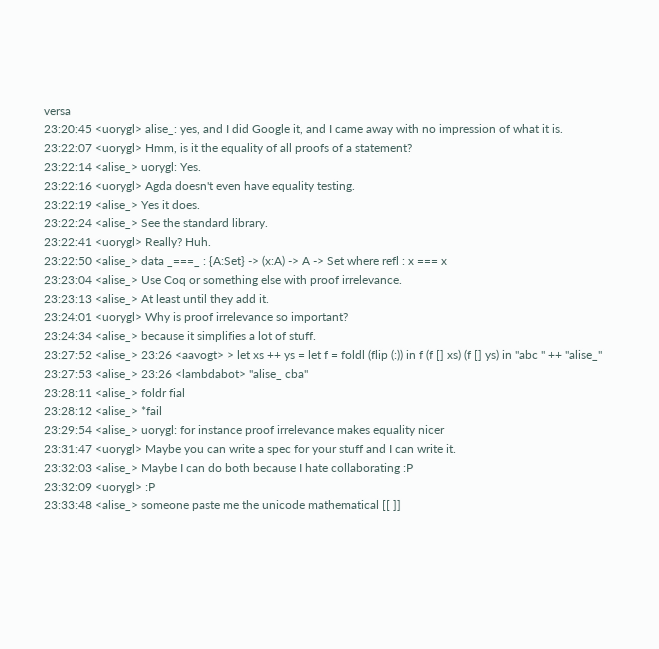versa
23:20:45 <uorygl> alise_: yes, and I did Google it, and I came away with no impression of what it is.
23:22:07 <uorygl> Hmm, is it the equality of all proofs of a statement?
23:22:14 <alise_> uorygl: Yes.
23:22:16 <uorygl> Agda doesn't even have equality testing.
23:22:19 <alise_> Yes it does.
23:22:24 <alise_> See the standard library.
23:22:41 <uorygl> Really? Huh.
23:22:50 <alise_> data _===_ : {A:Set} -> (x:A) -> A -> Set where refl : x === x
23:23:04 <alise_> Use Coq or something else with proof irrelevance.
23:23:13 <alise_> At least until they add it.
23:24:01 <uorygl> Why is proof irrelevance so important?
23:24:34 <alise_> because it simplifies a lot of stuff.
23:27:52 <alise_> 23:26 <aavogt> > let xs ++ ys = let f = foldl (flip (:)) in f (f [] xs) (f [] ys) in "abc " ++ "alise_"
23:27:53 <alise_> 23:26 <lambdabot> "alise_ cba"
23:28:11 <alise_> foldr fial
23:28:12 <alise_> *fail
23:29:54 <alise_> uorygl: for instance proof irrelevance makes equality nicer
23:31:47 <uorygl> Maybe you can write a spec for your stuff and I can write it.
23:32:03 <alise_> Maybe I can do both because I hate collaborating :P
23:32:09 <uorygl> :P
23:33:48 <alise_> someone paste me the unicode mathematical [[ ]]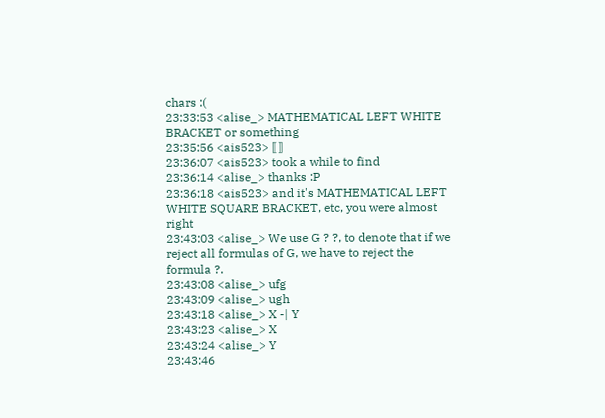chars :(
23:33:53 <alise_> MATHEMATICAL LEFT WHITE BRACKET or something
23:35:56 <ais523> ⟦⟧
23:36:07 <ais523> took a while to find
23:36:14 <alise_> thanks :P
23:36:18 <ais523> and it's MATHEMATICAL LEFT WHITE SQUARE BRACKET, etc, you were almost right
23:43:03 <alise_> We use G ? ?, to denote that if we reject all formulas of G, we have to reject the formula ?.
23:43:08 <alise_> ufg
23:43:09 <alise_> ugh
23:43:18 <alise_> X -| Y
23:43:23 <alise_> X
23:43:24 <alise_> Y
23:43:46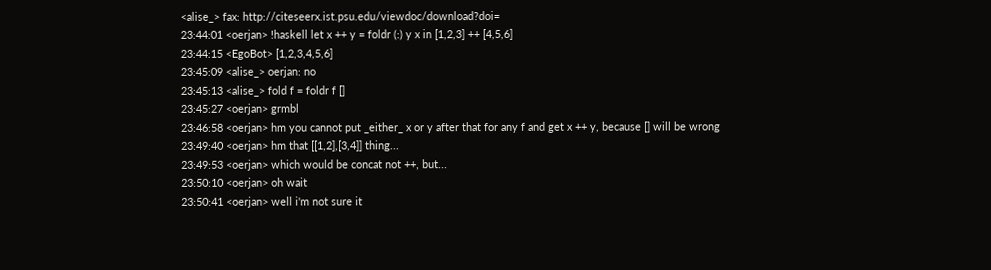<alise_> fax: http://citeseerx.ist.psu.edu/viewdoc/download?doi=
23:44:01 <oerjan> !haskell let x ++ y = foldr (:) y x in [1,2,3] ++ [4,5,6]
23:44:15 <EgoBot> [1,2,3,4,5,6]
23:45:09 <alise_> oerjan: no
23:45:13 <alise_> fold f = foldr f []
23:45:27 <oerjan> grmbl
23:46:58 <oerjan> hm you cannot put _either_ x or y after that for any f and get x ++ y, because [] will be wrong
23:49:40 <oerjan> hm that [[1,2],[3,4]] thing...
23:49:53 <oerjan> which would be concat not ++, but...
23:50:10 <oerjan> oh wait
23:50:41 <oerjan> well i'm not sure it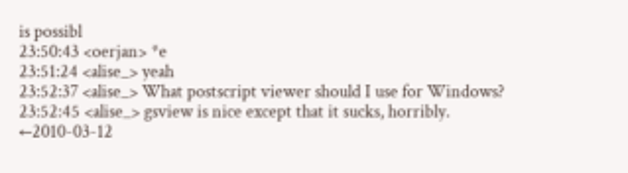is possibl
23:50:43 <oerjan> *e
23:51:24 <alise_> yeah
23:52:37 <alise_> What postscript viewer should I use for Windows?
23:52:45 <alise_> gsview is nice except that it sucks, horribly.
←2010-03-12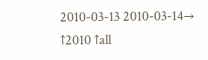2010-03-13 2010-03-14→ ↑2010 ↑all